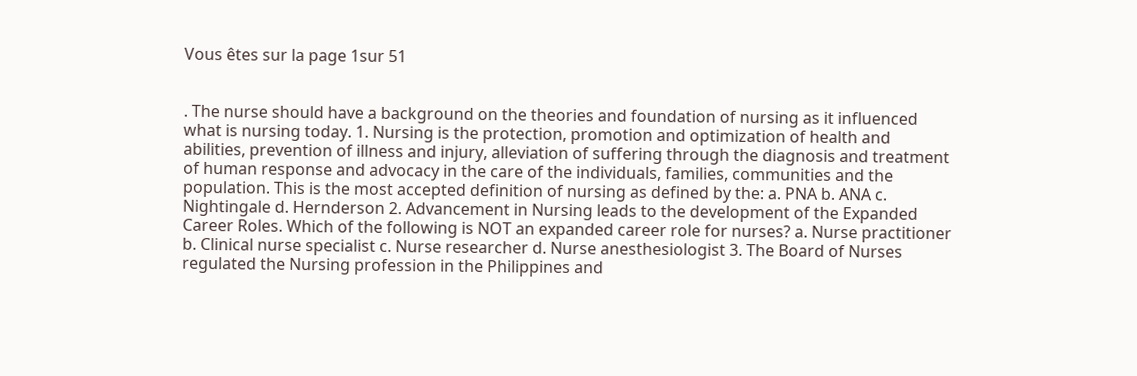Vous êtes sur la page 1sur 51


. The nurse should have a background on the theories and foundation of nursing as it influenced what is nursing today. 1. Nursing is the protection, promotion and optimization of health and abilities, prevention of illness and injury, alleviation of suffering through the diagnosis and treatment of human response and advocacy in the care of the individuals, families, communities and the population. This is the most accepted definition of nursing as defined by the: a. PNA b. ANA c. Nightingale d. Hernderson 2. Advancement in Nursing leads to the development of the Expanded Career Roles. Which of the following is NOT an expanded career role for nurses? a. Nurse practitioner b. Clinical nurse specialist c. Nurse researcher d. Nurse anesthesiologist 3. The Board of Nurses regulated the Nursing profession in the Philippines and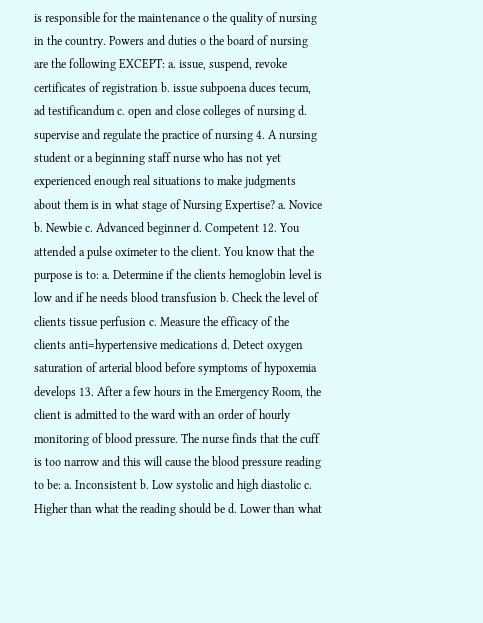is responsible for the maintenance o the quality of nursing in the country. Powers and duties o the board of nursing are the following EXCEPT: a. issue, suspend, revoke certificates of registration b. issue subpoena duces tecum, ad testificandum c. open and close colleges of nursing d. supervise and regulate the practice of nursing 4. A nursing student or a beginning staff nurse who has not yet experienced enough real situations to make judgments about them is in what stage of Nursing Expertise? a. Novice b. Newbie c. Advanced beginner d. Competent 12. You attended a pulse oximeter to the client. You know that the purpose is to: a. Determine if the clients hemoglobin level is low and if he needs blood transfusion b. Check the level of clients tissue perfusion c. Measure the efficacy of the clients anti=hypertensive medications d. Detect oxygen saturation of arterial blood before symptoms of hypoxemia develops 13. After a few hours in the Emergency Room, the client is admitted to the ward with an order of hourly monitoring of blood pressure. The nurse finds that the cuff is too narrow and this will cause the blood pressure reading to be: a. Inconsistent b. Low systolic and high diastolic c. Higher than what the reading should be d. Lower than what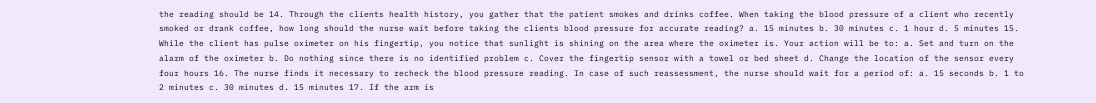the reading should be 14. Through the clients health history, you gather that the patient smokes and drinks coffee. When taking the blood pressure of a client who recently smoked or drank coffee, how long should the nurse wait before taking the clients blood pressure for accurate reading? a. 15 minutes b. 30 minutes c. 1 hour d. 5 minutes 15. While the client has pulse oximeter on his fingertip, you notice that sunlight is shining on the area where the oximeter is. Your action will be to: a. Set and turn on the alarm of the oximeter b. Do nothing since there is no identified problem c. Cover the fingertip sensor with a towel or bed sheet d. Change the location of the sensor every four hours 16. The nurse finds it necessary to recheck the blood pressure reading. In case of such reassessment, the nurse should wait for a period of: a. 15 seconds b. 1 to 2 minutes c. 30 minutes d. 15 minutes 17. If the arm is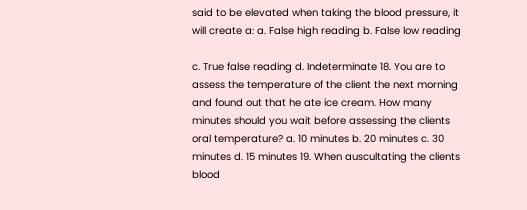said to be elevated when taking the blood pressure, it will create a: a. False high reading b. False low reading

c. True false reading d. Indeterminate 18. You are to assess the temperature of the client the next morning and found out that he ate ice cream. How many minutes should you wait before assessing the clients oral temperature? a. 10 minutes b. 20 minutes c. 30 minutes d. 15 minutes 19. When auscultating the clients blood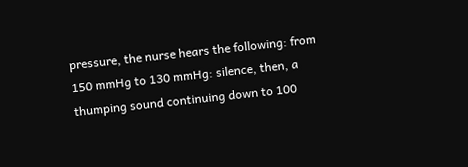pressure, the nurse hears the following: from 150 mmHg to 130 mmHg: silence, then, a thumping sound continuing down to 100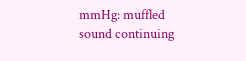mmHg: muffled sound continuing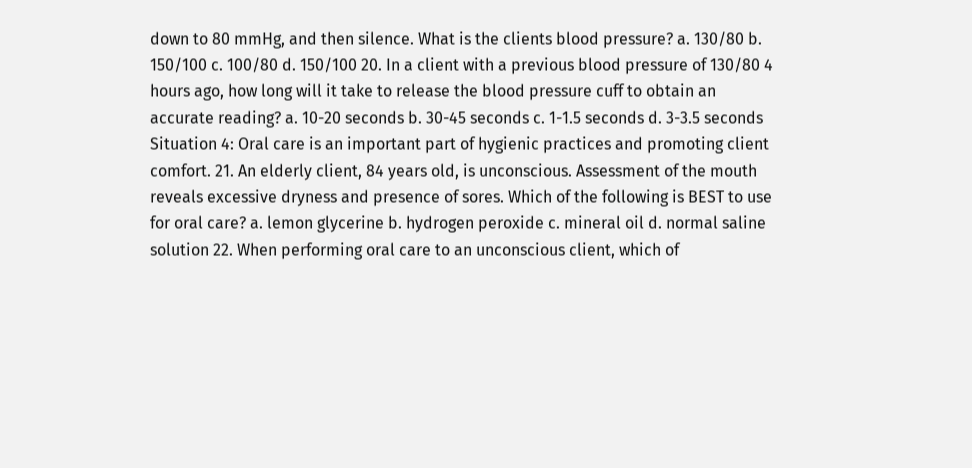down to 80 mmHg, and then silence. What is the clients blood pressure? a. 130/80 b. 150/100 c. 100/80 d. 150/100 20. In a client with a previous blood pressure of 130/80 4 hours ago, how long will it take to release the blood pressure cuff to obtain an accurate reading? a. 10-20 seconds b. 30-45 seconds c. 1-1.5 seconds d. 3-3.5 seconds Situation 4: Oral care is an important part of hygienic practices and promoting client comfort. 21. An elderly client, 84 years old, is unconscious. Assessment of the mouth reveals excessive dryness and presence of sores. Which of the following is BEST to use for oral care? a. lemon glycerine b. hydrogen peroxide c. mineral oil d. normal saline solution 22. When performing oral care to an unconscious client, which of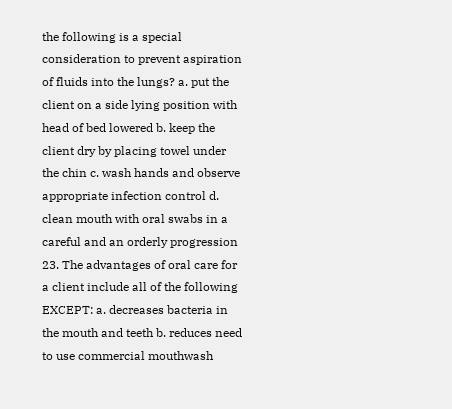the following is a special consideration to prevent aspiration of fluids into the lungs? a. put the client on a side lying position with head of bed lowered b. keep the client dry by placing towel under the chin c. wash hands and observe appropriate infection control d. clean mouth with oral swabs in a careful and an orderly progression 23. The advantages of oral care for a client include all of the following EXCEPT: a. decreases bacteria in the mouth and teeth b. reduces need to use commercial mouthwash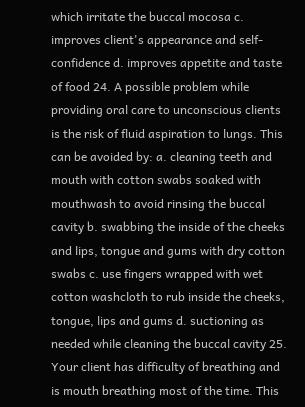which irritate the buccal mocosa c. improves client's appearance and self-confidence d. improves appetite and taste of food 24. A possible problem while providing oral care to unconscious clients is the risk of fluid aspiration to lungs. This can be avoided by: a. cleaning teeth and mouth with cotton swabs soaked with mouthwash to avoid rinsing the buccal cavity b. swabbing the inside of the cheeks and lips, tongue and gums with dry cotton swabs c. use fingers wrapped with wet cotton washcloth to rub inside the cheeks, tongue, lips and gums d. suctioning as needed while cleaning the buccal cavity 25. Your client has difficulty of breathing and is mouth breathing most of the time. This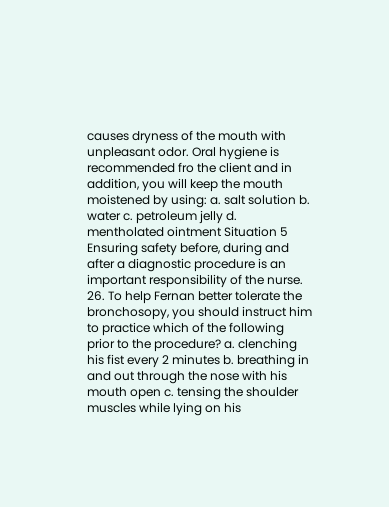causes dryness of the mouth with unpleasant odor. Oral hygiene is recommended fro the client and in addition, you will keep the mouth moistened by using: a. salt solution b. water c. petroleum jelly d. mentholated ointment Situation 5 Ensuring safety before, during and after a diagnostic procedure is an important responsibility of the nurse. 26. To help Fernan better tolerate the bronchosopy, you should instruct him to practice which of the following prior to the procedure? a. clenching his fist every 2 minutes b. breathing in and out through the nose with his mouth open c. tensing the shoulder muscles while lying on his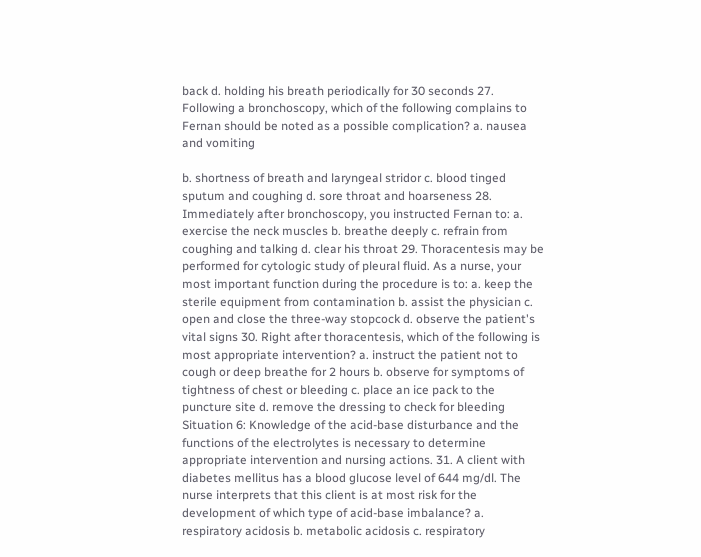back d. holding his breath periodically for 30 seconds 27. Following a bronchoscopy, which of the following complains to Fernan should be noted as a possible complication? a. nausea and vomiting

b. shortness of breath and laryngeal stridor c. blood tinged sputum and coughing d. sore throat and hoarseness 28. Immediately after bronchoscopy, you instructed Fernan to: a. exercise the neck muscles b. breathe deeply c. refrain from coughing and talking d. clear his throat 29. Thoracentesis may be performed for cytologic study of pleural fluid. As a nurse, your most important function during the procedure is to: a. keep the sterile equipment from contamination b. assist the physician c. open and close the three-way stopcock d. observe the patient's vital signs 30. Right after thoracentesis, which of the following is most appropriate intervention? a. instruct the patient not to cough or deep breathe for 2 hours b. observe for symptoms of tightness of chest or bleeding c. place an ice pack to the puncture site d. remove the dressing to check for bleeding Situation 6: Knowledge of the acid-base disturbance and the functions of the electrolytes is necessary to determine appropriate intervention and nursing actions. 31. A client with diabetes mellitus has a blood glucose level of 644 mg/dl. The nurse interprets that this client is at most risk for the development of which type of acid-base imbalance? a. respiratory acidosis b. metabolic acidosis c. respiratory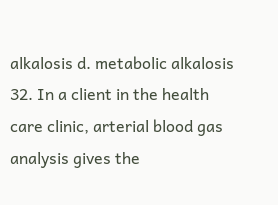alkalosis d. metabolic alkalosis 32. In a client in the health care clinic, arterial blood gas analysis gives the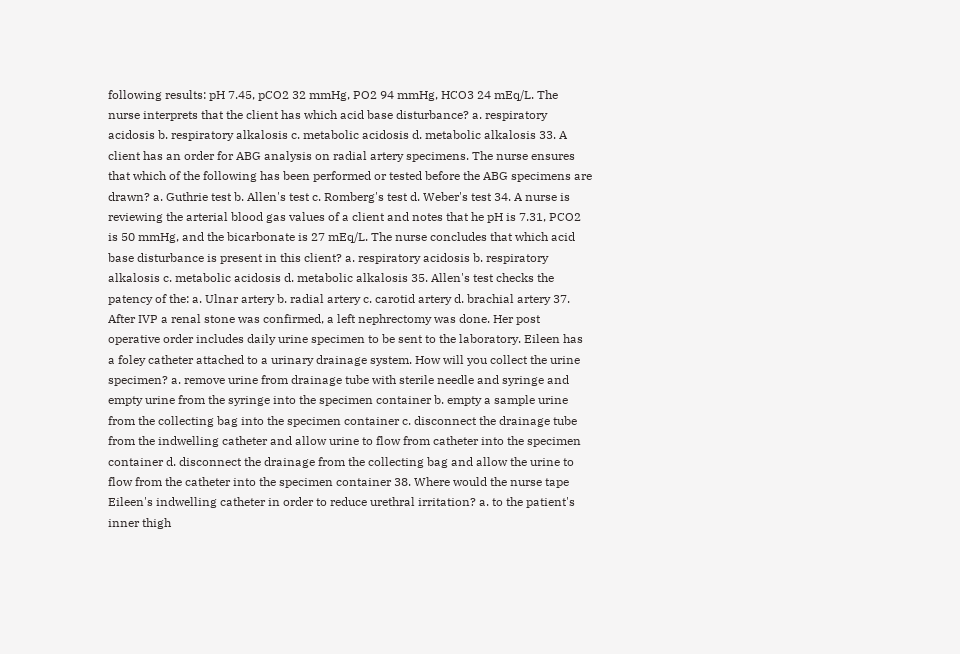following results: pH 7.45, pCO2 32 mmHg, PO2 94 mmHg, HCO3 24 mEq/L. The nurse interprets that the client has which acid base disturbance? a. respiratory acidosis b. respiratory alkalosis c. metabolic acidosis d. metabolic alkalosis 33. A client has an order for ABG analysis on radial artery specimens. The nurse ensures that which of the following has been performed or tested before the ABG specimens are drawn? a. Guthrie test b. Allen's test c. Romberg's test d. Weber's test 34. A nurse is reviewing the arterial blood gas values of a client and notes that he pH is 7.31, PCO2 is 50 mmHg, and the bicarbonate is 27 mEq/L. The nurse concludes that which acid base disturbance is present in this client? a. respiratory acidosis b. respiratory alkalosis c. metabolic acidosis d. metabolic alkalosis 35. Allen's test checks the patency of the: a. Ulnar artery b. radial artery c. carotid artery d. brachial artery 37. After IVP a renal stone was confirmed, a left nephrectomy was done. Her post operative order includes daily urine specimen to be sent to the laboratory. Eileen has a foley catheter attached to a urinary drainage system. How will you collect the urine specimen? a. remove urine from drainage tube with sterile needle and syringe and empty urine from the syringe into the specimen container b. empty a sample urine from the collecting bag into the specimen container c. disconnect the drainage tube from the indwelling catheter and allow urine to flow from catheter into the specimen container d. disconnect the drainage from the collecting bag and allow the urine to flow from the catheter into the specimen container 38. Where would the nurse tape Eileen's indwelling catheter in order to reduce urethral irritation? a. to the patient's inner thigh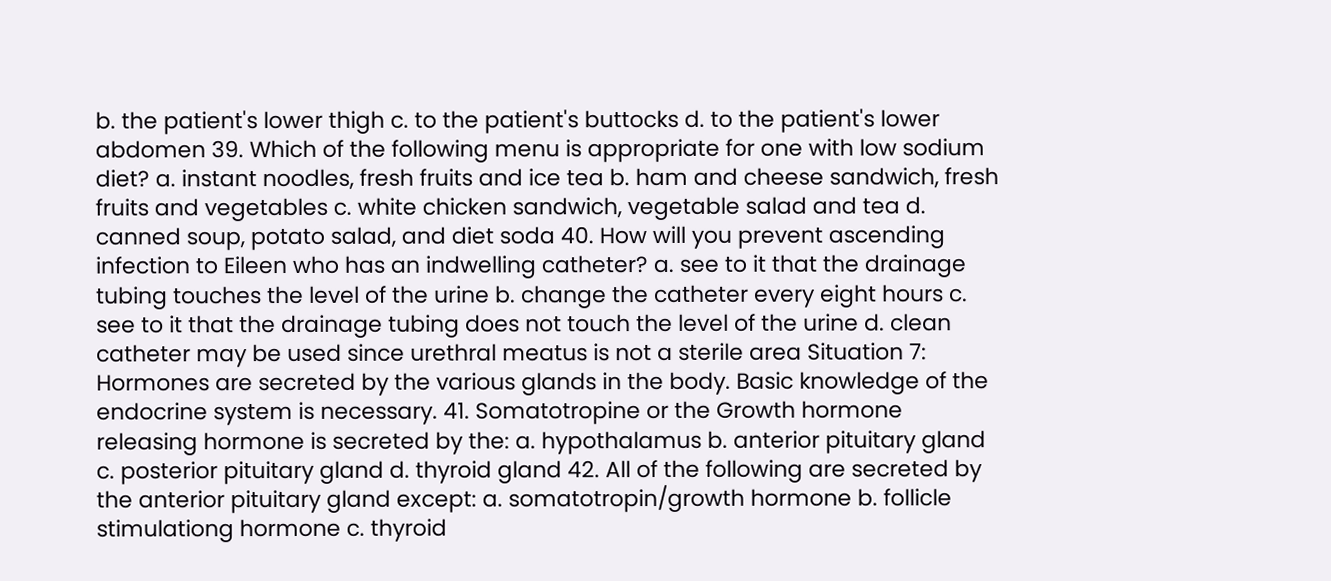b. the patient's lower thigh c. to the patient's buttocks d. to the patient's lower abdomen 39. Which of the following menu is appropriate for one with low sodium diet? a. instant noodles, fresh fruits and ice tea b. ham and cheese sandwich, fresh fruits and vegetables c. white chicken sandwich, vegetable salad and tea d. canned soup, potato salad, and diet soda 40. How will you prevent ascending infection to Eileen who has an indwelling catheter? a. see to it that the drainage tubing touches the level of the urine b. change the catheter every eight hours c. see to it that the drainage tubing does not touch the level of the urine d. clean catheter may be used since urethral meatus is not a sterile area Situation 7: Hormones are secreted by the various glands in the body. Basic knowledge of the endocrine system is necessary. 41. Somatotropine or the Growth hormone releasing hormone is secreted by the: a. hypothalamus b. anterior pituitary gland c. posterior pituitary gland d. thyroid gland 42. All of the following are secreted by the anterior pituitary gland except: a. somatotropin/growth hormone b. follicle stimulationg hormone c. thyroid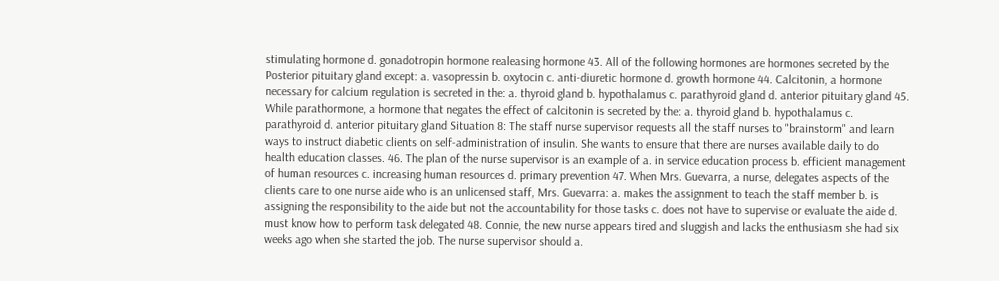stimulating hormone d. gonadotropin hormone realeasing hormone 43. All of the following hormones are hormones secreted by the Posterior pituitary gland except: a. vasopressin b. oxytocin c. anti-diuretic hormone d. growth hormone 44. Calcitonin, a hormone necessary for calcium regulation is secreted in the: a. thyroid gland b. hypothalamus c. parathyroid gland d. anterior pituitary gland 45. While parathormone, a hormone that negates the effect of calcitonin is secreted by the: a. thyroid gland b. hypothalamus c. parathyroid d. anterior pituitary gland Situation 8: The staff nurse supervisor requests all the staff nurses to "brainstorm" and learn ways to instruct diabetic clients on self-administration of insulin. She wants to ensure that there are nurses available daily to do health education classes. 46. The plan of the nurse supervisor is an example of a. in service education process b. efficient management of human resources c. increasing human resources d. primary prevention 47. When Mrs. Guevarra, a nurse, delegates aspects of the clients care to one nurse aide who is an unlicensed staff, Mrs. Guevarra: a. makes the assignment to teach the staff member b. is assigning the responsibility to the aide but not the accountability for those tasks c. does not have to supervise or evaluate the aide d. must know how to perform task delegated 48. Connie, the new nurse appears tired and sluggish and lacks the enthusiasm she had six weeks ago when she started the job. The nurse supervisor should a.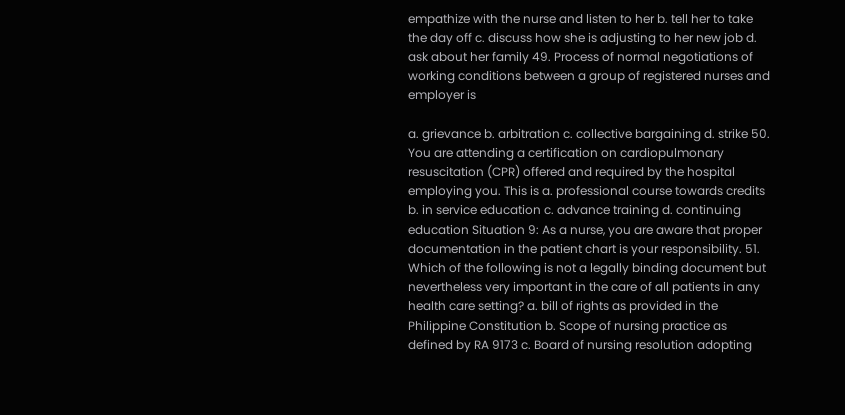empathize with the nurse and listen to her b. tell her to take the day off c. discuss how she is adjusting to her new job d. ask about her family 49. Process of normal negotiations of working conditions between a group of registered nurses and employer is

a. grievance b. arbitration c. collective bargaining d. strike 50. You are attending a certification on cardiopulmonary resuscitation (CPR) offered and required by the hospital employing you. This is a. professional course towards credits b. in service education c. advance training d. continuing education Situation 9: As a nurse, you are aware that proper documentation in the patient chart is your responsibility. 51. Which of the following is not a legally binding document but nevertheless very important in the care of all patients in any health care setting? a. bill of rights as provided in the Philippine Constitution b. Scope of nursing practice as defined by RA 9173 c. Board of nursing resolution adopting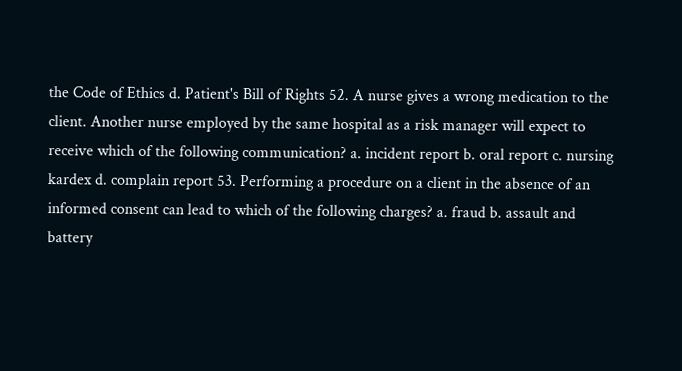the Code of Ethics d. Patient's Bill of Rights 52. A nurse gives a wrong medication to the client. Another nurse employed by the same hospital as a risk manager will expect to receive which of the following communication? a. incident report b. oral report c. nursing kardex d. complain report 53. Performing a procedure on a client in the absence of an informed consent can lead to which of the following charges? a. fraud b. assault and battery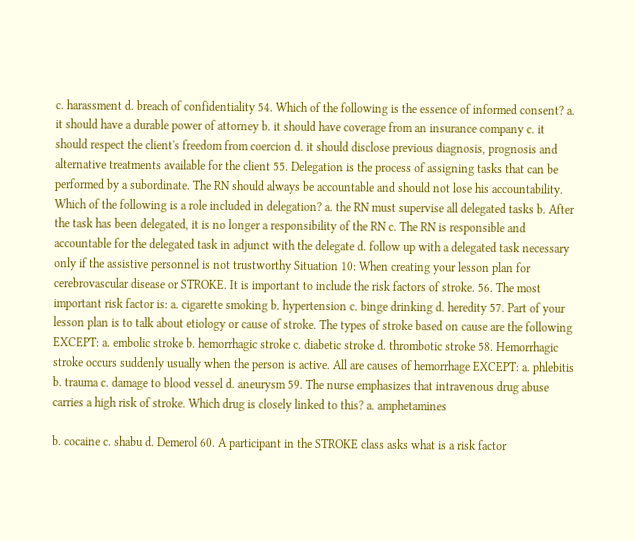c. harassment d. breach of confidentiality 54. Which of the following is the essence of informed consent? a. it should have a durable power of attorney b. it should have coverage from an insurance company c. it should respect the client's freedom from coercion d. it should disclose previous diagnosis, prognosis and alternative treatments available for the client 55. Delegation is the process of assigning tasks that can be performed by a subordinate. The RN should always be accountable and should not lose his accountability. Which of the following is a role included in delegation? a. the RN must supervise all delegated tasks b. After the task has been delegated, it is no longer a responsibility of the RN c. The RN is responsible and accountable for the delegated task in adjunct with the delegate d. follow up with a delegated task necessary only if the assistive personnel is not trustworthy Situation 10: When creating your lesson plan for cerebrovascular disease or STROKE. It is important to include the risk factors of stroke. 56. The most important risk factor is: a. cigarette smoking b. hypertension c. binge drinking d. heredity 57. Part of your lesson plan is to talk about etiology or cause of stroke. The types of stroke based on cause are the following EXCEPT: a. embolic stroke b. hemorrhagic stroke c. diabetic stroke d. thrombotic stroke 58. Hemorrhagic stroke occurs suddenly usually when the person is active. All are causes of hemorrhage EXCEPT: a. phlebitis b. trauma c. damage to blood vessel d. aneurysm 59. The nurse emphasizes that intravenous drug abuse carries a high risk of stroke. Which drug is closely linked to this? a. amphetamines

b. cocaine c. shabu d. Demerol 60. A participant in the STROKE class asks what is a risk factor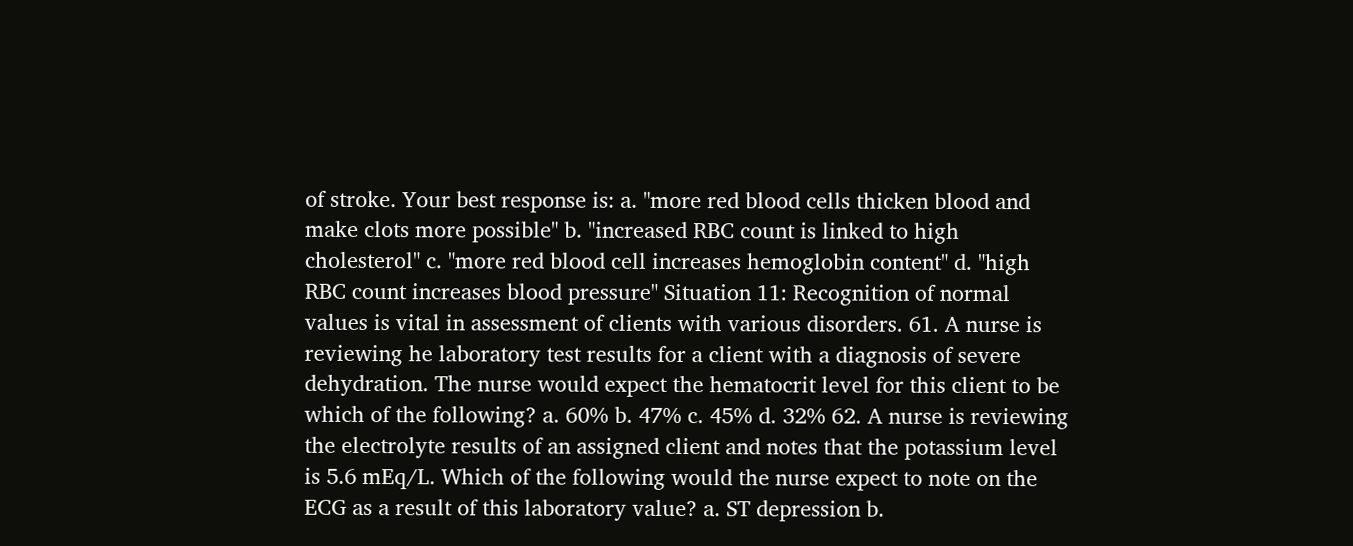of stroke. Your best response is: a. "more red blood cells thicken blood and make clots more possible" b. "increased RBC count is linked to high cholesterol" c. "more red blood cell increases hemoglobin content" d. "high RBC count increases blood pressure" Situation 11: Recognition of normal values is vital in assessment of clients with various disorders. 61. A nurse is reviewing he laboratory test results for a client with a diagnosis of severe dehydration. The nurse would expect the hematocrit level for this client to be which of the following? a. 60% b. 47% c. 45% d. 32% 62. A nurse is reviewing the electrolyte results of an assigned client and notes that the potassium level is 5.6 mEq/L. Which of the following would the nurse expect to note on the ECG as a result of this laboratory value? a. ST depression b.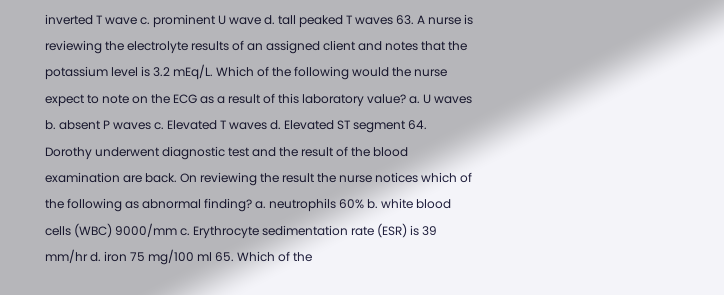inverted T wave c. prominent U wave d. tall peaked T waves 63. A nurse is reviewing the electrolyte results of an assigned client and notes that the potassium level is 3.2 mEq/L. Which of the following would the nurse expect to note on the ECG as a result of this laboratory value? a. U waves b. absent P waves c. Elevated T waves d. Elevated ST segment 64. Dorothy underwent diagnostic test and the result of the blood examination are back. On reviewing the result the nurse notices which of the following as abnormal finding? a. neutrophils 60% b. white blood cells (WBC) 9000/mm c. Erythrocyte sedimentation rate (ESR) is 39 mm/hr d. iron 75 mg/100 ml 65. Which of the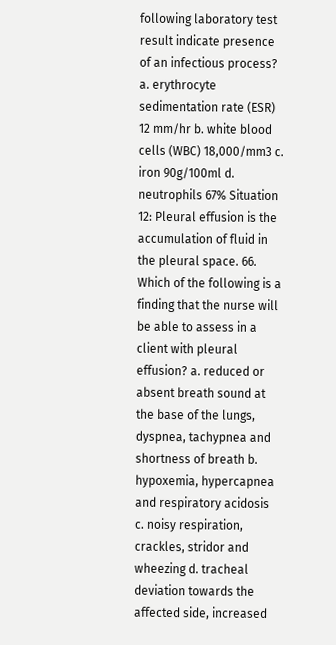following laboratory test result indicate presence of an infectious process? a. erythrocyte sedimentation rate (ESR) 12 mm/hr b. white blood cells (WBC) 18,000/mm3 c. iron 90g/100ml d. neutrophils 67% Situation 12: Pleural effusion is the accumulation of fluid in the pleural space. 66. Which of the following is a finding that the nurse will be able to assess in a client with pleural effusion? a. reduced or absent breath sound at the base of the lungs, dyspnea, tachypnea and shortness of breath b. hypoxemia, hypercapnea and respiratory acidosis c. noisy respiration, crackles, stridor and wheezing d. tracheal deviation towards the affected side, increased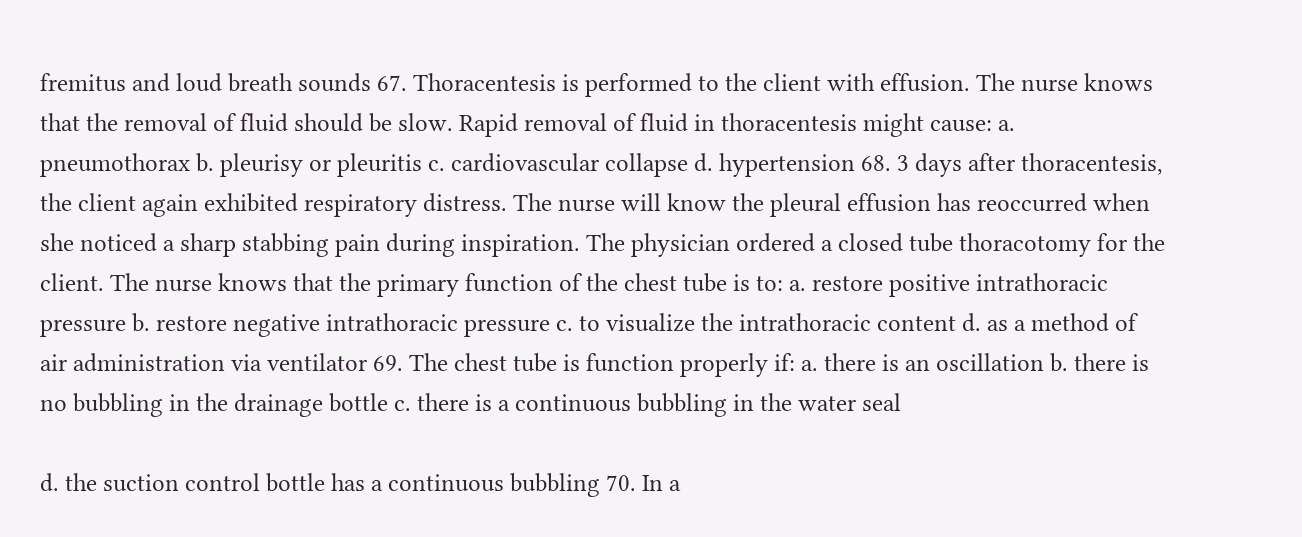fremitus and loud breath sounds 67. Thoracentesis is performed to the client with effusion. The nurse knows that the removal of fluid should be slow. Rapid removal of fluid in thoracentesis might cause: a. pneumothorax b. pleurisy or pleuritis c. cardiovascular collapse d. hypertension 68. 3 days after thoracentesis, the client again exhibited respiratory distress. The nurse will know the pleural effusion has reoccurred when she noticed a sharp stabbing pain during inspiration. The physician ordered a closed tube thoracotomy for the client. The nurse knows that the primary function of the chest tube is to: a. restore positive intrathoracic pressure b. restore negative intrathoracic pressure c. to visualize the intrathoracic content d. as a method of air administration via ventilator 69. The chest tube is function properly if: a. there is an oscillation b. there is no bubbling in the drainage bottle c. there is a continuous bubbling in the water seal

d. the suction control bottle has a continuous bubbling 70. In a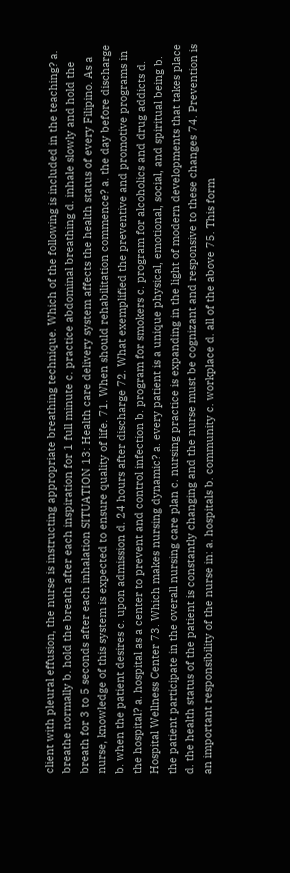client with pleural effusion, the nurse is instructing appropriate breathing technique. Which of the following is included in the teaching? a. breathe normally b. hold the breath after each inspiration for 1 full minute c. practice abdominal breathing d. inhale slowly and hold the breath for 3 to 5 seconds after each inhalation SITUATION 13: Health care delivery system affects the health status of every Filipino. As a nurse, knowledge of this system is expected to ensure quality of life. 71. When should rehabilitation commence? a. the day before discharge b. when the patient desires c. upon admission d. 24 hours after discharge 72. What exemplified the preventive and promotive programs in the hospital? a. hospital as a center to prevent and control infection b. program for smokers c. program for alcoholics and drug addicts d. Hospital Wellness Center 73. Which makes nursing dynamic? a. every patient is a unique physical, emotional, social, and spiritual being b. the patient participate in the overall nursing care plan c. nursing practice is expanding in the light of modern developments that takes place d. the health status of the patient is constantly changing and the nurse must be cognizant and responsive to these changes 74. Prevention is an important responsibility of the nurse in: a. hospitals b. community c. workplace d. all of the above 75. This form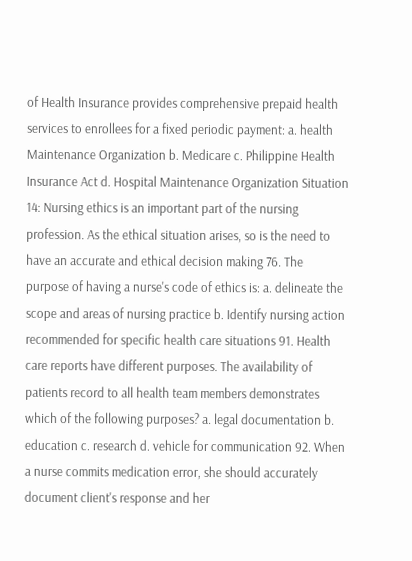of Health Insurance provides comprehensive prepaid health services to enrollees for a fixed periodic payment: a. health Maintenance Organization b. Medicare c. Philippine Health Insurance Act d. Hospital Maintenance Organization Situation 14: Nursing ethics is an important part of the nursing profession. As the ethical situation arises, so is the need to have an accurate and ethical decision making 76. The purpose of having a nurse's code of ethics is: a. delineate the scope and areas of nursing practice b. Identify nursing action recommended for specific health care situations 91. Health care reports have different purposes. The availability of patients record to all health team members demonstrates which of the following purposes? a. legal documentation b. education c. research d. vehicle for communication 92. When a nurse commits medication error, she should accurately document client's response and her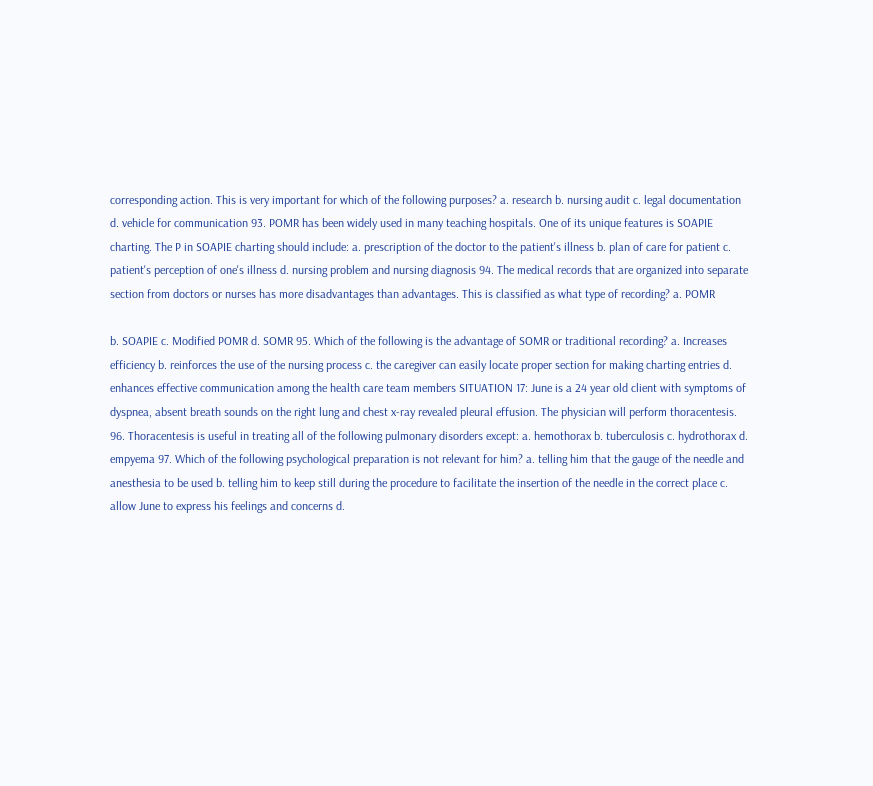corresponding action. This is very important for which of the following purposes? a. research b. nursing audit c. legal documentation d. vehicle for communication 93. POMR has been widely used in many teaching hospitals. One of its unique features is SOAPIE charting. The P in SOAPIE charting should include: a. prescription of the doctor to the patient's illness b. plan of care for patient c. patient's perception of one's illness d. nursing problem and nursing diagnosis 94. The medical records that are organized into separate section from doctors or nurses has more disadvantages than advantages. This is classified as what type of recording? a. POMR

b. SOAPIE c. Modified POMR d. SOMR 95. Which of the following is the advantage of SOMR or traditional recording? a. Increases efficiency b. reinforces the use of the nursing process c. the caregiver can easily locate proper section for making charting entries d. enhances effective communication among the health care team members SITUATION 17: June is a 24 year old client with symptoms of dyspnea, absent breath sounds on the right lung and chest x-ray revealed pleural effusion. The physician will perform thoracentesis. 96. Thoracentesis is useful in treating all of the following pulmonary disorders except: a. hemothorax b. tuberculosis c. hydrothorax d. empyema 97. Which of the following psychological preparation is not relevant for him? a. telling him that the gauge of the needle and anesthesia to be used b. telling him to keep still during the procedure to facilitate the insertion of the needle in the correct place c. allow June to express his feelings and concerns d.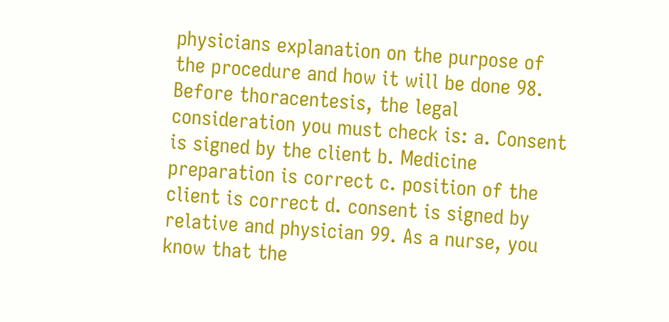physicians explanation on the purpose of the procedure and how it will be done 98. Before thoracentesis, the legal consideration you must check is: a. Consent is signed by the client b. Medicine preparation is correct c. position of the client is correct d. consent is signed by relative and physician 99. As a nurse, you know that the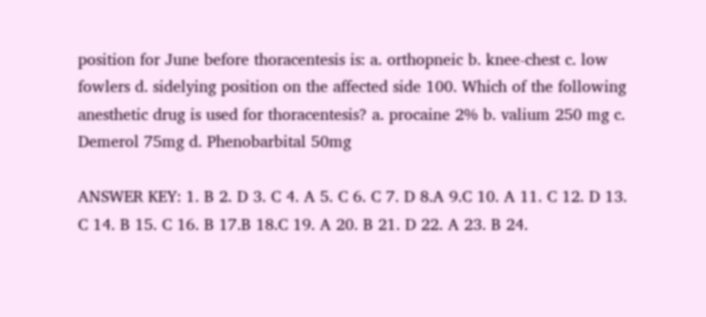position for June before thoracentesis is: a. orthopneic b. knee-chest c. low fowlers d. sidelying position on the affected side 100. Which of the following anesthetic drug is used for thoracentesis? a. procaine 2% b. valium 250 mg c. Demerol 75mg d. Phenobarbital 50mg

ANSWER KEY: 1. B 2. D 3. C 4. A 5. C 6. C 7. D 8.A 9.C 10. A 11. C 12. D 13. C 14. B 15. C 16. B 17.B 18.C 19. A 20. B 21. D 22. A 23. B 24.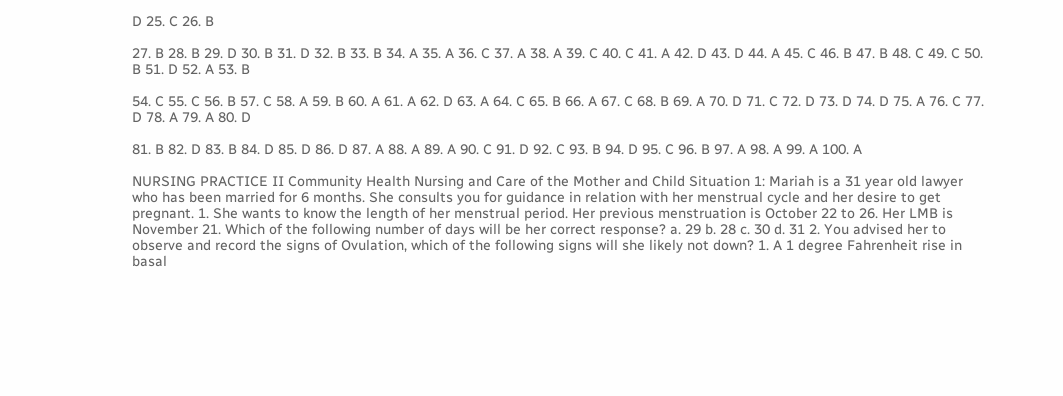D 25. C 26. B

27. B 28. B 29. D 30. B 31. D 32. B 33. B 34. A 35. A 36. C 37. A 38. A 39. C 40. C 41. A 42. D 43. D 44. A 45. C 46. B 47. B 48. C 49. C 50. B 51. D 52. A 53. B

54. C 55. C 56. B 57. C 58. A 59. B 60. A 61. A 62. D 63. A 64. C 65. B 66. A 67. C 68. B 69. A 70. D 71. C 72. D 73. D 74. D 75. A 76. C 77. D 78. A 79. A 80. D

81. B 82. D 83. B 84. D 85. D 86. D 87. A 88. A 89. A 90. C 91. D 92. C 93. B 94. D 95. C 96. B 97. A 98. A 99. A 100. A

NURSING PRACTICE II Community Health Nursing and Care of the Mother and Child Situation 1: Mariah is a 31 year old lawyer who has been married for 6 months. She consults you for guidance in relation with her menstrual cycle and her desire to get pregnant. 1. She wants to know the length of her menstrual period. Her previous menstruation is October 22 to 26. Her LMB is November 21. Which of the following number of days will be her correct response? a. 29 b. 28 c. 30 d. 31 2. You advised her to observe and record the signs of Ovulation, which of the following signs will she likely not down? 1. A 1 degree Fahrenheit rise in basal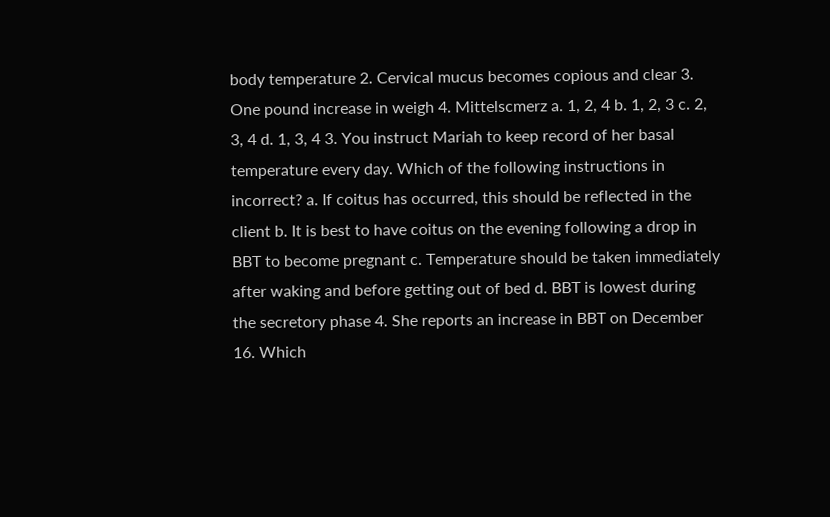body temperature 2. Cervical mucus becomes copious and clear 3. One pound increase in weigh 4. Mittelscmerz a. 1, 2, 4 b. 1, 2, 3 c. 2, 3, 4 d. 1, 3, 4 3. You instruct Mariah to keep record of her basal temperature every day. Which of the following instructions in incorrect? a. If coitus has occurred, this should be reflected in the client b. It is best to have coitus on the evening following a drop in BBT to become pregnant c. Temperature should be taken immediately after waking and before getting out of bed d. BBT is lowest during the secretory phase 4. She reports an increase in BBT on December 16. Which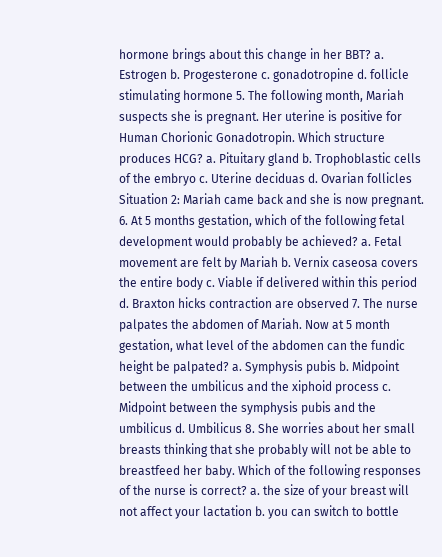hormone brings about this change in her BBT? a. Estrogen b. Progesterone c. gonadotropine d. follicle stimulating hormone 5. The following month, Mariah suspects she is pregnant. Her uterine is positive for Human Chorionic Gonadotropin. Which structure produces HCG? a. Pituitary gland b. Trophoblastic cells of the embryo c. Uterine deciduas d. Ovarian follicles Situation 2: Mariah came back and she is now pregnant. 6. At 5 months gestation, which of the following fetal development would probably be achieved? a. Fetal movement are felt by Mariah b. Vernix caseosa covers the entire body c. Viable if delivered within this period d. Braxton hicks contraction are observed 7. The nurse palpates the abdomen of Mariah. Now at 5 month gestation, what level of the abdomen can the fundic height be palpated? a. Symphysis pubis b. Midpoint between the umbilicus and the xiphoid process c. Midpoint between the symphysis pubis and the umbilicus d. Umbilicus 8. She worries about her small breasts thinking that she probably will not be able to breastfeed her baby. Which of the following responses of the nurse is correct? a. the size of your breast will not affect your lactation b. you can switch to bottle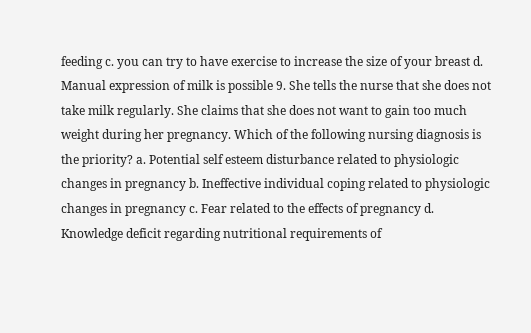feeding c. you can try to have exercise to increase the size of your breast d. Manual expression of milk is possible 9. She tells the nurse that she does not take milk regularly. She claims that she does not want to gain too much weight during her pregnancy. Which of the following nursing diagnosis is the priority? a. Potential self esteem disturbance related to physiologic changes in pregnancy b. Ineffective individual coping related to physiologic changes in pregnancy c. Fear related to the effects of pregnancy d. Knowledge deficit regarding nutritional requirements of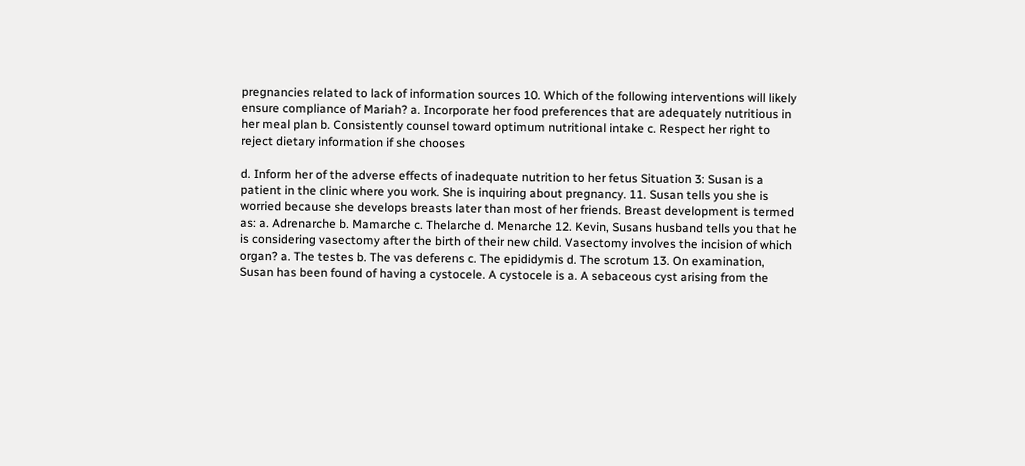pregnancies related to lack of information sources 10. Which of the following interventions will likely ensure compliance of Mariah? a. Incorporate her food preferences that are adequately nutritious in her meal plan b. Consistently counsel toward optimum nutritional intake c. Respect her right to reject dietary information if she chooses

d. Inform her of the adverse effects of inadequate nutrition to her fetus Situation 3: Susan is a patient in the clinic where you work. She is inquiring about pregnancy. 11. Susan tells you she is worried because she develops breasts later than most of her friends. Breast development is termed as: a. Adrenarche b. Mamarche c. Thelarche d. Menarche 12. Kevin, Susans husband tells you that he is considering vasectomy after the birth of their new child. Vasectomy involves the incision of which organ? a. The testes b. The vas deferens c. The epididymis d. The scrotum 13. On examination, Susan has been found of having a cystocele. A cystocele is a. A sebaceous cyst arising from the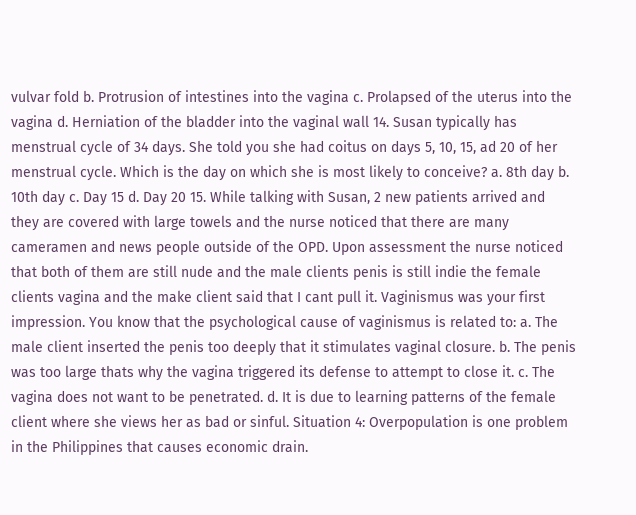vulvar fold b. Protrusion of intestines into the vagina c. Prolapsed of the uterus into the vagina d. Herniation of the bladder into the vaginal wall 14. Susan typically has menstrual cycle of 34 days. She told you she had coitus on days 5, 10, 15, ad 20 of her menstrual cycle. Which is the day on which she is most likely to conceive? a. 8th day b. 10th day c. Day 15 d. Day 20 15. While talking with Susan, 2 new patients arrived and they are covered with large towels and the nurse noticed that there are many cameramen and news people outside of the OPD. Upon assessment the nurse noticed that both of them are still nude and the male clients penis is still indie the female clients vagina and the make client said that I cant pull it. Vaginismus was your first impression. You know that the psychological cause of vaginismus is related to: a. The male client inserted the penis too deeply that it stimulates vaginal closure. b. The penis was too large thats why the vagina triggered its defense to attempt to close it. c. The vagina does not want to be penetrated. d. It is due to learning patterns of the female client where she views her as bad or sinful. Situation 4: Overpopulation is one problem in the Philippines that causes economic drain.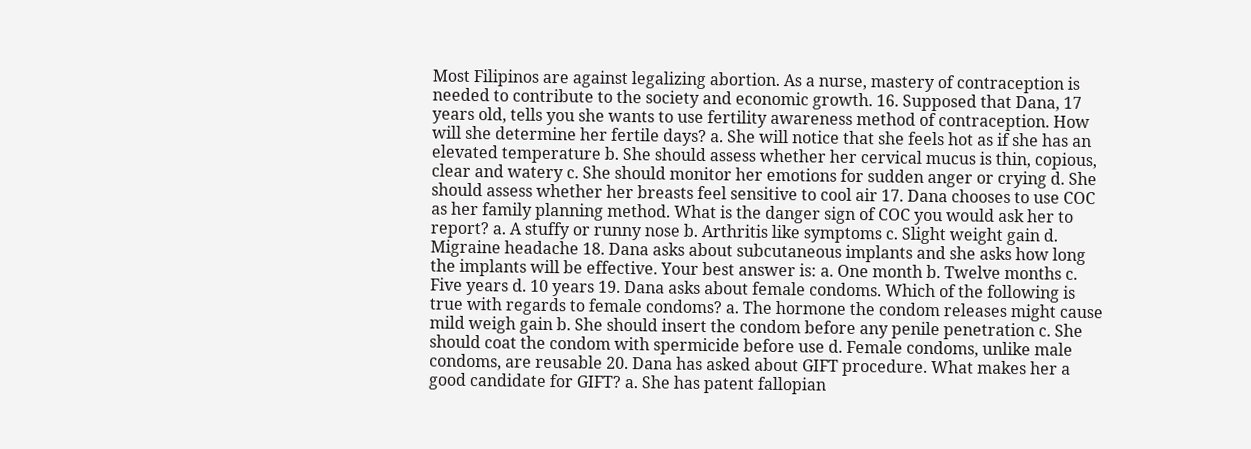Most Filipinos are against legalizing abortion. As a nurse, mastery of contraception is needed to contribute to the society and economic growth. 16. Supposed that Dana, 17 years old, tells you she wants to use fertility awareness method of contraception. How will she determine her fertile days? a. She will notice that she feels hot as if she has an elevated temperature b. She should assess whether her cervical mucus is thin, copious, clear and watery c. She should monitor her emotions for sudden anger or crying d. She should assess whether her breasts feel sensitive to cool air 17. Dana chooses to use COC as her family planning method. What is the danger sign of COC you would ask her to report? a. A stuffy or runny nose b. Arthritis like symptoms c. Slight weight gain d. Migraine headache 18. Dana asks about subcutaneous implants and she asks how long the implants will be effective. Your best answer is: a. One month b. Twelve months c. Five years d. 10 years 19. Dana asks about female condoms. Which of the following is true with regards to female condoms? a. The hormone the condom releases might cause mild weigh gain b. She should insert the condom before any penile penetration c. She should coat the condom with spermicide before use d. Female condoms, unlike male condoms, are reusable 20. Dana has asked about GIFT procedure. What makes her a good candidate for GIFT? a. She has patent fallopian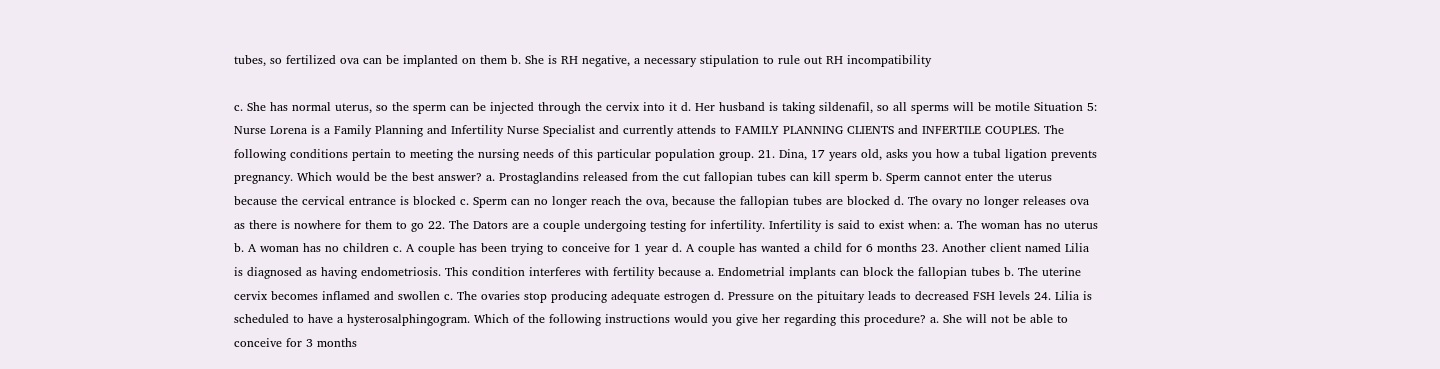tubes, so fertilized ova can be implanted on them b. She is RH negative, a necessary stipulation to rule out RH incompatibility

c. She has normal uterus, so the sperm can be injected through the cervix into it d. Her husband is taking sildenafil, so all sperms will be motile Situation 5: Nurse Lorena is a Family Planning and Infertility Nurse Specialist and currently attends to FAMILY PLANNING CLIENTS and INFERTILE COUPLES. The following conditions pertain to meeting the nursing needs of this particular population group. 21. Dina, 17 years old, asks you how a tubal ligation prevents pregnancy. Which would be the best answer? a. Prostaglandins released from the cut fallopian tubes can kill sperm b. Sperm cannot enter the uterus because the cervical entrance is blocked c. Sperm can no longer reach the ova, because the fallopian tubes are blocked d. The ovary no longer releases ova as there is nowhere for them to go 22. The Dators are a couple undergoing testing for infertility. Infertility is said to exist when: a. The woman has no uterus b. A woman has no children c. A couple has been trying to conceive for 1 year d. A couple has wanted a child for 6 months 23. Another client named Lilia is diagnosed as having endometriosis. This condition interferes with fertility because a. Endometrial implants can block the fallopian tubes b. The uterine cervix becomes inflamed and swollen c. The ovaries stop producing adequate estrogen d. Pressure on the pituitary leads to decreased FSH levels 24. Lilia is scheduled to have a hysterosalphingogram. Which of the following instructions would you give her regarding this procedure? a. She will not be able to conceive for 3 months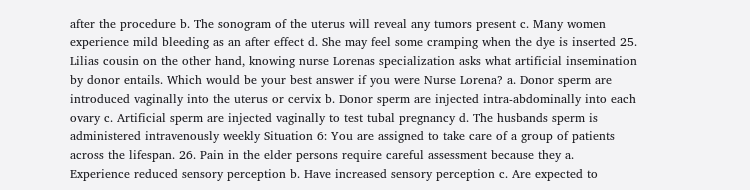after the procedure b. The sonogram of the uterus will reveal any tumors present c. Many women experience mild bleeding as an after effect d. She may feel some cramping when the dye is inserted 25. Lilias cousin on the other hand, knowing nurse Lorenas specialization asks what artificial insemination by donor entails. Which would be your best answer if you were Nurse Lorena? a. Donor sperm are introduced vaginally into the uterus or cervix b. Donor sperm are injected intra-abdominally into each ovary c. Artificial sperm are injected vaginally to test tubal pregnancy d. The husbands sperm is administered intravenously weekly Situation 6: You are assigned to take care of a group of patients across the lifespan. 26. Pain in the elder persons require careful assessment because they a. Experience reduced sensory perception b. Have increased sensory perception c. Are expected to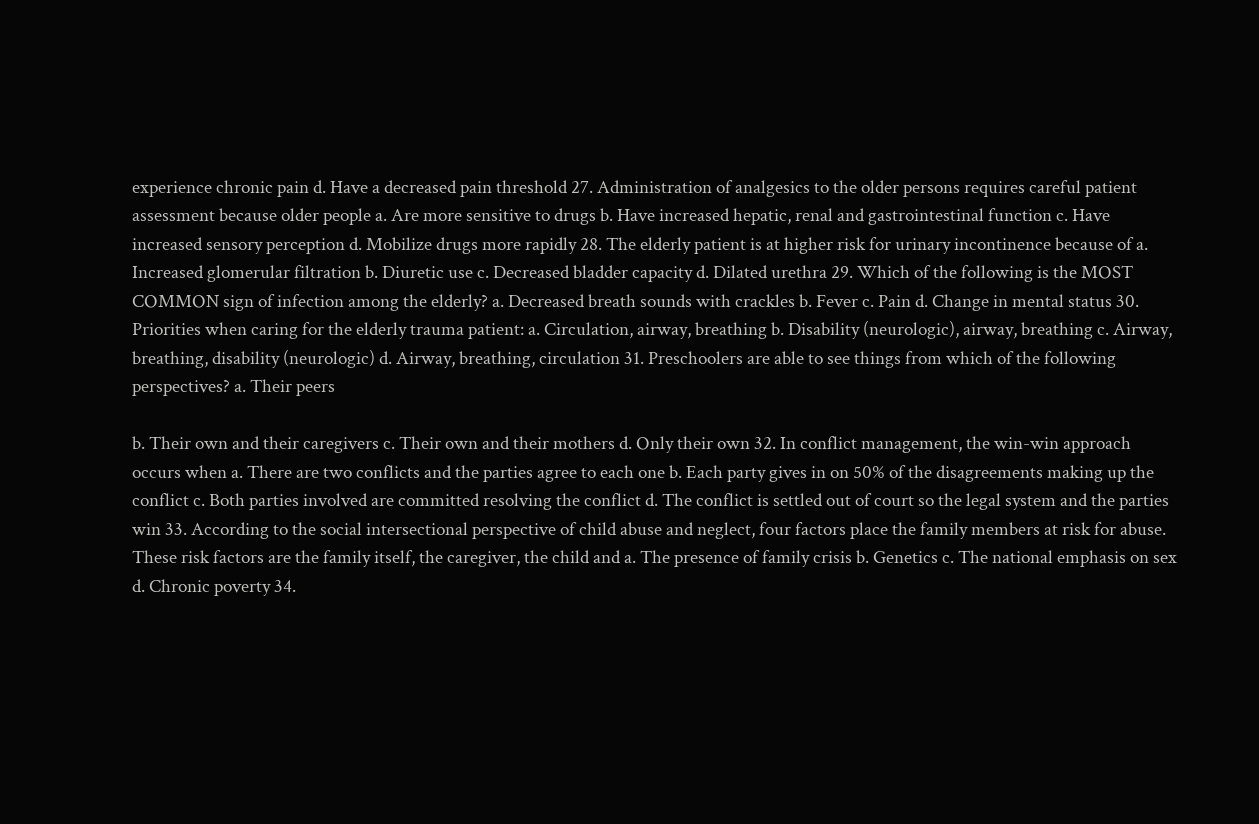experience chronic pain d. Have a decreased pain threshold 27. Administration of analgesics to the older persons requires careful patient assessment because older people a. Are more sensitive to drugs b. Have increased hepatic, renal and gastrointestinal function c. Have increased sensory perception d. Mobilize drugs more rapidly 28. The elderly patient is at higher risk for urinary incontinence because of a. Increased glomerular filtration b. Diuretic use c. Decreased bladder capacity d. Dilated urethra 29. Which of the following is the MOST COMMON sign of infection among the elderly? a. Decreased breath sounds with crackles b. Fever c. Pain d. Change in mental status 30. Priorities when caring for the elderly trauma patient: a. Circulation, airway, breathing b. Disability (neurologic), airway, breathing c. Airway, breathing, disability (neurologic) d. Airway, breathing, circulation 31. Preschoolers are able to see things from which of the following perspectives? a. Their peers

b. Their own and their caregivers c. Their own and their mothers d. Only their own 32. In conflict management, the win-win approach occurs when a. There are two conflicts and the parties agree to each one b. Each party gives in on 50% of the disagreements making up the conflict c. Both parties involved are committed resolving the conflict d. The conflict is settled out of court so the legal system and the parties win 33. According to the social intersectional perspective of child abuse and neglect, four factors place the family members at risk for abuse. These risk factors are the family itself, the caregiver, the child and a. The presence of family crisis b. Genetics c. The national emphasis on sex d. Chronic poverty 34.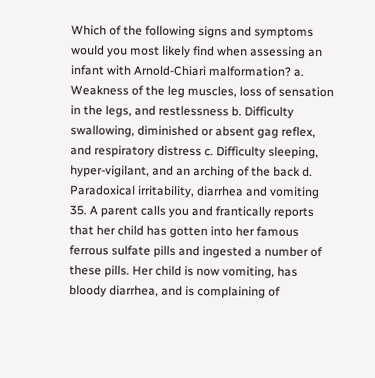Which of the following signs and symptoms would you most likely find when assessing an infant with Arnold-Chiari malformation? a. Weakness of the leg muscles, loss of sensation in the legs, and restlessness b. Difficulty swallowing, diminished or absent gag reflex, and respiratory distress c. Difficulty sleeping, hyper-vigilant, and an arching of the back d. Paradoxical irritability, diarrhea and vomiting 35. A parent calls you and frantically reports that her child has gotten into her famous ferrous sulfate pills and ingested a number of these pills. Her child is now vomiting, has bloody diarrhea, and is complaining of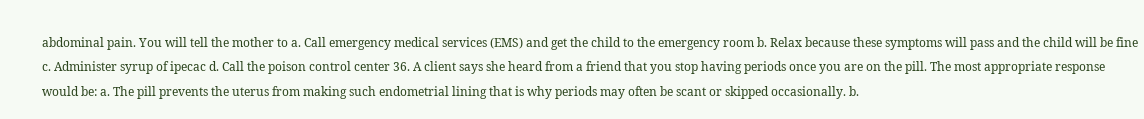abdominal pain. You will tell the mother to a. Call emergency medical services (EMS) and get the child to the emergency room b. Relax because these symptoms will pass and the child will be fine c. Administer syrup of ipecac d. Call the poison control center 36. A client says she heard from a friend that you stop having periods once you are on the pill. The most appropriate response would be: a. The pill prevents the uterus from making such endometrial lining that is why periods may often be scant or skipped occasionally. b.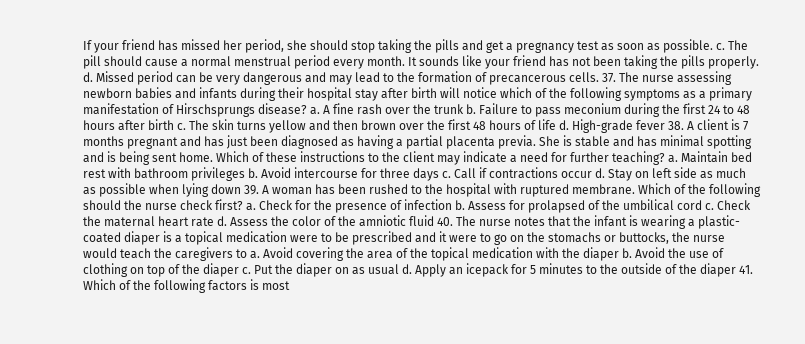If your friend has missed her period, she should stop taking the pills and get a pregnancy test as soon as possible. c. The pill should cause a normal menstrual period every month. It sounds like your friend has not been taking the pills properly. d. Missed period can be very dangerous and may lead to the formation of precancerous cells. 37. The nurse assessing newborn babies and infants during their hospital stay after birth will notice which of the following symptoms as a primary manifestation of Hirschsprungs disease? a. A fine rash over the trunk b. Failure to pass meconium during the first 24 to 48 hours after birth c. The skin turns yellow and then brown over the first 48 hours of life d. High-grade fever 38. A client is 7 months pregnant and has just been diagnosed as having a partial placenta previa. She is stable and has minimal spotting and is being sent home. Which of these instructions to the client may indicate a need for further teaching? a. Maintain bed rest with bathroom privileges b. Avoid intercourse for three days c. Call if contractions occur d. Stay on left side as much as possible when lying down 39. A woman has been rushed to the hospital with ruptured membrane. Which of the following should the nurse check first? a. Check for the presence of infection b. Assess for prolapsed of the umbilical cord c. Check the maternal heart rate d. Assess the color of the amniotic fluid 40. The nurse notes that the infant is wearing a plastic-coated diaper is a topical medication were to be prescribed and it were to go on the stomachs or buttocks, the nurse would teach the caregivers to a. Avoid covering the area of the topical medication with the diaper b. Avoid the use of clothing on top of the diaper c. Put the diaper on as usual d. Apply an icepack for 5 minutes to the outside of the diaper 41. Which of the following factors is most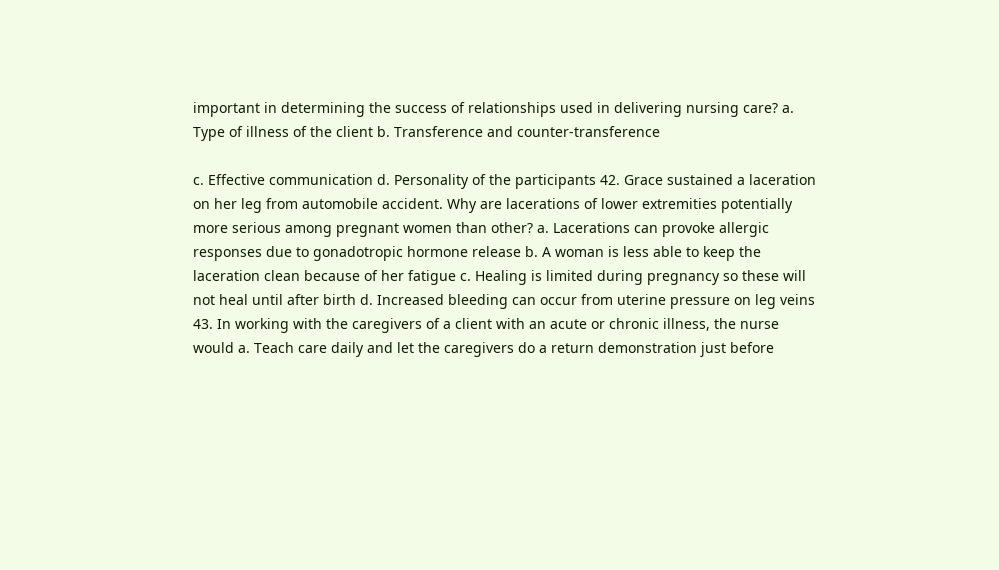important in determining the success of relationships used in delivering nursing care? a. Type of illness of the client b. Transference and counter-transference

c. Effective communication d. Personality of the participants 42. Grace sustained a laceration on her leg from automobile accident. Why are lacerations of lower extremities potentially more serious among pregnant women than other? a. Lacerations can provoke allergic responses due to gonadotropic hormone release b. A woman is less able to keep the laceration clean because of her fatigue c. Healing is limited during pregnancy so these will not heal until after birth d. Increased bleeding can occur from uterine pressure on leg veins 43. In working with the caregivers of a client with an acute or chronic illness, the nurse would a. Teach care daily and let the caregivers do a return demonstration just before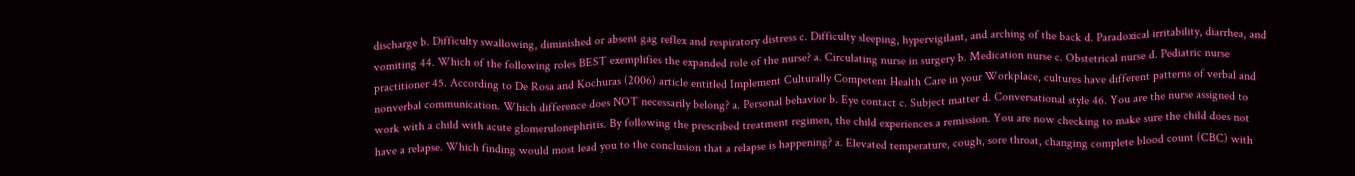discharge b. Difficulty swallowing, diminished or absent gag reflex and respiratory distress c. Difficulty sleeping, hypervigilant, and arching of the back d. Paradoxical irritability, diarrhea, and vomiting 44. Which of the following roles BEST exemplifies the expanded role of the nurse? a. Circulating nurse in surgery b. Medication nurse c. Obstetrical nurse d. Pediatric nurse practitioner 45. According to De Rosa and Kochuras (2006) article entitled Implement Culturally Competent Health Care in your Workplace, cultures have different patterns of verbal and nonverbal communication. Which difference does NOT necessarily belong? a. Personal behavior b. Eye contact c. Subject matter d. Conversational style 46. You are the nurse assigned to work with a child with acute glomerulonephritis. By following the prescribed treatment regimen, the child experiences a remission. You are now checking to make sure the child does not have a relapse. Which finding would most lead you to the conclusion that a relapse is happening? a. Elevated temperature, cough, sore throat, changing complete blood count (CBC) with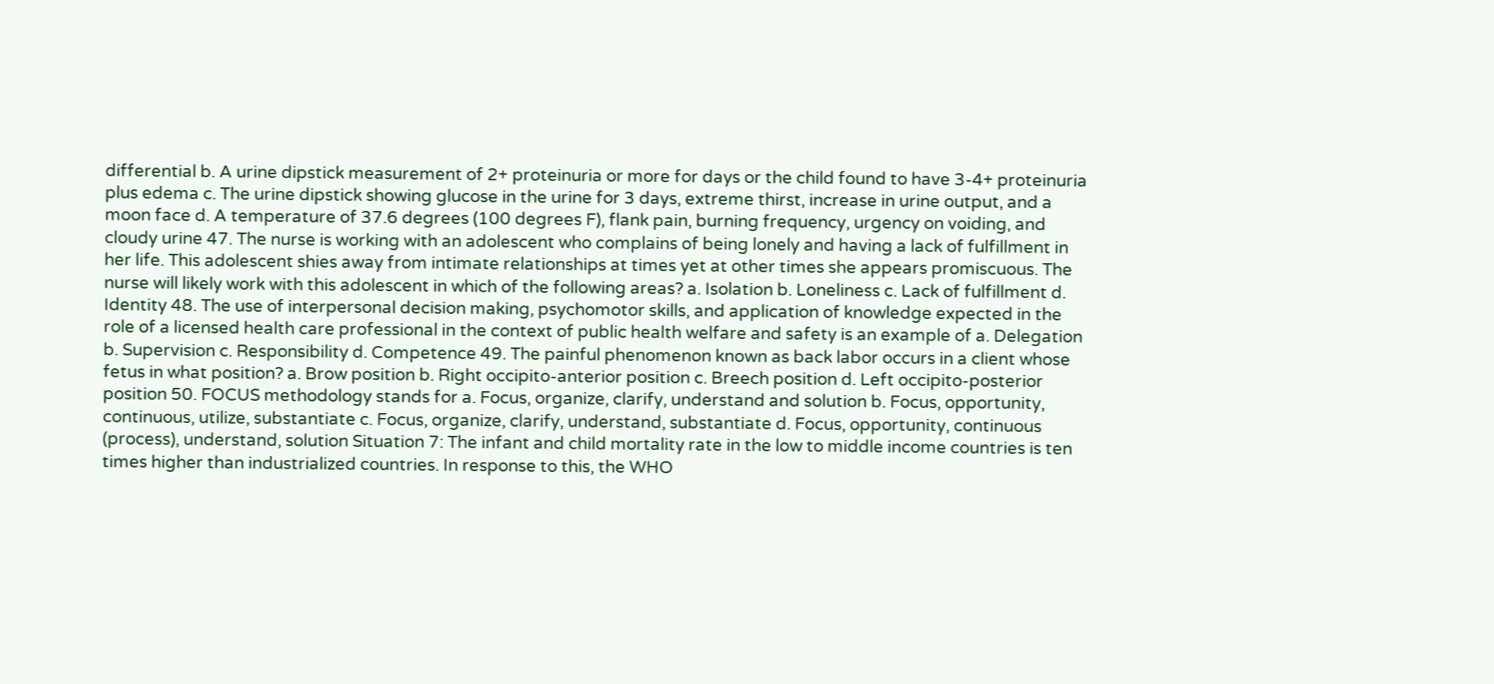differential b. A urine dipstick measurement of 2+ proteinuria or more for days or the child found to have 3-4+ proteinuria plus edema c. The urine dipstick showing glucose in the urine for 3 days, extreme thirst, increase in urine output, and a moon face d. A temperature of 37.6 degrees (100 degrees F), flank pain, burning frequency, urgency on voiding, and cloudy urine 47. The nurse is working with an adolescent who complains of being lonely and having a lack of fulfillment in her life. This adolescent shies away from intimate relationships at times yet at other times she appears promiscuous. The nurse will likely work with this adolescent in which of the following areas? a. Isolation b. Loneliness c. Lack of fulfillment d. Identity 48. The use of interpersonal decision making, psychomotor skills, and application of knowledge expected in the role of a licensed health care professional in the context of public health welfare and safety is an example of a. Delegation b. Supervision c. Responsibility d. Competence 49. The painful phenomenon known as back labor occurs in a client whose fetus in what position? a. Brow position b. Right occipito-anterior position c. Breech position d. Left occipito-posterior position 50. FOCUS methodology stands for a. Focus, organize, clarify, understand and solution b. Focus, opportunity, continuous, utilize, substantiate c. Focus, organize, clarify, understand, substantiate d. Focus, opportunity, continuous (process), understand, solution Situation 7: The infant and child mortality rate in the low to middle income countries is ten times higher than industrialized countries. In response to this, the WHO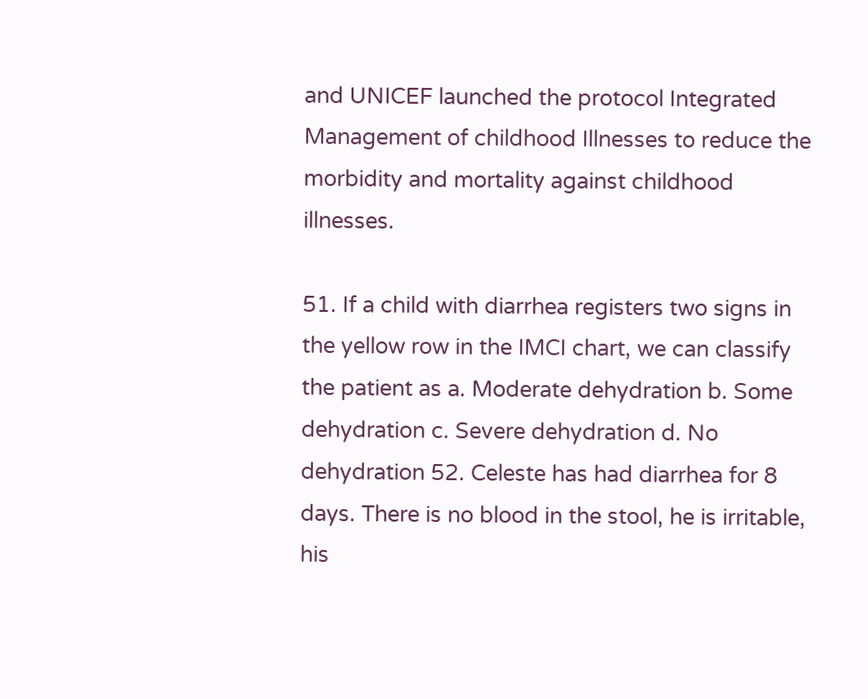and UNICEF launched the protocol Integrated Management of childhood Illnesses to reduce the morbidity and mortality against childhood illnesses.

51. If a child with diarrhea registers two signs in the yellow row in the IMCI chart, we can classify the patient as a. Moderate dehydration b. Some dehydration c. Severe dehydration d. No dehydration 52. Celeste has had diarrhea for 8 days. There is no blood in the stool, he is irritable, his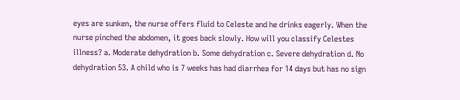eyes are sunken, the nurse offers fluid to Celeste and he drinks eagerly. When the nurse pinched the abdomen, it goes back slowly. How will you classify Celestes illness? a. Moderate dehydration b. Some dehydration c. Severe dehydration d. No dehydration 53. A child who is 7 weeks has had diarrhea for 14 days but has no sign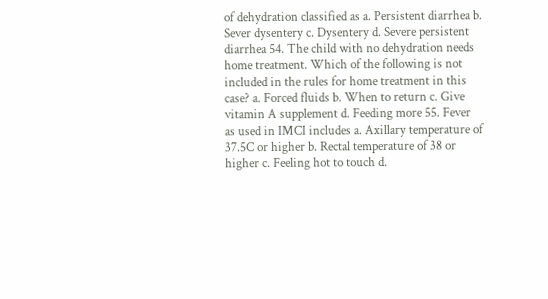of dehydration classified as a. Persistent diarrhea b. Sever dysentery c. Dysentery d. Severe persistent diarrhea 54. The child with no dehydration needs home treatment. Which of the following is not included in the rules for home treatment in this case? a. Forced fluids b. When to return c. Give vitamin A supplement d. Feeding more 55. Fever as used in IMCI includes a. Axillary temperature of 37.5C or higher b. Rectal temperature of 38 or higher c. Feeling hot to touch d.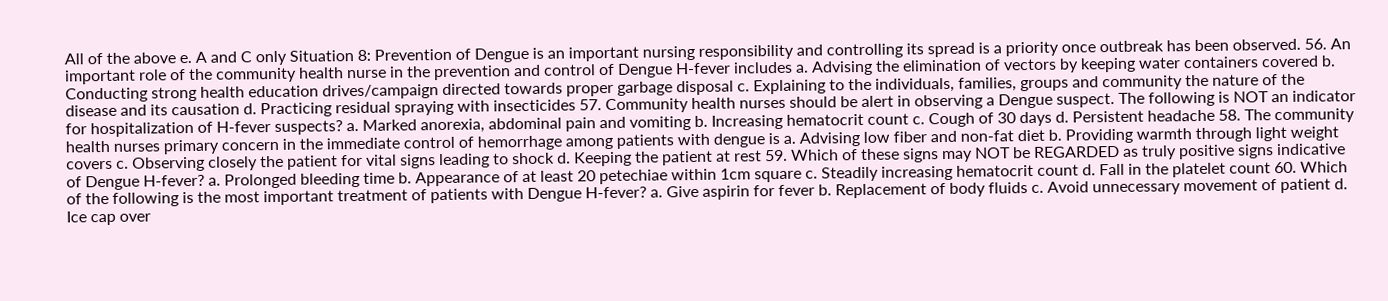All of the above e. A and C only Situation 8: Prevention of Dengue is an important nursing responsibility and controlling its spread is a priority once outbreak has been observed. 56. An important role of the community health nurse in the prevention and control of Dengue H-fever includes a. Advising the elimination of vectors by keeping water containers covered b. Conducting strong health education drives/campaign directed towards proper garbage disposal c. Explaining to the individuals, families, groups and community the nature of the disease and its causation d. Practicing residual spraying with insecticides 57. Community health nurses should be alert in observing a Dengue suspect. The following is NOT an indicator for hospitalization of H-fever suspects? a. Marked anorexia, abdominal pain and vomiting b. Increasing hematocrit count c. Cough of 30 days d. Persistent headache 58. The community health nurses primary concern in the immediate control of hemorrhage among patients with dengue is a. Advising low fiber and non-fat diet b. Providing warmth through light weight covers c. Observing closely the patient for vital signs leading to shock d. Keeping the patient at rest 59. Which of these signs may NOT be REGARDED as truly positive signs indicative of Dengue H-fever? a. Prolonged bleeding time b. Appearance of at least 20 petechiae within 1cm square c. Steadily increasing hematocrit count d. Fall in the platelet count 60. Which of the following is the most important treatment of patients with Dengue H-fever? a. Give aspirin for fever b. Replacement of body fluids c. Avoid unnecessary movement of patient d. Ice cap over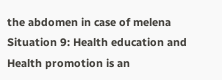the abdomen in case of melena Situation 9: Health education and Health promotion is an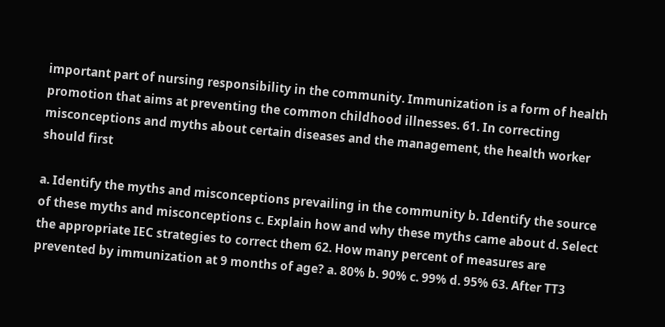important part of nursing responsibility in the community. Immunization is a form of health promotion that aims at preventing the common childhood illnesses. 61. In correcting misconceptions and myths about certain diseases and the management, the health worker should first

a. Identify the myths and misconceptions prevailing in the community b. Identify the source of these myths and misconceptions c. Explain how and why these myths came about d. Select the appropriate IEC strategies to correct them 62. How many percent of measures are prevented by immunization at 9 months of age? a. 80% b. 90% c. 99% d. 95% 63. After TT3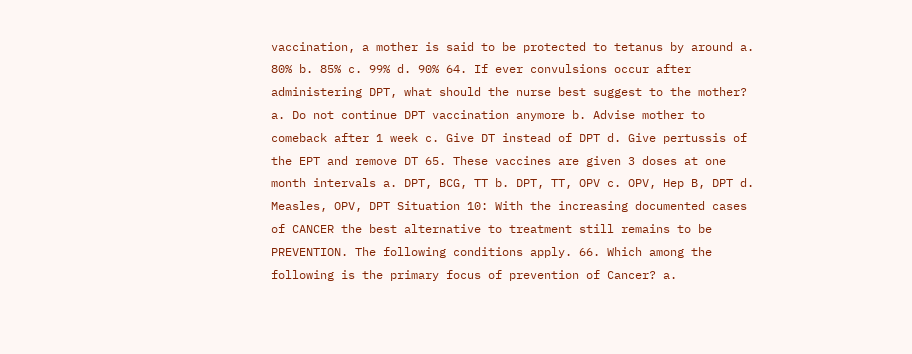vaccination, a mother is said to be protected to tetanus by around a. 80% b. 85% c. 99% d. 90% 64. If ever convulsions occur after administering DPT, what should the nurse best suggest to the mother? a. Do not continue DPT vaccination anymore b. Advise mother to comeback after 1 week c. Give DT instead of DPT d. Give pertussis of the EPT and remove DT 65. These vaccines are given 3 doses at one month intervals a. DPT, BCG, TT b. DPT, TT, OPV c. OPV, Hep B, DPT d. Measles, OPV, DPT Situation 10: With the increasing documented cases of CANCER the best alternative to treatment still remains to be PREVENTION. The following conditions apply. 66. Which among the following is the primary focus of prevention of Cancer? a.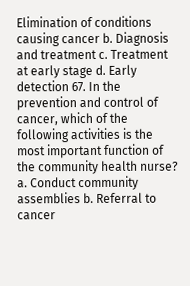Elimination of conditions causing cancer b. Diagnosis and treatment c. Treatment at early stage d. Early detection 67. In the prevention and control of cancer, which of the following activities is the most important function of the community health nurse? a. Conduct community assemblies b. Referral to cancer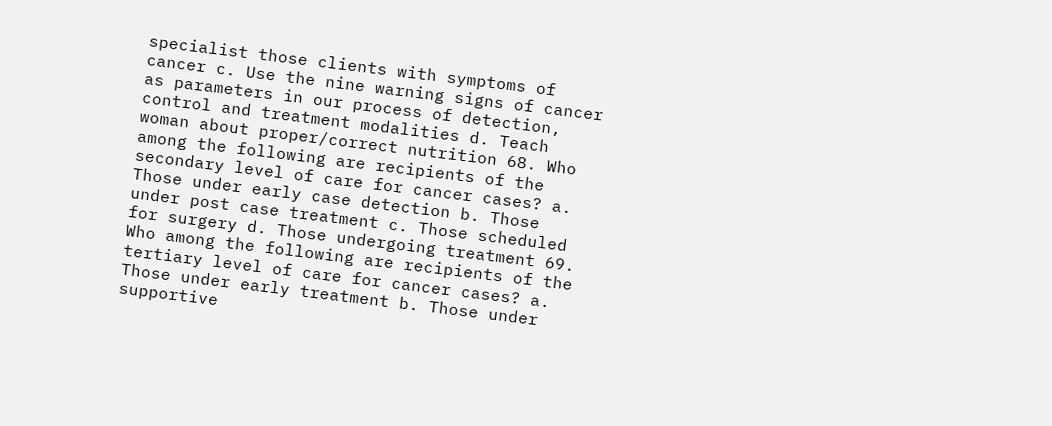specialist those clients with symptoms of cancer c. Use the nine warning signs of cancer as parameters in our process of detection, control and treatment modalities d. Teach woman about proper/correct nutrition 68. Who among the following are recipients of the secondary level of care for cancer cases? a. Those under early case detection b. Those under post case treatment c. Those scheduled for surgery d. Those undergoing treatment 69. Who among the following are recipients of the tertiary level of care for cancer cases? a. Those under early treatment b. Those under supportive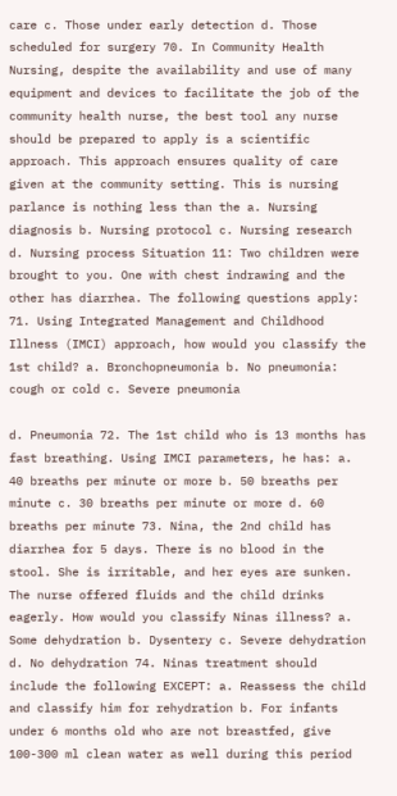care c. Those under early detection d. Those scheduled for surgery 70. In Community Health Nursing, despite the availability and use of many equipment and devices to facilitate the job of the community health nurse, the best tool any nurse should be prepared to apply is a scientific approach. This approach ensures quality of care given at the community setting. This is nursing parlance is nothing less than the a. Nursing diagnosis b. Nursing protocol c. Nursing research d. Nursing process Situation 11: Two children were brought to you. One with chest indrawing and the other has diarrhea. The following questions apply: 71. Using Integrated Management and Childhood Illness (IMCI) approach, how would you classify the 1st child? a. Bronchopneumonia b. No pneumonia: cough or cold c. Severe pneumonia

d. Pneumonia 72. The 1st child who is 13 months has fast breathing. Using IMCI parameters, he has: a. 40 breaths per minute or more b. 50 breaths per minute c. 30 breaths per minute or more d. 60 breaths per minute 73. Nina, the 2nd child has diarrhea for 5 days. There is no blood in the stool. She is irritable, and her eyes are sunken. The nurse offered fluids and the child drinks eagerly. How would you classify Ninas illness? a. Some dehydration b. Dysentery c. Severe dehydration d. No dehydration 74. Ninas treatment should include the following EXCEPT: a. Reassess the child and classify him for rehydration b. For infants under 6 months old who are not breastfed, give 100-300 ml clean water as well during this period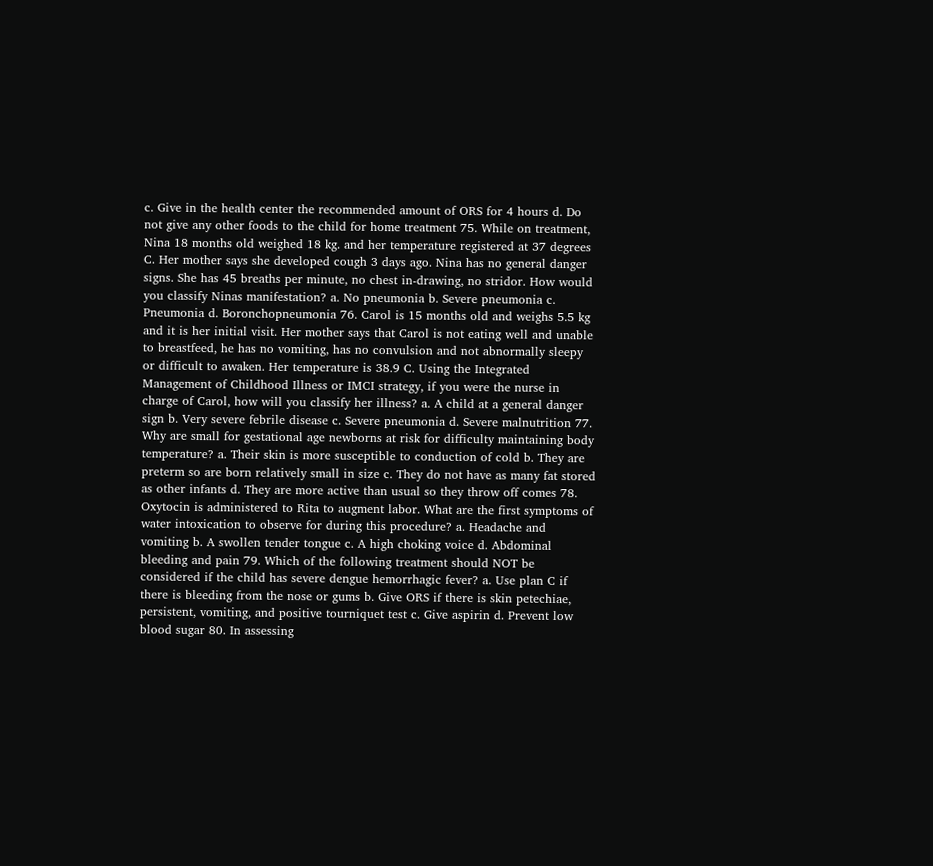c. Give in the health center the recommended amount of ORS for 4 hours d. Do not give any other foods to the child for home treatment 75. While on treatment, Nina 18 months old weighed 18 kg. and her temperature registered at 37 degrees C. Her mother says she developed cough 3 days ago. Nina has no general danger signs. She has 45 breaths per minute, no chest in-drawing, no stridor. How would you classify Ninas manifestation? a. No pneumonia b. Severe pneumonia c. Pneumonia d. Boronchopneumonia 76. Carol is 15 months old and weighs 5.5 kg and it is her initial visit. Her mother says that Carol is not eating well and unable to breastfeed, he has no vomiting, has no convulsion and not abnormally sleepy or difficult to awaken. Her temperature is 38.9 C. Using the Integrated Management of Childhood Illness or IMCI strategy, if you were the nurse in charge of Carol, how will you classify her illness? a. A child at a general danger sign b. Very severe febrile disease c. Severe pneumonia d. Severe malnutrition 77. Why are small for gestational age newborns at risk for difficulty maintaining body temperature? a. Their skin is more susceptible to conduction of cold b. They are preterm so are born relatively small in size c. They do not have as many fat stored as other infants d. They are more active than usual so they throw off comes 78. Oxytocin is administered to Rita to augment labor. What are the first symptoms of water intoxication to observe for during this procedure? a. Headache and vomiting b. A swollen tender tongue c. A high choking voice d. Abdominal bleeding and pain 79. Which of the following treatment should NOT be considered if the child has severe dengue hemorrhagic fever? a. Use plan C if there is bleeding from the nose or gums b. Give ORS if there is skin petechiae, persistent, vomiting, and positive tourniquet test c. Give aspirin d. Prevent low blood sugar 80. In assessing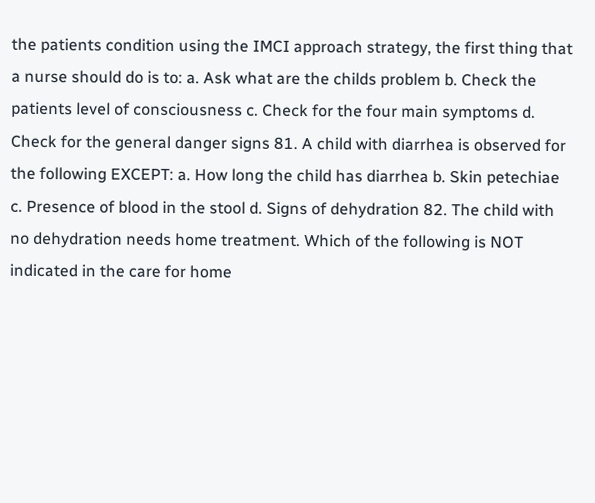the patients condition using the IMCI approach strategy, the first thing that a nurse should do is to: a. Ask what are the childs problem b. Check the patients level of consciousness c. Check for the four main symptoms d. Check for the general danger signs 81. A child with diarrhea is observed for the following EXCEPT: a. How long the child has diarrhea b. Skin petechiae c. Presence of blood in the stool d. Signs of dehydration 82. The child with no dehydration needs home treatment. Which of the following is NOT indicated in the care for home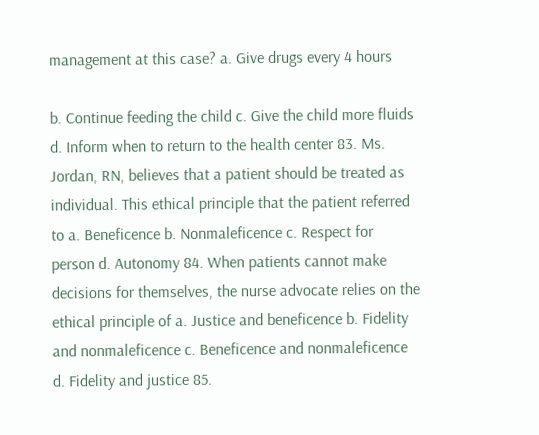management at this case? a. Give drugs every 4 hours

b. Continue feeding the child c. Give the child more fluids d. Inform when to return to the health center 83. Ms. Jordan, RN, believes that a patient should be treated as individual. This ethical principle that the patient referred to a. Beneficence b. Nonmaleficence c. Respect for person d. Autonomy 84. When patients cannot make decisions for themselves, the nurse advocate relies on the ethical principle of a. Justice and beneficence b. Fidelity and nonmaleficence c. Beneficence and nonmaleficence d. Fidelity and justice 85.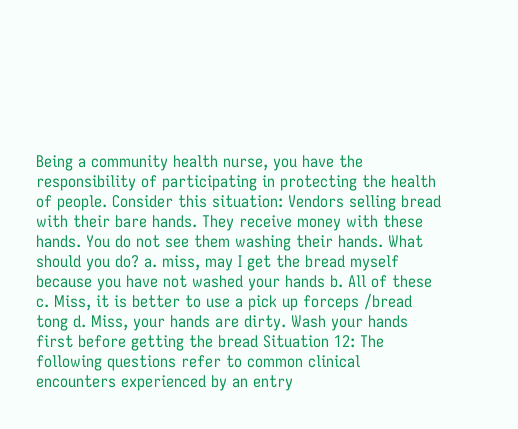Being a community health nurse, you have the responsibility of participating in protecting the health of people. Consider this situation: Vendors selling bread with their bare hands. They receive money with these hands. You do not see them washing their hands. What should you do? a. miss, may I get the bread myself because you have not washed your hands b. All of these c. Miss, it is better to use a pick up forceps /bread tong d. Miss, your hands are dirty. Wash your hands first before getting the bread Situation 12: The following questions refer to common clinical encounters experienced by an entry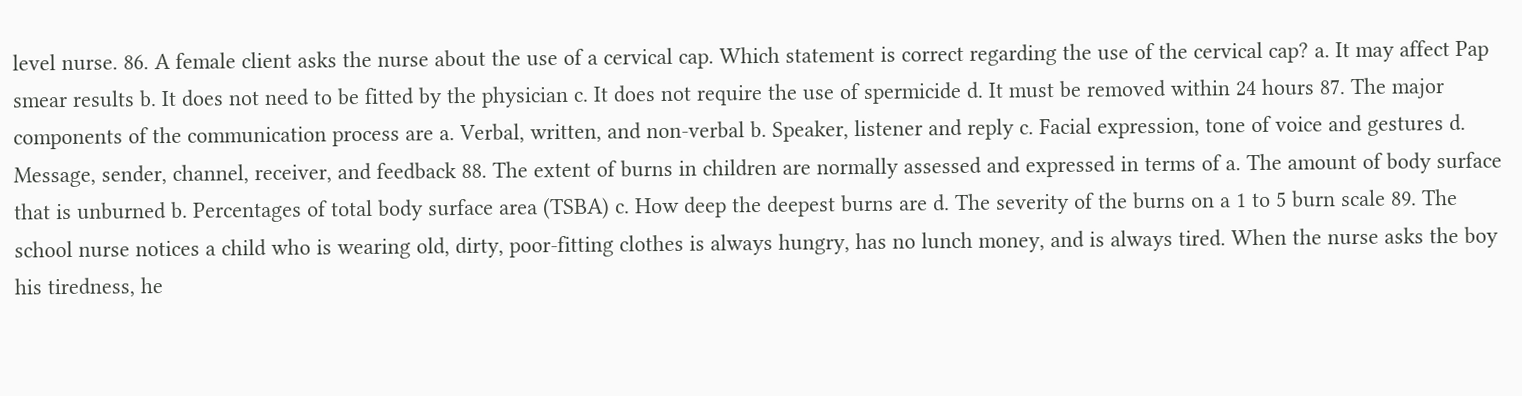level nurse. 86. A female client asks the nurse about the use of a cervical cap. Which statement is correct regarding the use of the cervical cap? a. It may affect Pap smear results b. It does not need to be fitted by the physician c. It does not require the use of spermicide d. It must be removed within 24 hours 87. The major components of the communication process are a. Verbal, written, and non-verbal b. Speaker, listener and reply c. Facial expression, tone of voice and gestures d. Message, sender, channel, receiver, and feedback 88. The extent of burns in children are normally assessed and expressed in terms of a. The amount of body surface that is unburned b. Percentages of total body surface area (TSBA) c. How deep the deepest burns are d. The severity of the burns on a 1 to 5 burn scale 89. The school nurse notices a child who is wearing old, dirty, poor-fitting clothes is always hungry, has no lunch money, and is always tired. When the nurse asks the boy his tiredness, he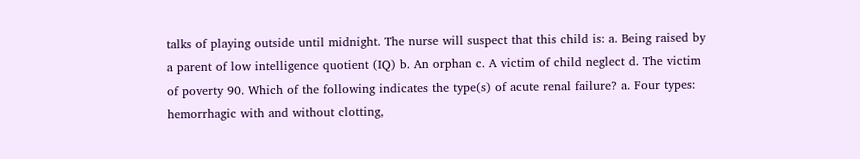talks of playing outside until midnight. The nurse will suspect that this child is: a. Being raised by a parent of low intelligence quotient (IQ) b. An orphan c. A victim of child neglect d. The victim of poverty 90. Which of the following indicates the type(s) of acute renal failure? a. Four types: hemorrhagic with and without clotting,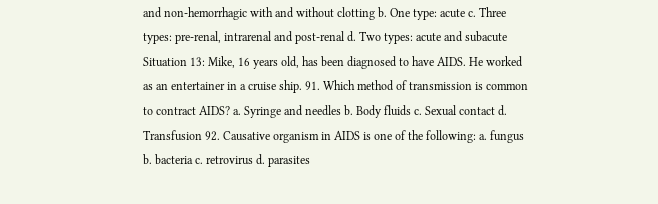and non-hemorrhagic with and without clotting b. One type: acute c. Three types: pre-renal, intrarenal and post-renal d. Two types: acute and subacute Situation 13: Mike, 16 years old, has been diagnosed to have AIDS. He worked as an entertainer in a cruise ship. 91. Which method of transmission is common to contract AIDS? a. Syringe and needles b. Body fluids c. Sexual contact d. Transfusion 92. Causative organism in AIDS is one of the following: a. fungus b. bacteria c. retrovirus d. parasites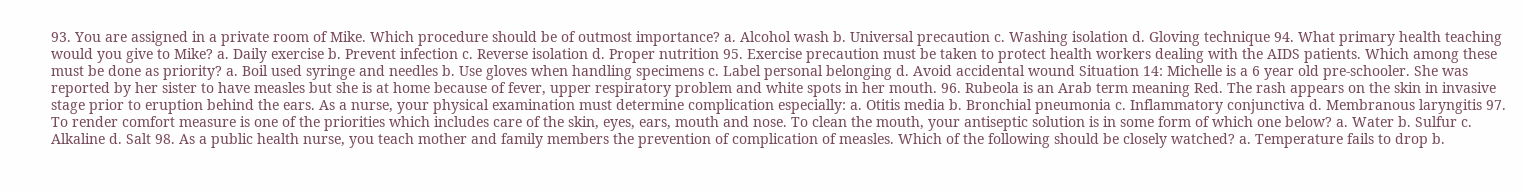93. You are assigned in a private room of Mike. Which procedure should be of outmost importance? a. Alcohol wash b. Universal precaution c. Washing isolation d. Gloving technique 94. What primary health teaching would you give to Mike? a. Daily exercise b. Prevent infection c. Reverse isolation d. Proper nutrition 95. Exercise precaution must be taken to protect health workers dealing with the AIDS patients. Which among these must be done as priority? a. Boil used syringe and needles b. Use gloves when handling specimens c. Label personal belonging d. Avoid accidental wound Situation 14: Michelle is a 6 year old pre-schooler. She was reported by her sister to have measles but she is at home because of fever, upper respiratory problem and white spots in her mouth. 96. Rubeola is an Arab term meaning Red. The rash appears on the skin in invasive stage prior to eruption behind the ears. As a nurse, your physical examination must determine complication especially: a. Otitis media b. Bronchial pneumonia c. Inflammatory conjunctiva d. Membranous laryngitis 97. To render comfort measure is one of the priorities which includes care of the skin, eyes, ears, mouth and nose. To clean the mouth, your antiseptic solution is in some form of which one below? a. Water b. Sulfur c. Alkaline d. Salt 98. As a public health nurse, you teach mother and family members the prevention of complication of measles. Which of the following should be closely watched? a. Temperature fails to drop b.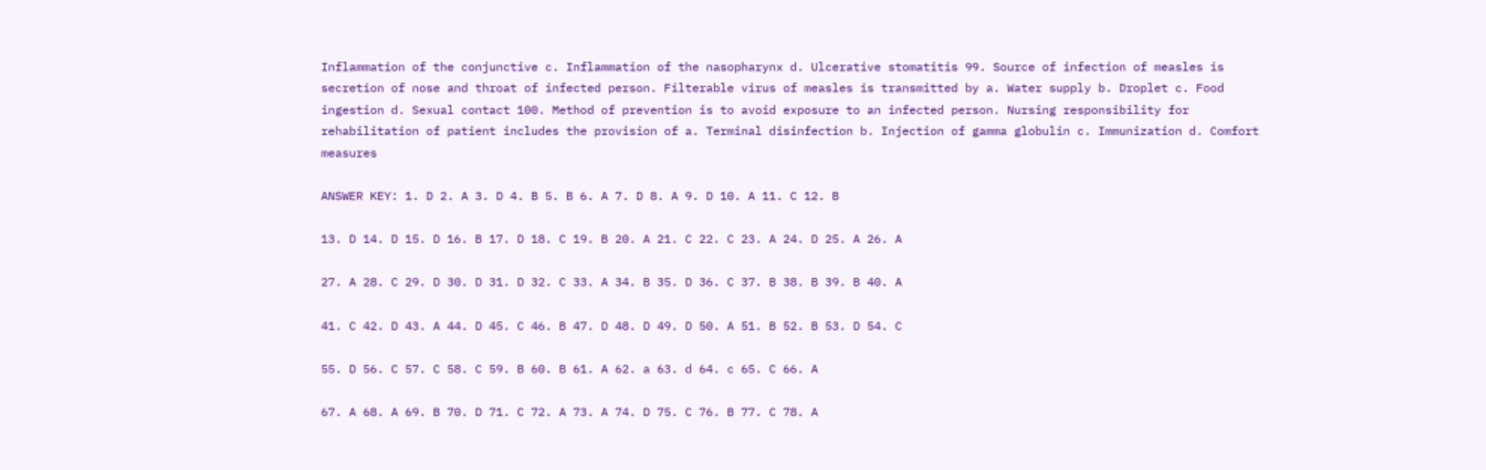Inflammation of the conjunctive c. Inflammation of the nasopharynx d. Ulcerative stomatitis 99. Source of infection of measles is secretion of nose and throat of infected person. Filterable virus of measles is transmitted by a. Water supply b. Droplet c. Food ingestion d. Sexual contact 100. Method of prevention is to avoid exposure to an infected person. Nursing responsibility for rehabilitation of patient includes the provision of a. Terminal disinfection b. Injection of gamma globulin c. Immunization d. Comfort measures

ANSWER KEY: 1. D 2. A 3. D 4. B 5. B 6. A 7. D 8. A 9. D 10. A 11. C 12. B

13. D 14. D 15. D 16. B 17. D 18. C 19. B 20. A 21. C 22. C 23. A 24. D 25. A 26. A

27. A 28. C 29. D 30. D 31. D 32. C 33. A 34. B 35. D 36. C 37. B 38. B 39. B 40. A

41. C 42. D 43. A 44. D 45. C 46. B 47. D 48. D 49. D 50. A 51. B 52. B 53. D 54. C

55. D 56. C 57. C 58. C 59. B 60. B 61. A 62. a 63. d 64. c 65. C 66. A

67. A 68. A 69. B 70. D 71. C 72. A 73. A 74. D 75. C 76. B 77. C 78. A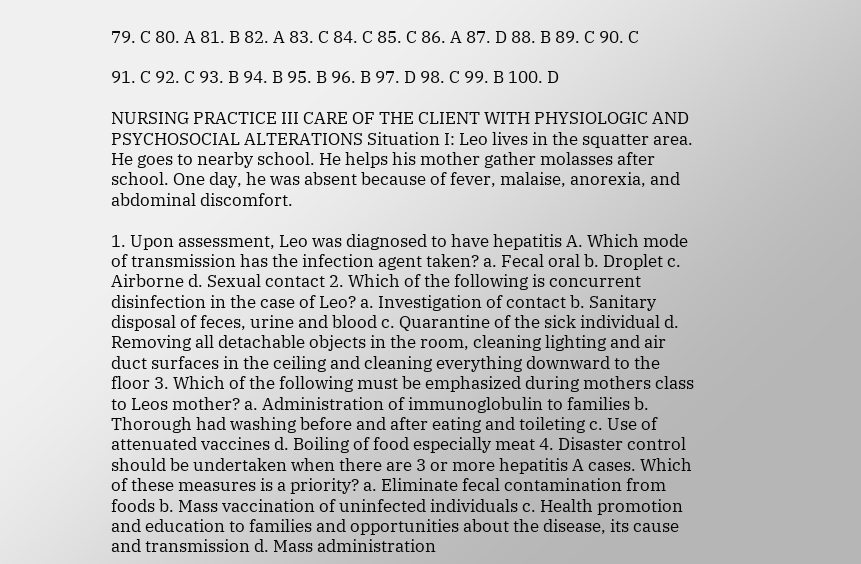79. C 80. A 81. B 82. A 83. C 84. C 85. C 86. A 87. D 88. B 89. C 90. C

91. C 92. C 93. B 94. B 95. B 96. B 97. D 98. C 99. B 100. D

NURSING PRACTICE III CARE OF THE CLIENT WITH PHYSIOLOGIC AND PSYCHOSOCIAL ALTERATIONS Situation I: Leo lives in the squatter area. He goes to nearby school. He helps his mother gather molasses after school. One day, he was absent because of fever, malaise, anorexia, and abdominal discomfort.

1. Upon assessment, Leo was diagnosed to have hepatitis A. Which mode of transmission has the infection agent taken? a. Fecal oral b. Droplet c. Airborne d. Sexual contact 2. Which of the following is concurrent disinfection in the case of Leo? a. Investigation of contact b. Sanitary disposal of feces, urine and blood c. Quarantine of the sick individual d. Removing all detachable objects in the room, cleaning lighting and air duct surfaces in the ceiling and cleaning everything downward to the floor 3. Which of the following must be emphasized during mothers class to Leos mother? a. Administration of immunoglobulin to families b. Thorough had washing before and after eating and toileting c. Use of attenuated vaccines d. Boiling of food especially meat 4. Disaster control should be undertaken when there are 3 or more hepatitis A cases. Which of these measures is a priority? a. Eliminate fecal contamination from foods b. Mass vaccination of uninfected individuals c. Health promotion and education to families and opportunities about the disease, its cause and transmission d. Mass administration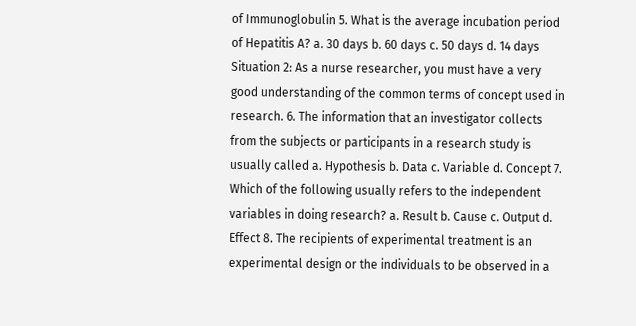of Immunoglobulin 5. What is the average incubation period of Hepatitis A? a. 30 days b. 60 days c. 50 days d. 14 days Situation 2: As a nurse researcher, you must have a very good understanding of the common terms of concept used in research. 6. The information that an investigator collects from the subjects or participants in a research study is usually called a. Hypothesis b. Data c. Variable d. Concept 7. Which of the following usually refers to the independent variables in doing research? a. Result b. Cause c. Output d. Effect 8. The recipients of experimental treatment is an experimental design or the individuals to be observed in a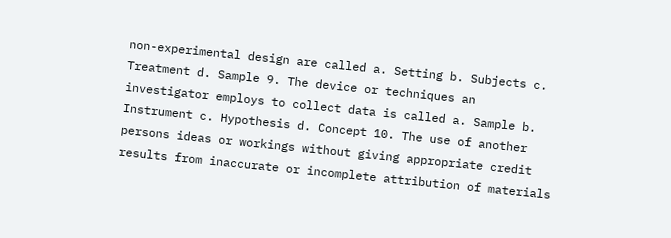non-experimental design are called a. Setting b. Subjects c. Treatment d. Sample 9. The device or techniques an investigator employs to collect data is called a. Sample b. Instrument c. Hypothesis d. Concept 10. The use of another persons ideas or workings without giving appropriate credit results from inaccurate or incomplete attribution of materials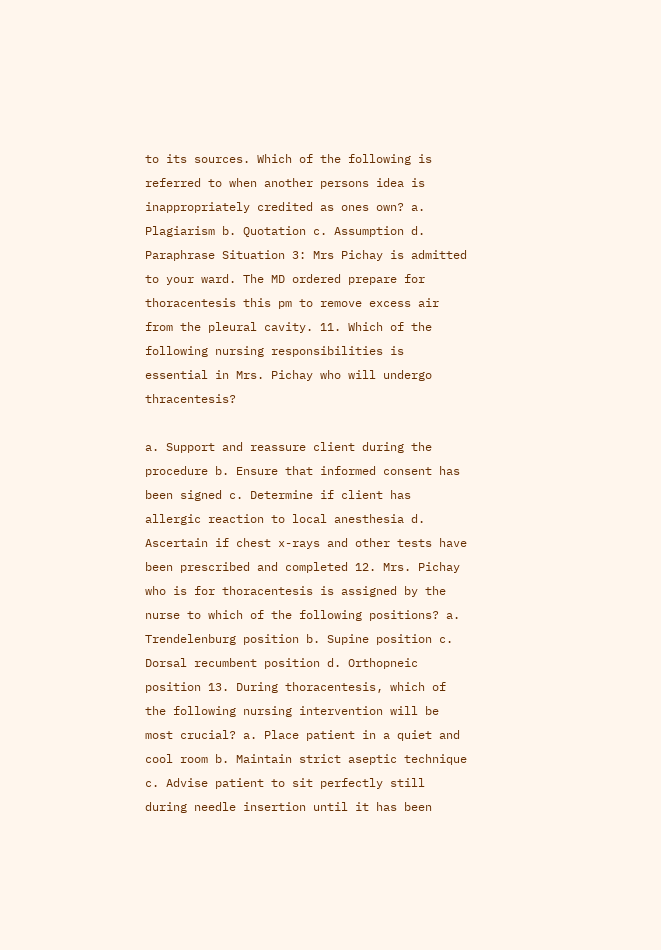to its sources. Which of the following is referred to when another persons idea is inappropriately credited as ones own? a. Plagiarism b. Quotation c. Assumption d. Paraphrase Situation 3: Mrs Pichay is admitted to your ward. The MD ordered prepare for thoracentesis this pm to remove excess air from the pleural cavity. 11. Which of the following nursing responsibilities is essential in Mrs. Pichay who will undergo thracentesis?

a. Support and reassure client during the procedure b. Ensure that informed consent has been signed c. Determine if client has allergic reaction to local anesthesia d. Ascertain if chest x-rays and other tests have been prescribed and completed 12. Mrs. Pichay who is for thoracentesis is assigned by the nurse to which of the following positions? a. Trendelenburg position b. Supine position c. Dorsal recumbent position d. Orthopneic position 13. During thoracentesis, which of the following nursing intervention will be most crucial? a. Place patient in a quiet and cool room b. Maintain strict aseptic technique c. Advise patient to sit perfectly still during needle insertion until it has been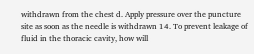withdrawn from the chest d. Apply pressure over the puncture site as soon as the needle is withdrawn 14. To prevent leakage of fluid in the thoracic cavity, how will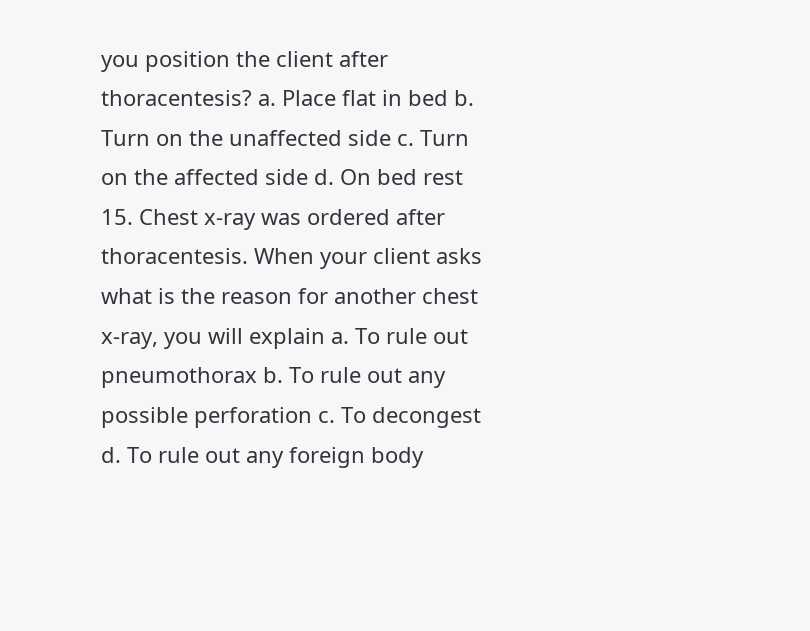you position the client after thoracentesis? a. Place flat in bed b. Turn on the unaffected side c. Turn on the affected side d. On bed rest 15. Chest x-ray was ordered after thoracentesis. When your client asks what is the reason for another chest x-ray, you will explain a. To rule out pneumothorax b. To rule out any possible perforation c. To decongest d. To rule out any foreign body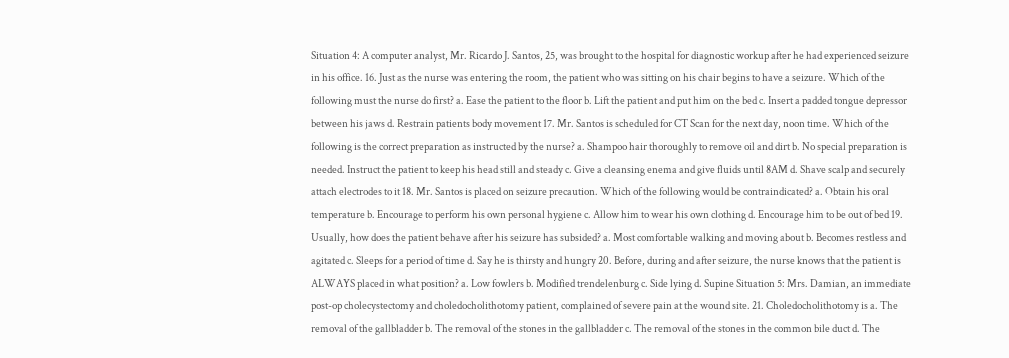Situation 4: A computer analyst, Mr. Ricardo J. Santos, 25, was brought to the hospital for diagnostic workup after he had experienced seizure in his office. 16. Just as the nurse was entering the room, the patient who was sitting on his chair begins to have a seizure. Which of the following must the nurse do first? a. Ease the patient to the floor b. Lift the patient and put him on the bed c. Insert a padded tongue depressor between his jaws d. Restrain patients body movement 17. Mr. Santos is scheduled for CT Scan for the next day, noon time. Which of the following is the correct preparation as instructed by the nurse? a. Shampoo hair thoroughly to remove oil and dirt b. No special preparation is needed. Instruct the patient to keep his head still and steady c. Give a cleansing enema and give fluids until 8AM d. Shave scalp and securely attach electrodes to it 18. Mr. Santos is placed on seizure precaution. Which of the following would be contraindicated? a. Obtain his oral temperature b. Encourage to perform his own personal hygiene c. Allow him to wear his own clothing d. Encourage him to be out of bed 19. Usually, how does the patient behave after his seizure has subsided? a. Most comfortable walking and moving about b. Becomes restless and agitated c. Sleeps for a period of time d. Say he is thirsty and hungry 20. Before, during and after seizure, the nurse knows that the patient is ALWAYS placed in what position? a. Low fowlers b. Modified trendelenburg c. Side lying d. Supine Situation 5: Mrs. Damian, an immediate post-op cholecystectomy and choledocholithotomy patient, complained of severe pain at the wound site. 21. Choledocholithotomy is a. The removal of the gallbladder b. The removal of the stones in the gallbladder c. The removal of the stones in the common bile duct d. The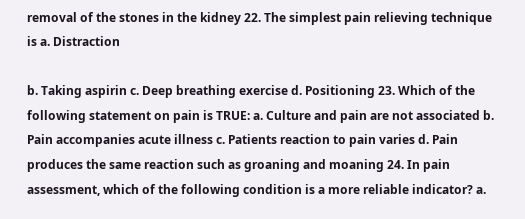removal of the stones in the kidney 22. The simplest pain relieving technique is a. Distraction

b. Taking aspirin c. Deep breathing exercise d. Positioning 23. Which of the following statement on pain is TRUE: a. Culture and pain are not associated b. Pain accompanies acute illness c. Patients reaction to pain varies d. Pain produces the same reaction such as groaning and moaning 24. In pain assessment, which of the following condition is a more reliable indicator? a.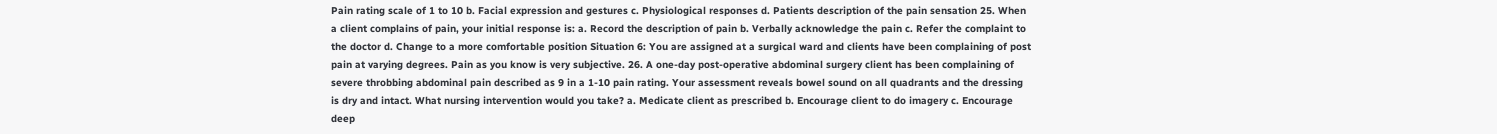Pain rating scale of 1 to 10 b. Facial expression and gestures c. Physiological responses d. Patients description of the pain sensation 25. When a client complains of pain, your initial response is: a. Record the description of pain b. Verbally acknowledge the pain c. Refer the complaint to the doctor d. Change to a more comfortable position Situation 6: You are assigned at a surgical ward and clients have been complaining of post pain at varying degrees. Pain as you know is very subjective. 26. A one-day post-operative abdominal surgery client has been complaining of severe throbbing abdominal pain described as 9 in a 1-10 pain rating. Your assessment reveals bowel sound on all quadrants and the dressing is dry and intact. What nursing intervention would you take? a. Medicate client as prescribed b. Encourage client to do imagery c. Encourage deep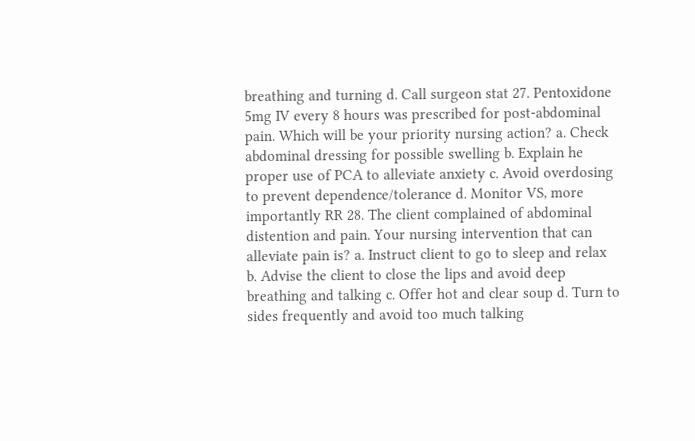breathing and turning d. Call surgeon stat 27. Pentoxidone 5mg IV every 8 hours was prescribed for post-abdominal pain. Which will be your priority nursing action? a. Check abdominal dressing for possible swelling b. Explain he proper use of PCA to alleviate anxiety c. Avoid overdosing to prevent dependence/tolerance d. Monitor VS, more importantly RR 28. The client complained of abdominal distention and pain. Your nursing intervention that can alleviate pain is? a. Instruct client to go to sleep and relax b. Advise the client to close the lips and avoid deep breathing and talking c. Offer hot and clear soup d. Turn to sides frequently and avoid too much talking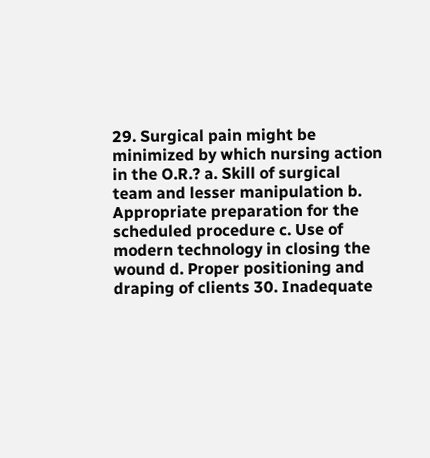29. Surgical pain might be minimized by which nursing action in the O.R.? a. Skill of surgical team and lesser manipulation b. Appropriate preparation for the scheduled procedure c. Use of modern technology in closing the wound d. Proper positioning and draping of clients 30. Inadequate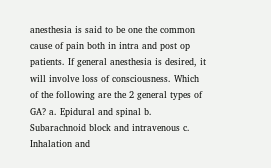anesthesia is said to be one the common cause of pain both in intra and post op patients. If general anesthesia is desired, it will involve loss of consciousness. Which of the following are the 2 general types of GA? a. Epidural and spinal b. Subarachnoid block and intravenous c. Inhalation and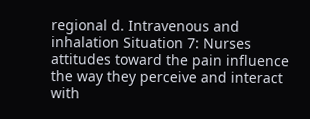regional d. Intravenous and inhalation Situation 7: Nurses attitudes toward the pain influence the way they perceive and interact with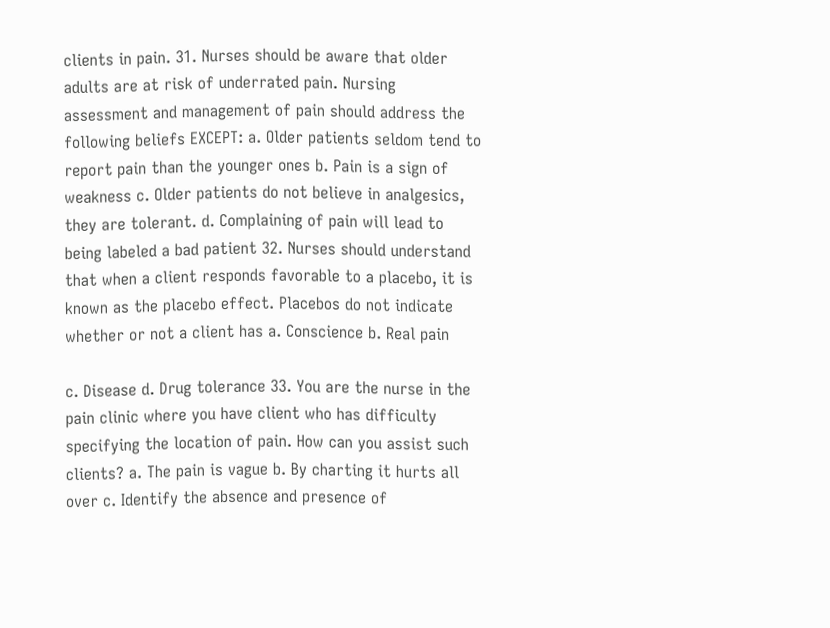clients in pain. 31. Nurses should be aware that older adults are at risk of underrated pain. Nursing assessment and management of pain should address the following beliefs EXCEPT: a. Older patients seldom tend to report pain than the younger ones b. Pain is a sign of weakness c. Older patients do not believe in analgesics, they are tolerant. d. Complaining of pain will lead to being labeled a bad patient 32. Nurses should understand that when a client responds favorable to a placebo, it is known as the placebo effect. Placebos do not indicate whether or not a client has a. Conscience b. Real pain

c. Disease d. Drug tolerance 33. You are the nurse in the pain clinic where you have client who has difficulty specifying the location of pain. How can you assist such clients? a. The pain is vague b. By charting it hurts all over c. Identify the absence and presence of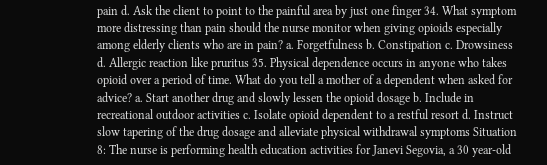pain d. Ask the client to point to the painful area by just one finger 34. What symptom more distressing than pain should the nurse monitor when giving opioids especially among elderly clients who are in pain? a. Forgetfulness b. Constipation c. Drowsiness d. Allergic reaction like pruritus 35. Physical dependence occurs in anyone who takes opioid over a period of time. What do you tell a mother of a dependent when asked for advice? a. Start another drug and slowly lessen the opioid dosage b. Include in recreational outdoor activities c. Isolate opioid dependent to a restful resort d. Instruct slow tapering of the drug dosage and alleviate physical withdrawal symptoms Situation 8: The nurse is performing health education activities for Janevi Segovia, a 30 year-old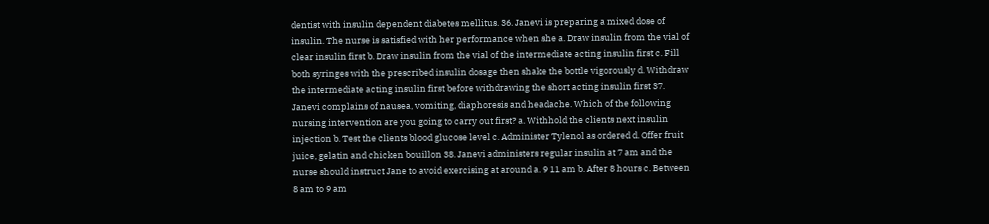dentist with insulin dependent diabetes mellitus. 36. Janevi is preparing a mixed dose of insulin. The nurse is satisfied with her performance when she a. Draw insulin from the vial of clear insulin first b. Draw insulin from the vial of the intermediate acting insulin first c. Fill both syringes with the prescribed insulin dosage then shake the bottle vigorously d. Withdraw the intermediate acting insulin first before withdrawing the short acting insulin first 37. Janevi complains of nausea, vomiting, diaphoresis and headache. Which of the following nursing intervention are you going to carry out first? a. Withhold the clients next insulin injection b. Test the clients blood glucose level c. Administer Tylenol as ordered d. Offer fruit juice, gelatin and chicken bouillon 38. Janevi administers regular insulin at 7 am and the nurse should instruct Jane to avoid exercising at around a. 9 11 am b. After 8 hours c. Between 8 am to 9 am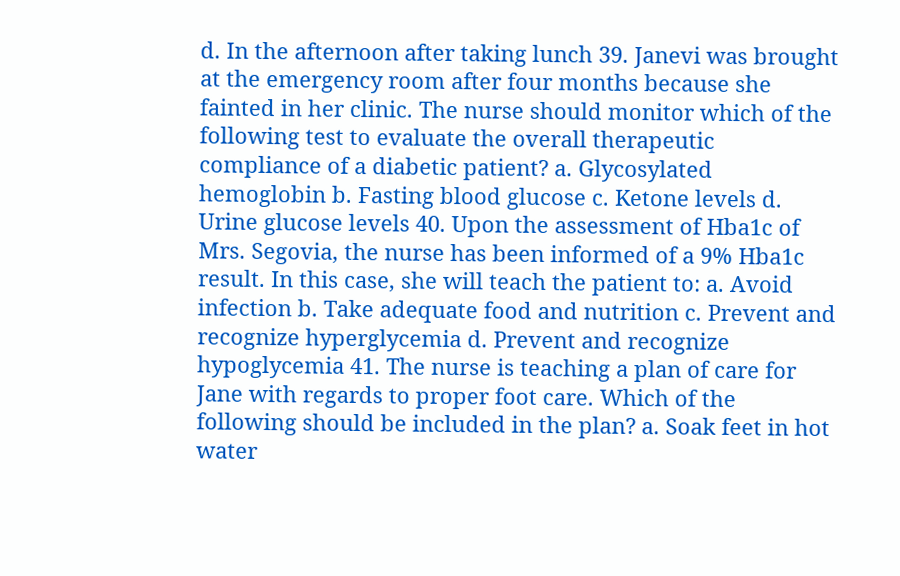d. In the afternoon after taking lunch 39. Janevi was brought at the emergency room after four months because she fainted in her clinic. The nurse should monitor which of the following test to evaluate the overall therapeutic compliance of a diabetic patient? a. Glycosylated hemoglobin b. Fasting blood glucose c. Ketone levels d. Urine glucose levels 40. Upon the assessment of Hba1c of Mrs. Segovia, the nurse has been informed of a 9% Hba1c result. In this case, she will teach the patient to: a. Avoid infection b. Take adequate food and nutrition c. Prevent and recognize hyperglycemia d. Prevent and recognize hypoglycemia 41. The nurse is teaching a plan of care for Jane with regards to proper foot care. Which of the following should be included in the plan? a. Soak feet in hot water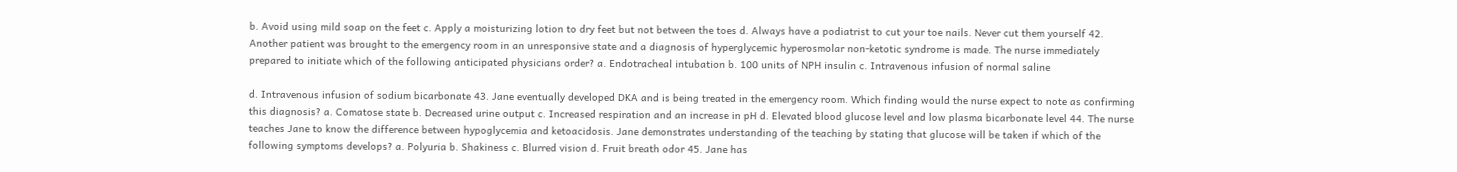b. Avoid using mild soap on the feet c. Apply a moisturizing lotion to dry feet but not between the toes d. Always have a podiatrist to cut your toe nails. Never cut them yourself 42. Another patient was brought to the emergency room in an unresponsive state and a diagnosis of hyperglycemic hyperosmolar non-ketotic syndrome is made. The nurse immediately prepared to initiate which of the following anticipated physicians order? a. Endotracheal intubation b. 100 units of NPH insulin c. Intravenous infusion of normal saline

d. Intravenous infusion of sodium bicarbonate 43. Jane eventually developed DKA and is being treated in the emergency room. Which finding would the nurse expect to note as confirming this diagnosis? a. Comatose state b. Decreased urine output c. Increased respiration and an increase in pH d. Elevated blood glucose level and low plasma bicarbonate level 44. The nurse teaches Jane to know the difference between hypoglycemia and ketoacidosis. Jane demonstrates understanding of the teaching by stating that glucose will be taken if which of the following symptoms develops? a. Polyuria b. Shakiness c. Blurred vision d. Fruit breath odor 45. Jane has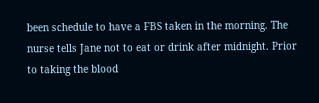been schedule to have a FBS taken in the morning. The nurse tells Jane not to eat or drink after midnight. Prior to taking the blood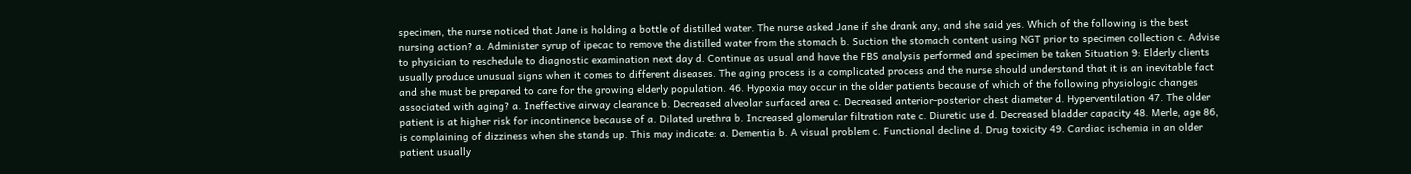specimen, the nurse noticed that Jane is holding a bottle of distilled water. The nurse asked Jane if she drank any, and she said yes. Which of the following is the best nursing action? a. Administer syrup of ipecac to remove the distilled water from the stomach b. Suction the stomach content using NGT prior to specimen collection c. Advise to physician to reschedule to diagnostic examination next day d. Continue as usual and have the FBS analysis performed and specimen be taken Situation 9: Elderly clients usually produce unusual signs when it comes to different diseases. The aging process is a complicated process and the nurse should understand that it is an inevitable fact and she must be prepared to care for the growing elderly population. 46. Hypoxia may occur in the older patients because of which of the following physiologic changes associated with aging? a. Ineffective airway clearance b. Decreased alveolar surfaced area c. Decreased anterior-posterior chest diameter d. Hyperventilation 47. The older patient is at higher risk for incontinence because of a. Dilated urethra b. Increased glomerular filtration rate c. Diuretic use d. Decreased bladder capacity 48. Merle, age 86, is complaining of dizziness when she stands up. This may indicate: a. Dementia b. A visual problem c. Functional decline d. Drug toxicity 49. Cardiac ischemia in an older patient usually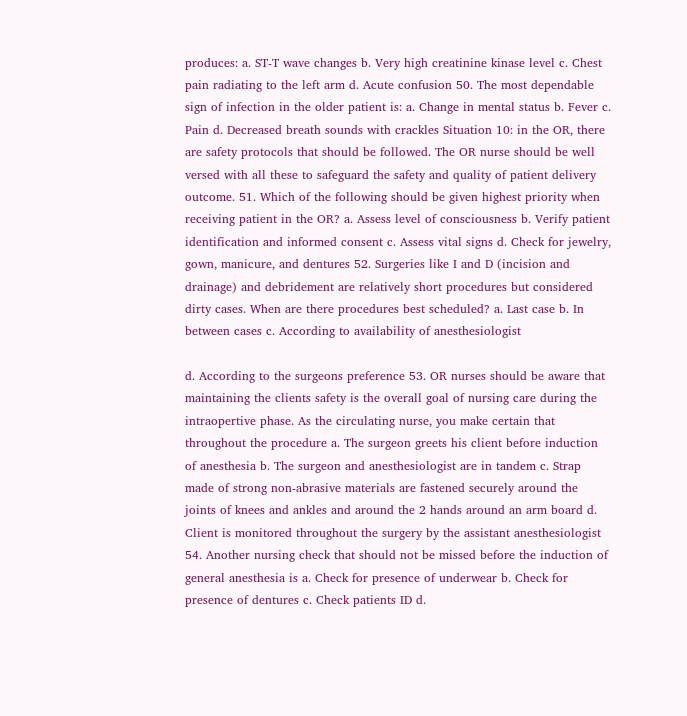produces: a. ST-T wave changes b. Very high creatinine kinase level c. Chest pain radiating to the left arm d. Acute confusion 50. The most dependable sign of infection in the older patient is: a. Change in mental status b. Fever c. Pain d. Decreased breath sounds with crackles Situation 10: in the OR, there are safety protocols that should be followed. The OR nurse should be well versed with all these to safeguard the safety and quality of patient delivery outcome. 51. Which of the following should be given highest priority when receiving patient in the OR? a. Assess level of consciousness b. Verify patient identification and informed consent c. Assess vital signs d. Check for jewelry, gown, manicure, and dentures 52. Surgeries like I and D (incision and drainage) and debridement are relatively short procedures but considered dirty cases. When are there procedures best scheduled? a. Last case b. In between cases c. According to availability of anesthesiologist

d. According to the surgeons preference 53. OR nurses should be aware that maintaining the clients safety is the overall goal of nursing care during the intraopertive phase. As the circulating nurse, you make certain that throughout the procedure a. The surgeon greets his client before induction of anesthesia b. The surgeon and anesthesiologist are in tandem c. Strap made of strong non-abrasive materials are fastened securely around the joints of knees and ankles and around the 2 hands around an arm board d. Client is monitored throughout the surgery by the assistant anesthesiologist 54. Another nursing check that should not be missed before the induction of general anesthesia is a. Check for presence of underwear b. Check for presence of dentures c. Check patients ID d.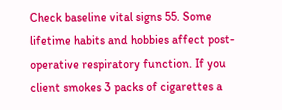Check baseline vital signs 55. Some lifetime habits and hobbies affect post-operative respiratory function. If you client smokes 3 packs of cigarettes a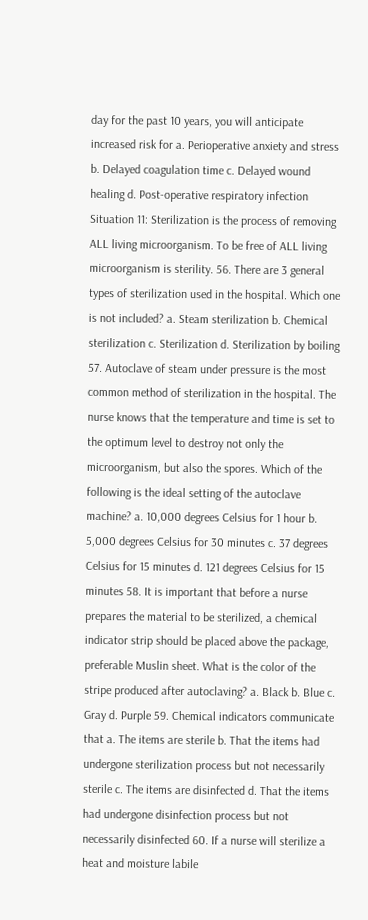day for the past 10 years, you will anticipate increased risk for a. Perioperative anxiety and stress b. Delayed coagulation time c. Delayed wound healing d. Post-operative respiratory infection Situation 11: Sterilization is the process of removing ALL living microorganism. To be free of ALL living microorganism is sterility. 56. There are 3 general types of sterilization used in the hospital. Which one is not included? a. Steam sterilization b. Chemical sterilization c. Sterilization d. Sterilization by boiling 57. Autoclave of steam under pressure is the most common method of sterilization in the hospital. The nurse knows that the temperature and time is set to the optimum level to destroy not only the microorganism, but also the spores. Which of the following is the ideal setting of the autoclave machine? a. 10,000 degrees Celsius for 1 hour b. 5,000 degrees Celsius for 30 minutes c. 37 degrees Celsius for 15 minutes d. 121 degrees Celsius for 15 minutes 58. It is important that before a nurse prepares the material to be sterilized, a chemical indicator strip should be placed above the package, preferable Muslin sheet. What is the color of the stripe produced after autoclaving? a. Black b. Blue c. Gray d. Purple 59. Chemical indicators communicate that a. The items are sterile b. That the items had undergone sterilization process but not necessarily sterile c. The items are disinfected d. That the items had undergone disinfection process but not necessarily disinfected 60. If a nurse will sterilize a heat and moisture labile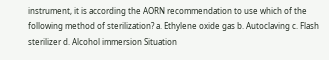instrument, it is according the AORN recommendation to use which of the following method of sterilization? a. Ethylene oxide gas b. Autoclaving c. Flash sterilizer d. Alcohol immersion Situation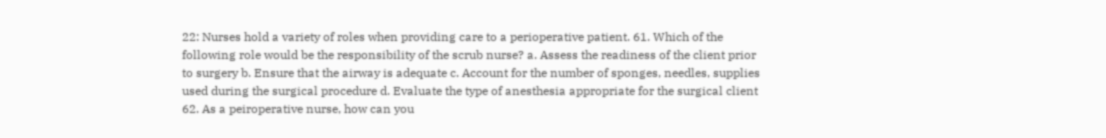22: Nurses hold a variety of roles when providing care to a perioperative patient. 61. Which of the following role would be the responsibility of the scrub nurse? a. Assess the readiness of the client prior to surgery b. Ensure that the airway is adequate c. Account for the number of sponges, needles, supplies used during the surgical procedure d. Evaluate the type of anesthesia appropriate for the surgical client 62. As a peiroperative nurse, how can you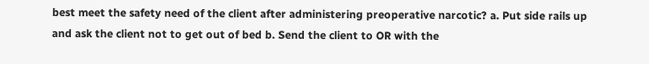best meet the safety need of the client after administering preoperative narcotic? a. Put side rails up and ask the client not to get out of bed b. Send the client to OR with the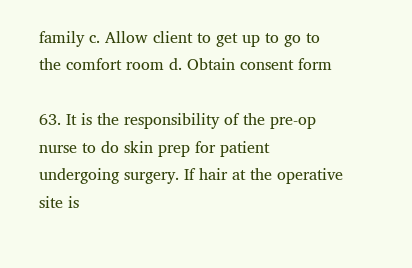family c. Allow client to get up to go to the comfort room d. Obtain consent form

63. It is the responsibility of the pre-op nurse to do skin prep for patient undergoing surgery. If hair at the operative site is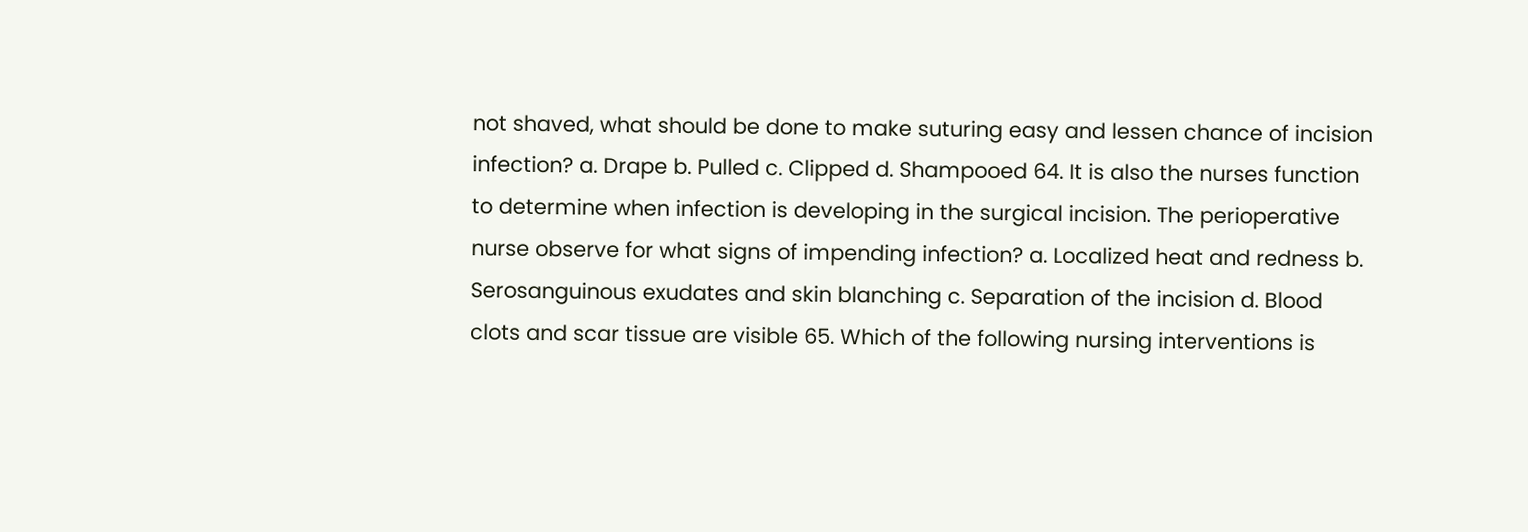not shaved, what should be done to make suturing easy and lessen chance of incision infection? a. Drape b. Pulled c. Clipped d. Shampooed 64. It is also the nurses function to determine when infection is developing in the surgical incision. The perioperative nurse observe for what signs of impending infection? a. Localized heat and redness b. Serosanguinous exudates and skin blanching c. Separation of the incision d. Blood clots and scar tissue are visible 65. Which of the following nursing interventions is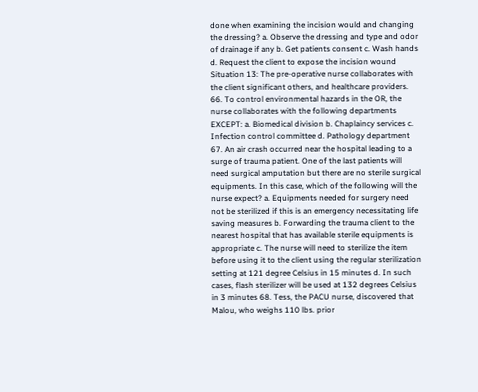done when examining the incision would and changing the dressing? a. Observe the dressing and type and odor of drainage if any b. Get patients consent c. Wash hands d. Request the client to expose the incision wound Situation 13: The pre-operative nurse collaborates with the client significant others, and healthcare providers. 66. To control environmental hazards in the OR, the nurse collaborates with the following departments EXCEPT: a. Biomedical division b. Chaplaincy services c. Infection control committee d. Pathology department 67. An air crash occurred near the hospital leading to a surge of trauma patient. One of the last patients will need surgical amputation but there are no sterile surgical equipments. In this case, which of the following will the nurse expect? a. Equipments needed for surgery need not be sterilized if this is an emergency necessitating life saving measures b. Forwarding the trauma client to the nearest hospital that has available sterile equipments is appropriate c. The nurse will need to sterilize the item before using it to the client using the regular sterilization setting at 121 degree Celsius in 15 minutes d. In such cases, flash sterilizer will be used at 132 degrees Celsius in 3 minutes 68. Tess, the PACU nurse, discovered that Malou, who weighs 110 lbs. prior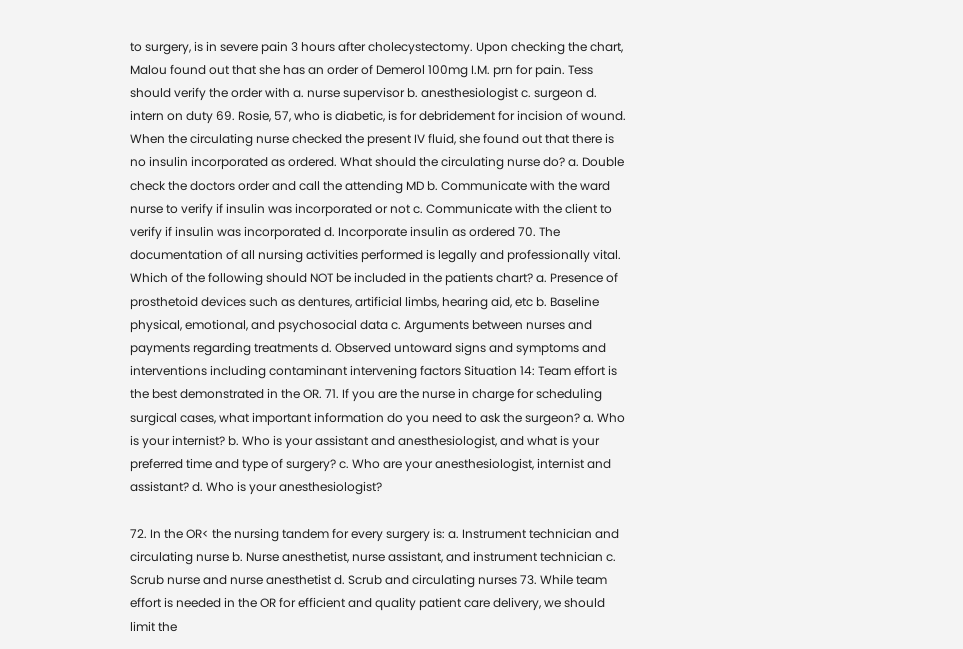to surgery, is in severe pain 3 hours after cholecystectomy. Upon checking the chart, Malou found out that she has an order of Demerol 100mg I.M. prn for pain. Tess should verify the order with a. nurse supervisor b. anesthesiologist c. surgeon d. intern on duty 69. Rosie, 57, who is diabetic, is for debridement for incision of wound. When the circulating nurse checked the present IV fluid, she found out that there is no insulin incorporated as ordered. What should the circulating nurse do? a. Double check the doctors order and call the attending MD b. Communicate with the ward nurse to verify if insulin was incorporated or not c. Communicate with the client to verify if insulin was incorporated d. Incorporate insulin as ordered 70. The documentation of all nursing activities performed is legally and professionally vital. Which of the following should NOT be included in the patients chart? a. Presence of prosthetoid devices such as dentures, artificial limbs, hearing aid, etc b. Baseline physical, emotional, and psychosocial data c. Arguments between nurses and payments regarding treatments d. Observed untoward signs and symptoms and interventions including contaminant intervening factors Situation 14: Team effort is the best demonstrated in the OR. 71. If you are the nurse in charge for scheduling surgical cases, what important information do you need to ask the surgeon? a. Who is your internist? b. Who is your assistant and anesthesiologist, and what is your preferred time and type of surgery? c. Who are your anesthesiologist, internist and assistant? d. Who is your anesthesiologist?

72. In the OR< the nursing tandem for every surgery is: a. Instrument technician and circulating nurse b. Nurse anesthetist, nurse assistant, and instrument technician c. Scrub nurse and nurse anesthetist d. Scrub and circulating nurses 73. While team effort is needed in the OR for efficient and quality patient care delivery, we should limit the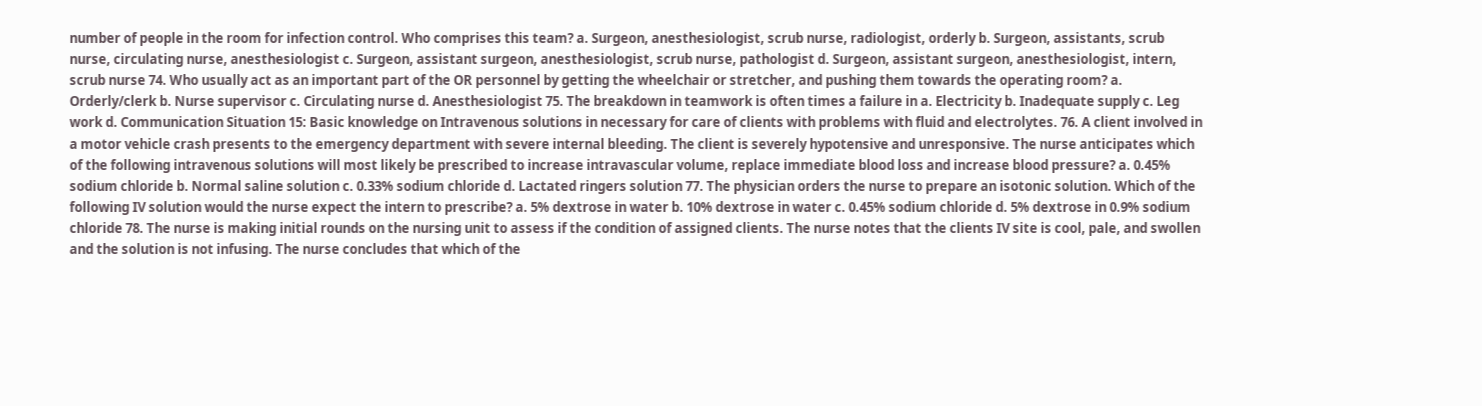number of people in the room for infection control. Who comprises this team? a. Surgeon, anesthesiologist, scrub nurse, radiologist, orderly b. Surgeon, assistants, scrub nurse, circulating nurse, anesthesiologist c. Surgeon, assistant surgeon, anesthesiologist, scrub nurse, pathologist d. Surgeon, assistant surgeon, anesthesiologist, intern, scrub nurse 74. Who usually act as an important part of the OR personnel by getting the wheelchair or stretcher, and pushing them towards the operating room? a. Orderly/clerk b. Nurse supervisor c. Circulating nurse d. Anesthesiologist 75. The breakdown in teamwork is often times a failure in a. Electricity b. Inadequate supply c. Leg work d. Communication Situation 15: Basic knowledge on Intravenous solutions in necessary for care of clients with problems with fluid and electrolytes. 76. A client involved in a motor vehicle crash presents to the emergency department with severe internal bleeding. The client is severely hypotensive and unresponsive. The nurse anticipates which of the following intravenous solutions will most likely be prescribed to increase intravascular volume, replace immediate blood loss and increase blood pressure? a. 0.45% sodium chloride b. Normal saline solution c. 0.33% sodium chloride d. Lactated ringers solution 77. The physician orders the nurse to prepare an isotonic solution. Which of the following IV solution would the nurse expect the intern to prescribe? a. 5% dextrose in water b. 10% dextrose in water c. 0.45% sodium chloride d. 5% dextrose in 0.9% sodium chloride 78. The nurse is making initial rounds on the nursing unit to assess if the condition of assigned clients. The nurse notes that the clients IV site is cool, pale, and swollen and the solution is not infusing. The nurse concludes that which of the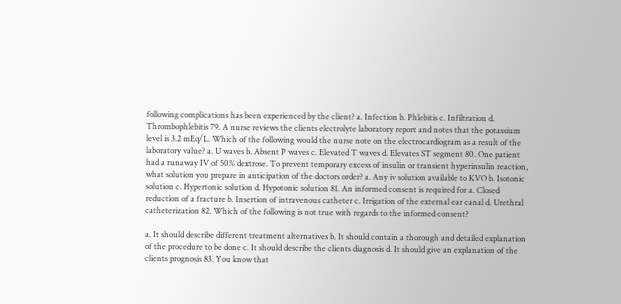following complications has been experienced by the client? a. Infection b. Phlebitis c. Infiltration d. Thrombophlebitis 79. A nurse reviews the clients electrolyte laboratory report and notes that the potassium level is 3.2 mEq/L. Which of the following would the nurse note on the electrocardiogram as a result of the laboratory value? a. U waves b. Absent P waves c. Elevated T waves d. Elevates ST segment 80. One patient had a runaway IV of 50% dextrose. To prevent temporary excess of insulin or transient hyperinsulin reaction, what solution you prepare in anticipation of the doctors order? a. Any iv solution available to KVO b. Isotonic solution c. Hypertonic solution d. Hypotonic solution 81. An informed consent is required for a. Closed reduction of a fracture b. Insertion of intravenous catheter c. Irrigation of the external ear canal d. Urethral catheterization 82. Which of the following is not true with regards to the informed consent?

a. It should describe different treatment alternatives b. It should contain a thorough and detailed explanation of the procedure to be done c. It should describe the clients diagnosis d. It should give an explanation of the clients prognosis 83. You know that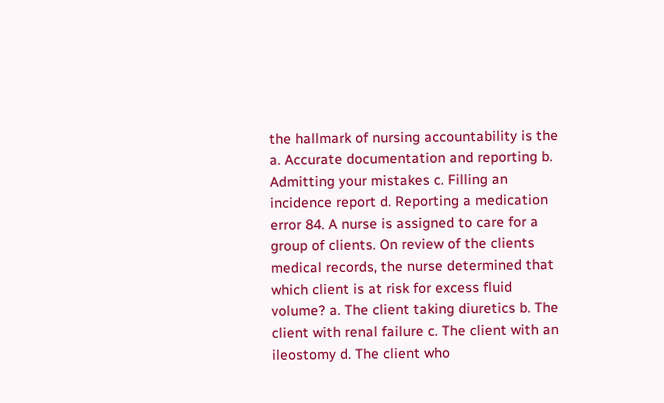the hallmark of nursing accountability is the a. Accurate documentation and reporting b. Admitting your mistakes c. Filling an incidence report d. Reporting a medication error 84. A nurse is assigned to care for a group of clients. On review of the clients medical records, the nurse determined that which client is at risk for excess fluid volume? a. The client taking diuretics b. The client with renal failure c. The client with an ileostomy d. The client who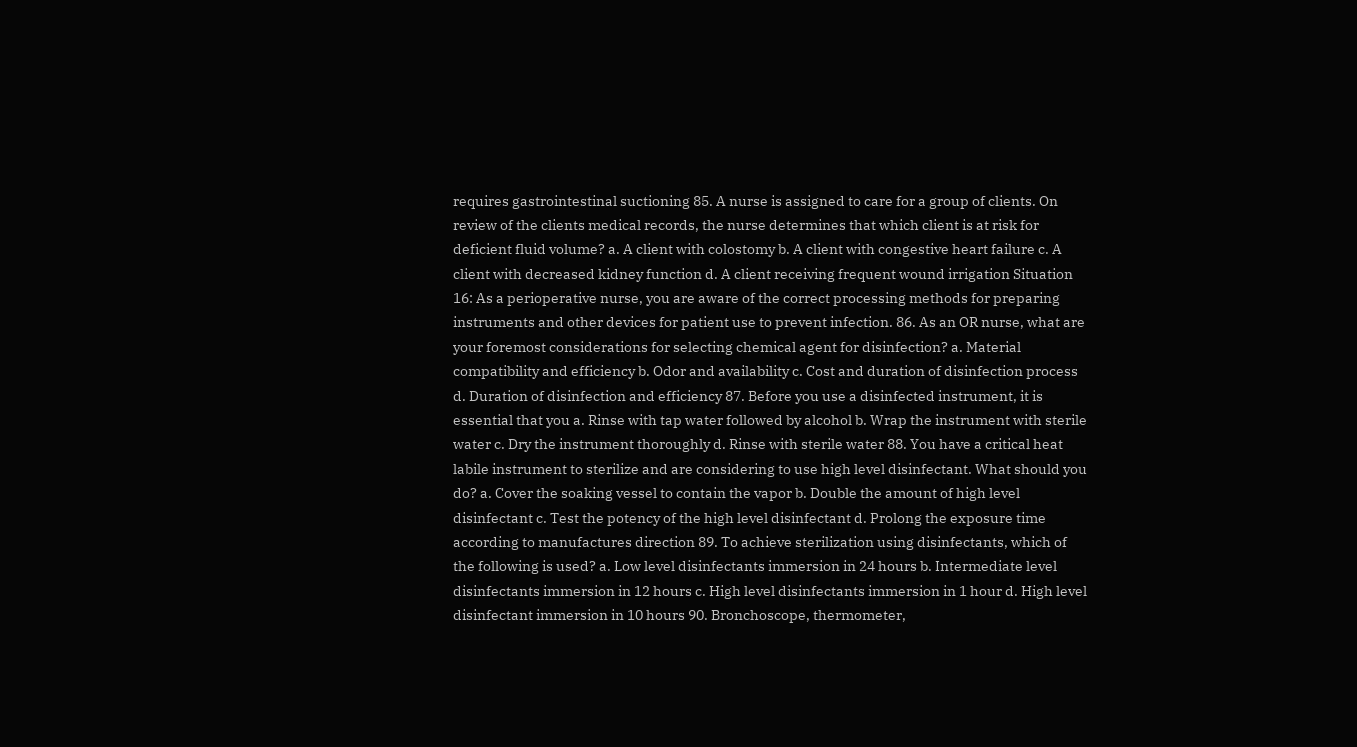requires gastrointestinal suctioning 85. A nurse is assigned to care for a group of clients. On review of the clients medical records, the nurse determines that which client is at risk for deficient fluid volume? a. A client with colostomy b. A client with congestive heart failure c. A client with decreased kidney function d. A client receiving frequent wound irrigation Situation 16: As a perioperative nurse, you are aware of the correct processing methods for preparing instruments and other devices for patient use to prevent infection. 86. As an OR nurse, what are your foremost considerations for selecting chemical agent for disinfection? a. Material compatibility and efficiency b. Odor and availability c. Cost and duration of disinfection process d. Duration of disinfection and efficiency 87. Before you use a disinfected instrument, it is essential that you a. Rinse with tap water followed by alcohol b. Wrap the instrument with sterile water c. Dry the instrument thoroughly d. Rinse with sterile water 88. You have a critical heat labile instrument to sterilize and are considering to use high level disinfectant. What should you do? a. Cover the soaking vessel to contain the vapor b. Double the amount of high level disinfectant c. Test the potency of the high level disinfectant d. Prolong the exposure time according to manufactures direction 89. To achieve sterilization using disinfectants, which of the following is used? a. Low level disinfectants immersion in 24 hours b. Intermediate level disinfectants immersion in 12 hours c. High level disinfectants immersion in 1 hour d. High level disinfectant immersion in 10 hours 90. Bronchoscope, thermometer,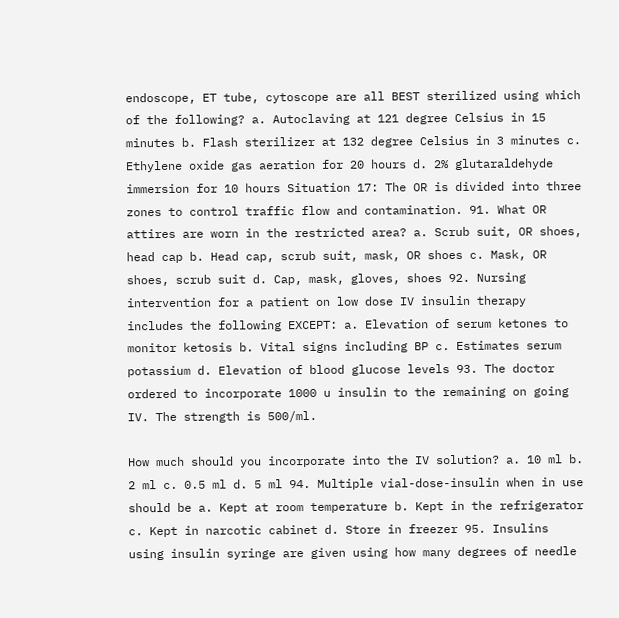endoscope, ET tube, cytoscope are all BEST sterilized using which of the following? a. Autoclaving at 121 degree Celsius in 15 minutes b. Flash sterilizer at 132 degree Celsius in 3 minutes c. Ethylene oxide gas aeration for 20 hours d. 2% glutaraldehyde immersion for 10 hours Situation 17: The OR is divided into three zones to control traffic flow and contamination. 91. What OR attires are worn in the restricted area? a. Scrub suit, OR shoes, head cap b. Head cap, scrub suit, mask, OR shoes c. Mask, OR shoes, scrub suit d. Cap, mask, gloves, shoes 92. Nursing intervention for a patient on low dose IV insulin therapy includes the following EXCEPT: a. Elevation of serum ketones to monitor ketosis b. Vital signs including BP c. Estimates serum potassium d. Elevation of blood glucose levels 93. The doctor ordered to incorporate 1000 u insulin to the remaining on going IV. The strength is 500/ml.

How much should you incorporate into the IV solution? a. 10 ml b. 2 ml c. 0.5 ml d. 5 ml 94. Multiple vial-dose-insulin when in use should be a. Kept at room temperature b. Kept in the refrigerator c. Kept in narcotic cabinet d. Store in freezer 95. Insulins using insulin syringe are given using how many degrees of needle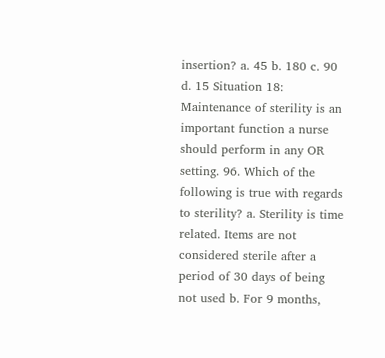insertion? a. 45 b. 180 c. 90 d. 15 Situation 18: Maintenance of sterility is an important function a nurse should perform in any OR setting. 96. Which of the following is true with regards to sterility? a. Sterility is time related. Items are not considered sterile after a period of 30 days of being not used b. For 9 months,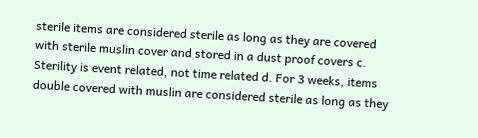sterile items are considered sterile as long as they are covered with sterile muslin cover and stored in a dust proof covers c. Sterility is event related, not time related d. For 3 weeks, items double covered with muslin are considered sterile as long as they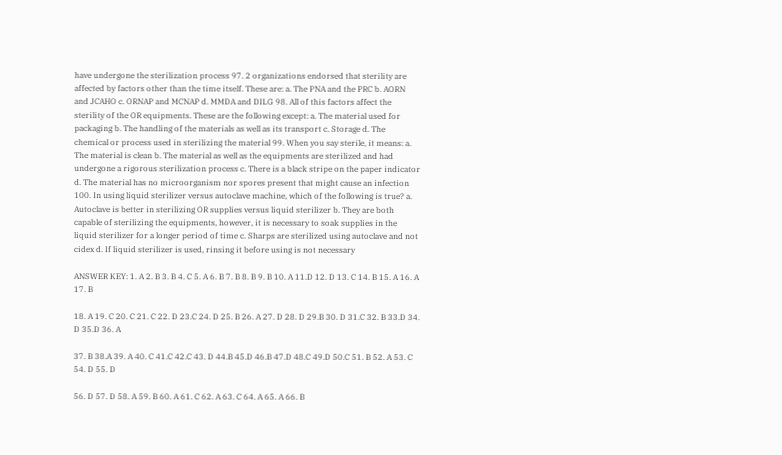have undergone the sterilization process 97. 2 organizations endorsed that sterility are affected by factors other than the time itself. These are: a. The PNA and the PRC b. AORN and JCAHO c. ORNAP and MCNAP d. MMDA and DILG 98. All of this factors affect the sterility of the OR equipments. These are the following except: a. The material used for packaging b. The handling of the materials as well as its transport c. Storage d. The chemical or process used in sterilizing the material 99. When you say sterile, it means: a. The material is clean b. The material as well as the equipments are sterilized and had undergone a rigorous sterilization process c. There is a black stripe on the paper indicator d. The material has no microorganism nor spores present that might cause an infection 100. In using liquid sterilizer versus autoclave machine, which of the following is true? a. Autoclave is better in sterilizing OR supplies versus liquid sterilizer b. They are both capable of sterilizing the equipments, however, it is necessary to soak supplies in the liquid sterilizer for a longer period of time c. Sharps are sterilized using autoclave and not cidex d. If liquid sterilizer is used, rinsing it before using is not necessary

ANSWER KEY: 1. A 2. B 3. B 4. C 5. A 6. B 7. B 8. B 9. B 10. A 11.D 12. D 13. C 14. B 15. A 16. A 17. B

18. A 19. C 20. C 21. C 22. D 23.C 24. D 25. B 26. A 27. D 28. D 29.B 30. D 31.C 32. B 33.D 34. D 35.D 36. A

37. B 38.A 39. A 40. C 41.C 42.C 43. D 44.B 45.D 46.B 47.D 48.C 49.D 50.C 51. B 52. A 53. C 54. D 55. D

56. D 57. D 58. A 59. B 60. A 61. C 62. A 63. C 64. A 65. A 66. B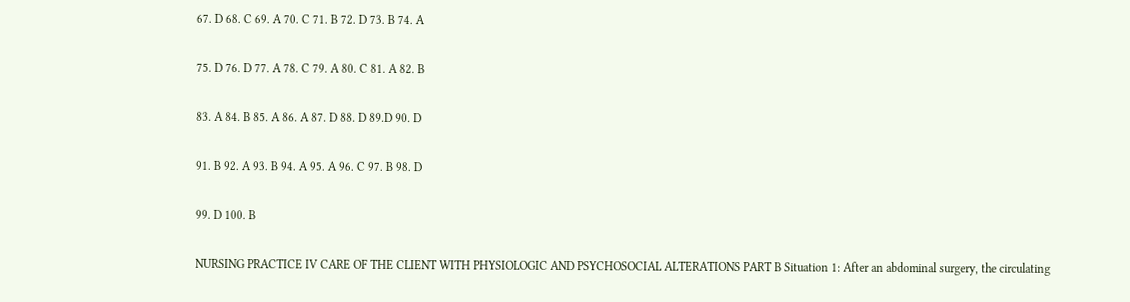67. D 68. C 69. A 70. C 71. B 72. D 73. B 74. A

75. D 76. D 77. A 78. C 79. A 80. C 81. A 82. B

83. A 84. B 85. A 86. A 87. D 88. D 89.D 90. D

91. B 92. A 93. B 94. A 95. A 96. C 97. B 98. D

99. D 100. B

NURSING PRACTICE IV CARE OF THE CLIENT WITH PHYSIOLOGIC AND PSYCHOSOCIAL ALTERATIONS PART B Situation 1: After an abdominal surgery, the circulating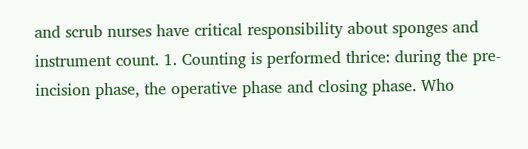and scrub nurses have critical responsibility about sponges and instrument count. 1. Counting is performed thrice: during the pre-incision phase, the operative phase and closing phase. Who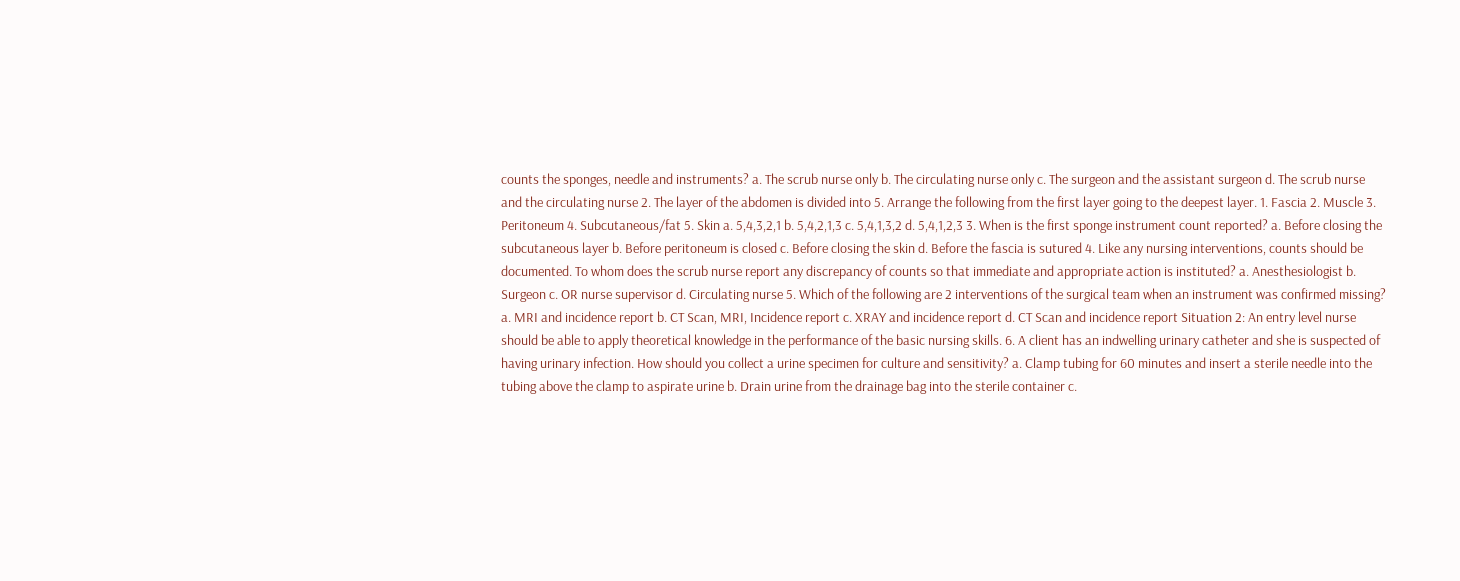counts the sponges, needle and instruments? a. The scrub nurse only b. The circulating nurse only c. The surgeon and the assistant surgeon d. The scrub nurse and the circulating nurse 2. The layer of the abdomen is divided into 5. Arrange the following from the first layer going to the deepest layer. 1. Fascia 2. Muscle 3. Peritoneum 4. Subcutaneous/fat 5. Skin a. 5,4,3,2,1 b. 5,4,2,1,3 c. 5,4,1,3,2 d. 5,4,1,2,3 3. When is the first sponge instrument count reported? a. Before closing the subcutaneous layer b. Before peritoneum is closed c. Before closing the skin d. Before the fascia is sutured 4. Like any nursing interventions, counts should be documented. To whom does the scrub nurse report any discrepancy of counts so that immediate and appropriate action is instituted? a. Anesthesiologist b. Surgeon c. OR nurse supervisor d. Circulating nurse 5. Which of the following are 2 interventions of the surgical team when an instrument was confirmed missing? a. MRI and incidence report b. CT Scan, MRI, Incidence report c. XRAY and incidence report d. CT Scan and incidence report Situation 2: An entry level nurse should be able to apply theoretical knowledge in the performance of the basic nursing skills. 6. A client has an indwelling urinary catheter and she is suspected of having urinary infection. How should you collect a urine specimen for culture and sensitivity? a. Clamp tubing for 60 minutes and insert a sterile needle into the tubing above the clamp to aspirate urine b. Drain urine from the drainage bag into the sterile container c.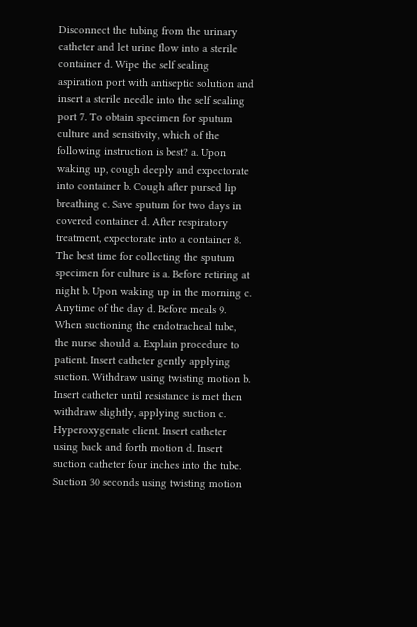Disconnect the tubing from the urinary catheter and let urine flow into a sterile container d. Wipe the self sealing aspiration port with antiseptic solution and insert a sterile needle into the self sealing port 7. To obtain specimen for sputum culture and sensitivity, which of the following instruction is best? a. Upon waking up, cough deeply and expectorate into container b. Cough after pursed lip breathing c. Save sputum for two days in covered container d. After respiratory treatment, expectorate into a container 8. The best time for collecting the sputum specimen for culture is a. Before retiring at night b. Upon waking up in the morning c. Anytime of the day d. Before meals 9. When suctioning the endotracheal tube, the nurse should a. Explain procedure to patient. Insert catheter gently applying suction. Withdraw using twisting motion b. Insert catheter until resistance is met then withdraw slightly, applying suction c. Hyperoxygenate client. Insert catheter using back and forth motion d. Insert suction catheter four inches into the tube. Suction 30 seconds using twisting motion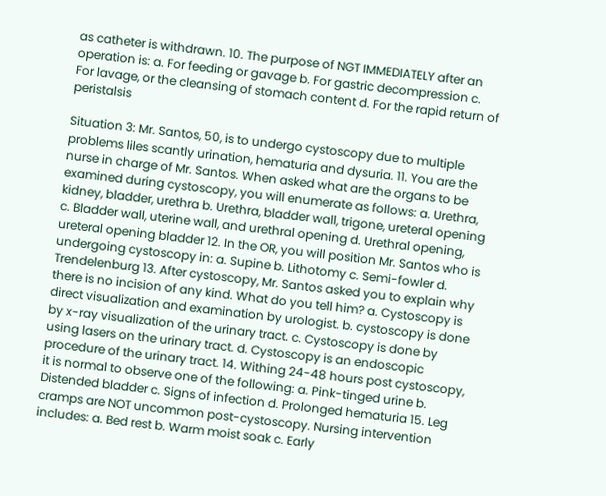as catheter is withdrawn. 10. The purpose of NGT IMMEDIATELY after an operation is: a. For feeding or gavage b. For gastric decompression c. For lavage, or the cleansing of stomach content d. For the rapid return of peristalsis

Situation 3: Mr. Santos, 50, is to undergo cystoscopy due to multiple problems liles scantly urination, hematuria and dysuria. 11. You are the nurse in charge of Mr. Santos. When asked what are the organs to be examined during cystoscopy, you will enumerate as follows: a. Urethra, kidney, bladder, urethra b. Urethra, bladder wall, trigone, ureteral opening c. Bladder wall, uterine wall, and urethral opening d. Urethral opening, ureteral opening bladder 12. In the OR, you will position Mr. Santos who is undergoing cystoscopy in: a. Supine b. Lithotomy c. Semi-fowler d. Trendelenburg 13. After cystoscopy, Mr. Santos asked you to explain why there is no incision of any kind. What do you tell him? a. Cystoscopy is direct visualization and examination by urologist. b. cystoscopy is done by x-ray visualization of the urinary tract. c. Cystoscopy is done by using lasers on the urinary tract. d. Cystoscopy is an endoscopic procedure of the urinary tract. 14. Withing 24-48 hours post cystoscopy, it is normal to observe one of the following: a. Pink-tinged urine b. Distended bladder c. Signs of infection d. Prolonged hematuria 15. Leg cramps are NOT uncommon post-cystoscopy. Nursing intervention includes: a. Bed rest b. Warm moist soak c. Early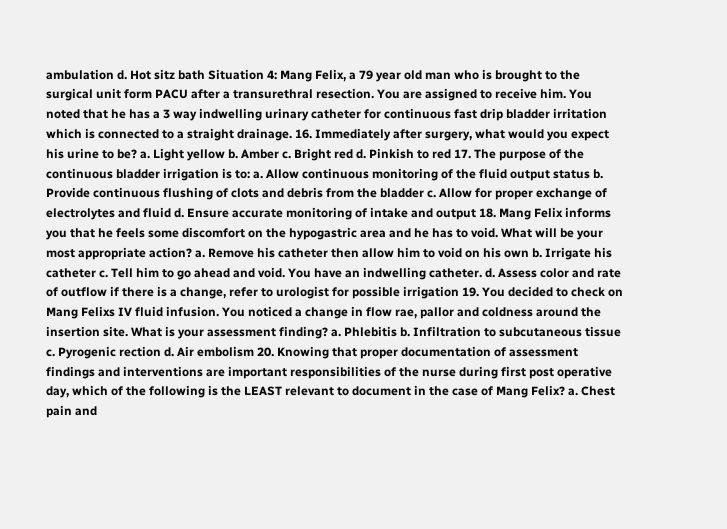ambulation d. Hot sitz bath Situation 4: Mang Felix, a 79 year old man who is brought to the surgical unit form PACU after a transurethral resection. You are assigned to receive him. You noted that he has a 3 way indwelling urinary catheter for continuous fast drip bladder irritation which is connected to a straight drainage. 16. Immediately after surgery, what would you expect his urine to be? a. Light yellow b. Amber c. Bright red d. Pinkish to red 17. The purpose of the continuous bladder irrigation is to: a. Allow continuous monitoring of the fluid output status b. Provide continuous flushing of clots and debris from the bladder c. Allow for proper exchange of electrolytes and fluid d. Ensure accurate monitoring of intake and output 18. Mang Felix informs you that he feels some discomfort on the hypogastric area and he has to void. What will be your most appropriate action? a. Remove his catheter then allow him to void on his own b. Irrigate his catheter c. Tell him to go ahead and void. You have an indwelling catheter. d. Assess color and rate of outflow if there is a change, refer to urologist for possible irrigation 19. You decided to check on Mang Felixs IV fluid infusion. You noticed a change in flow rae, pallor and coldness around the insertion site. What is your assessment finding? a. Phlebitis b. Infiltration to subcutaneous tissue c. Pyrogenic rection d. Air embolism 20. Knowing that proper documentation of assessment findings and interventions are important responsibilities of the nurse during first post operative day, which of the following is the LEAST relevant to document in the case of Mang Felix? a. Chest pain and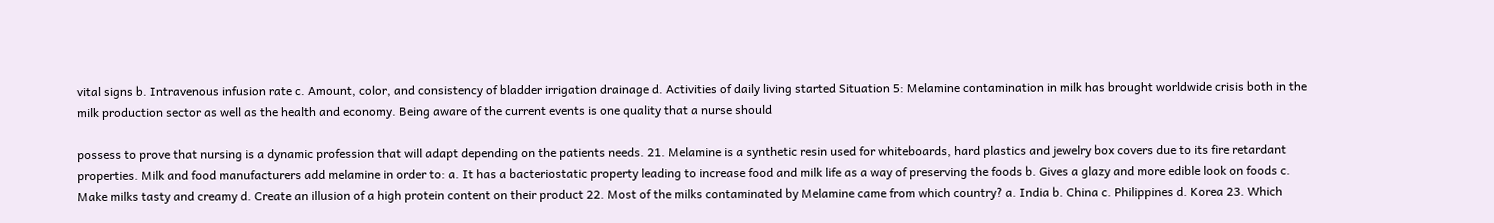vital signs b. Intravenous infusion rate c. Amount, color, and consistency of bladder irrigation drainage d. Activities of daily living started Situation 5: Melamine contamination in milk has brought worldwide crisis both in the milk production sector as well as the health and economy. Being aware of the current events is one quality that a nurse should

possess to prove that nursing is a dynamic profession that will adapt depending on the patients needs. 21. Melamine is a synthetic resin used for whiteboards, hard plastics and jewelry box covers due to its fire retardant properties. Milk and food manufacturers add melamine in order to: a. It has a bacteriostatic property leading to increase food and milk life as a way of preserving the foods b. Gives a glazy and more edible look on foods c. Make milks tasty and creamy d. Create an illusion of a high protein content on their product 22. Most of the milks contaminated by Melamine came from which country? a. India b. China c. Philippines d. Korea 23. Which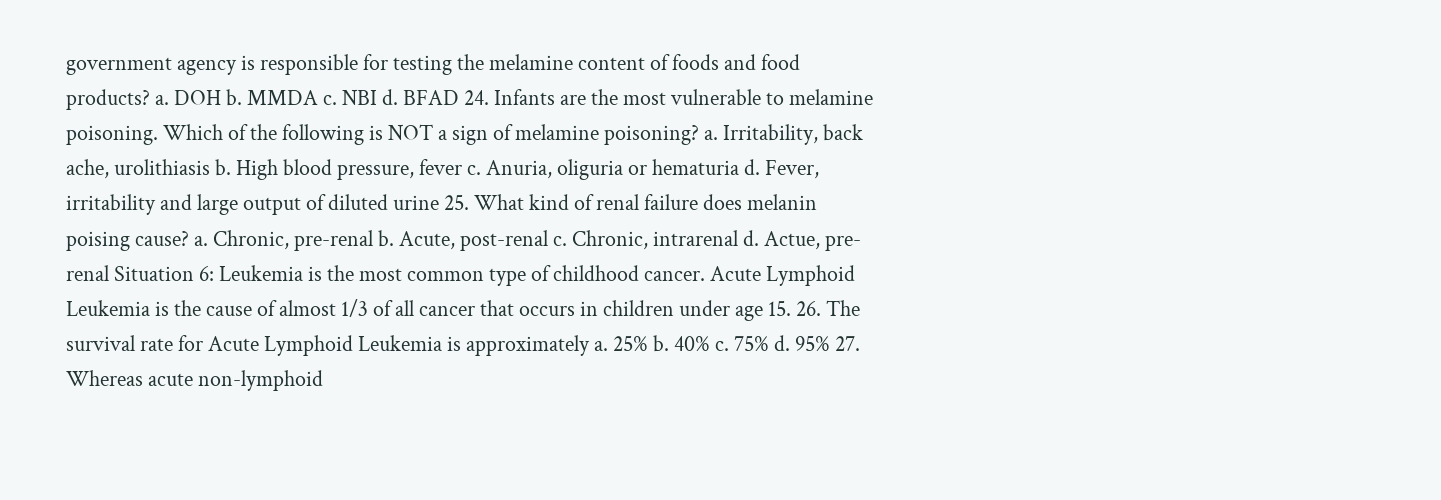government agency is responsible for testing the melamine content of foods and food products? a. DOH b. MMDA c. NBI d. BFAD 24. Infants are the most vulnerable to melamine poisoning. Which of the following is NOT a sign of melamine poisoning? a. Irritability, back ache, urolithiasis b. High blood pressure, fever c. Anuria, oliguria or hematuria d. Fever, irritability and large output of diluted urine 25. What kind of renal failure does melanin poising cause? a. Chronic, pre-renal b. Acute, post-renal c. Chronic, intrarenal d. Actue, pre-renal Situation 6: Leukemia is the most common type of childhood cancer. Acute Lymphoid Leukemia is the cause of almost 1/3 of all cancer that occurs in children under age 15. 26. The survival rate for Acute Lymphoid Leukemia is approximately a. 25% b. 40% c. 75% d. 95% 27. Whereas acute non-lymphoid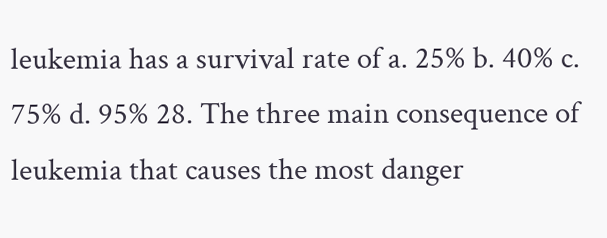leukemia has a survival rate of a. 25% b. 40% c. 75% d. 95% 28. The three main consequence of leukemia that causes the most danger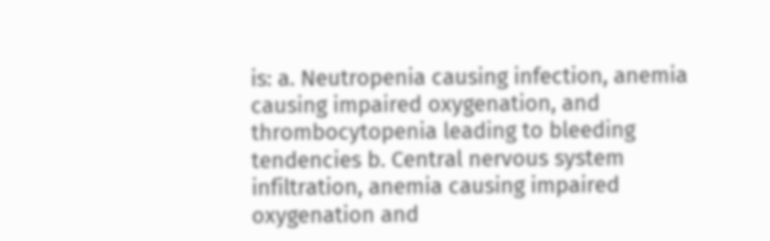is: a. Neutropenia causing infection, anemia causing impaired oxygenation, and thrombocytopenia leading to bleeding tendencies b. Central nervous system infiltration, anemia causing impaired oxygenation and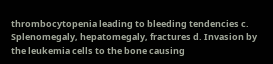thrombocytopenia leading to bleeding tendencies c. Splenomegaly, hepatomegaly, fractures d. Invasion by the leukemia cells to the bone causing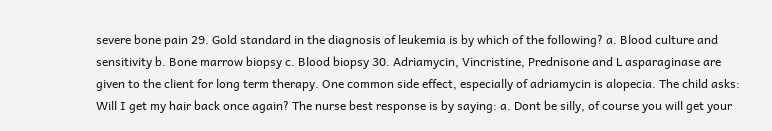severe bone pain 29. Gold standard in the diagnosis of leukemia is by which of the following? a. Blood culture and sensitivity b. Bone marrow biopsy c. Blood biopsy 30. Adriamycin, Vincristine, Prednisone and L asparaginase are given to the client for long term therapy. One common side effect, especially of adriamycin is alopecia. The child asks: Will I get my hair back once again? The nurse best response is by saying: a. Dont be silly, of course you will get your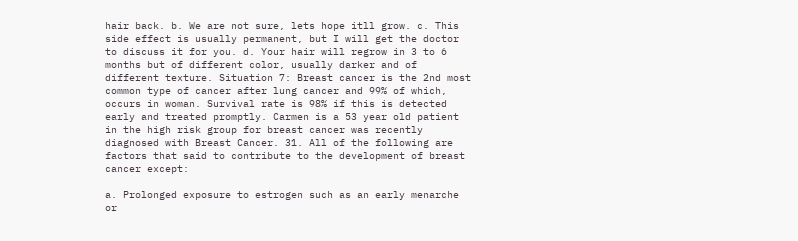hair back. b. We are not sure, lets hope itll grow. c. This side effect is usually permanent, but I will get the doctor to discuss it for you. d. Your hair will regrow in 3 to 6 months but of different color, usually darker and of different texture. Situation 7: Breast cancer is the 2nd most common type of cancer after lung cancer and 99% of which, occurs in woman. Survival rate is 98% if this is detected early and treated promptly. Carmen is a 53 year old patient in the high risk group for breast cancer was recently diagnosed with Breast Cancer. 31. All of the following are factors that said to contribute to the development of breast cancer except:

a. Prolonged exposure to estrogen such as an early menarche or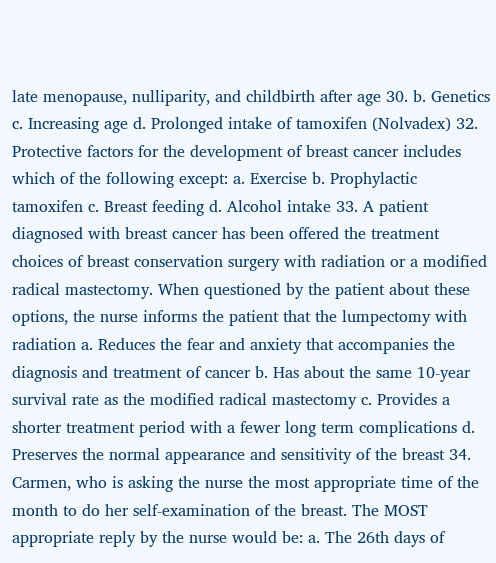late menopause, nulliparity, and childbirth after age 30. b. Genetics c. Increasing age d. Prolonged intake of tamoxifen (Nolvadex) 32. Protective factors for the development of breast cancer includes which of the following except: a. Exercise b. Prophylactic tamoxifen c. Breast feeding d. Alcohol intake 33. A patient diagnosed with breast cancer has been offered the treatment choices of breast conservation surgery with radiation or a modified radical mastectomy. When questioned by the patient about these options, the nurse informs the patient that the lumpectomy with radiation a. Reduces the fear and anxiety that accompanies the diagnosis and treatment of cancer b. Has about the same 10-year survival rate as the modified radical mastectomy c. Provides a shorter treatment period with a fewer long term complications d. Preserves the normal appearance and sensitivity of the breast 34. Carmen, who is asking the nurse the most appropriate time of the month to do her self-examination of the breast. The MOST appropriate reply by the nurse would be: a. The 26th days of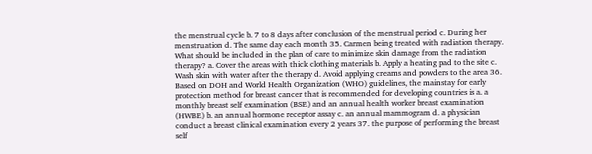the menstrual cycle b. 7 to 8 days after conclusion of the menstrual period c. During her menstruation d. The same day each month 35. Carmen being treated with radiation therapy. What should be included in the plan of care to minimize skin damage from the radiation therapy? a. Cover the areas with thick clothing materials b. Apply a heating pad to the site c. Wash skin with water after the therapy d. Avoid applying creams and powders to the area 36. Based on DOH and World Health Organization (WHO) guidelines, the mainstay for early protection method for breast cancer that is recommended for developing countries is a. a monthly breast self examination (BSE) and an annual health worker breast examination (HWBE) b. an annual hormone receptor assay c. an annual mammogram d. a physician conduct a breast clinical examination every 2 years 37. the purpose of performing the breast self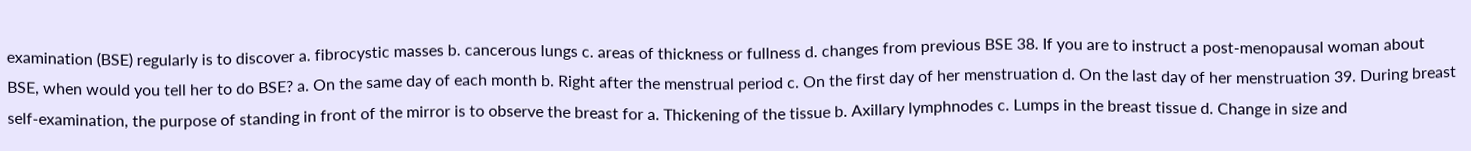examination (BSE) regularly is to discover a. fibrocystic masses b. cancerous lungs c. areas of thickness or fullness d. changes from previous BSE 38. If you are to instruct a post-menopausal woman about BSE, when would you tell her to do BSE? a. On the same day of each month b. Right after the menstrual period c. On the first day of her menstruation d. On the last day of her menstruation 39. During breast self-examination, the purpose of standing in front of the mirror is to observe the breast for a. Thickening of the tissue b. Axillary lymphnodes c. Lumps in the breast tissue d. Change in size and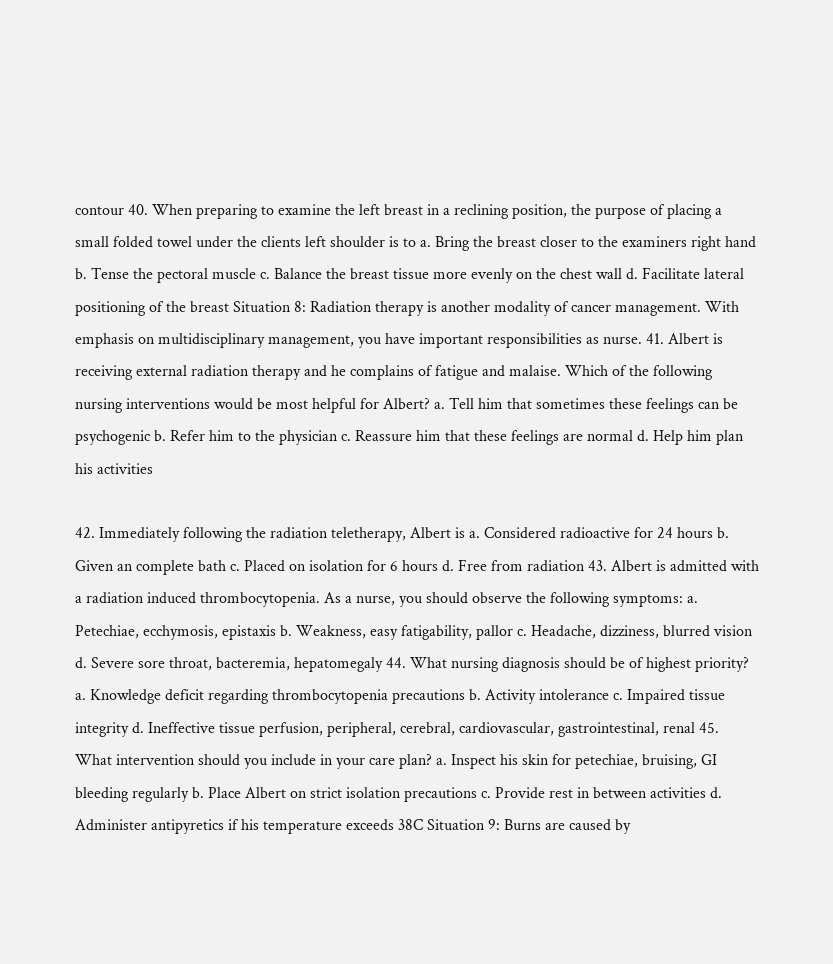contour 40. When preparing to examine the left breast in a reclining position, the purpose of placing a small folded towel under the clients left shoulder is to a. Bring the breast closer to the examiners right hand b. Tense the pectoral muscle c. Balance the breast tissue more evenly on the chest wall d. Facilitate lateral positioning of the breast Situation 8: Radiation therapy is another modality of cancer management. With emphasis on multidisciplinary management, you have important responsibilities as nurse. 41. Albert is receiving external radiation therapy and he complains of fatigue and malaise. Which of the following nursing interventions would be most helpful for Albert? a. Tell him that sometimes these feelings can be psychogenic b. Refer him to the physician c. Reassure him that these feelings are normal d. Help him plan his activities

42. Immediately following the radiation teletherapy, Albert is a. Considered radioactive for 24 hours b. Given an complete bath c. Placed on isolation for 6 hours d. Free from radiation 43. Albert is admitted with a radiation induced thrombocytopenia. As a nurse, you should observe the following symptoms: a. Petechiae, ecchymosis, epistaxis b. Weakness, easy fatigability, pallor c. Headache, dizziness, blurred vision d. Severe sore throat, bacteremia, hepatomegaly 44. What nursing diagnosis should be of highest priority? a. Knowledge deficit regarding thrombocytopenia precautions b. Activity intolerance c. Impaired tissue integrity d. Ineffective tissue perfusion, peripheral, cerebral, cardiovascular, gastrointestinal, renal 45. What intervention should you include in your care plan? a. Inspect his skin for petechiae, bruising, GI bleeding regularly b. Place Albert on strict isolation precautions c. Provide rest in between activities d. Administer antipyretics if his temperature exceeds 38C Situation 9: Burns are caused by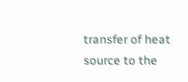transfer of heat source to the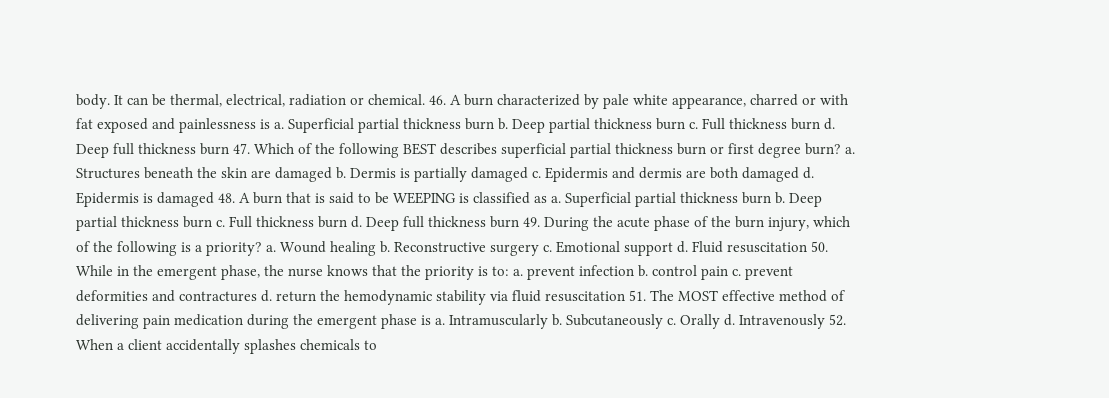body. It can be thermal, electrical, radiation or chemical. 46. A burn characterized by pale white appearance, charred or with fat exposed and painlessness is a. Superficial partial thickness burn b. Deep partial thickness burn c. Full thickness burn d. Deep full thickness burn 47. Which of the following BEST describes superficial partial thickness burn or first degree burn? a. Structures beneath the skin are damaged b. Dermis is partially damaged c. Epidermis and dermis are both damaged d. Epidermis is damaged 48. A burn that is said to be WEEPING is classified as a. Superficial partial thickness burn b. Deep partial thickness burn c. Full thickness burn d. Deep full thickness burn 49. During the acute phase of the burn injury, which of the following is a priority? a. Wound healing b. Reconstructive surgery c. Emotional support d. Fluid resuscitation 50. While in the emergent phase, the nurse knows that the priority is to: a. prevent infection b. control pain c. prevent deformities and contractures d. return the hemodynamic stability via fluid resuscitation 51. The MOST effective method of delivering pain medication during the emergent phase is a. Intramuscularly b. Subcutaneously c. Orally d. Intravenously 52. When a client accidentally splashes chemicals to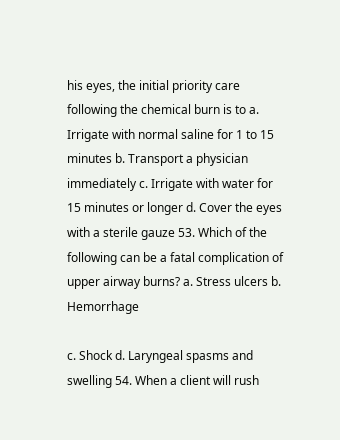his eyes, the initial priority care following the chemical burn is to a. Irrigate with normal saline for 1 to 15 minutes b. Transport a physician immediately c. Irrigate with water for 15 minutes or longer d. Cover the eyes with a sterile gauze 53. Which of the following can be a fatal complication of upper airway burns? a. Stress ulcers b. Hemorrhage

c. Shock d. Laryngeal spasms and swelling 54. When a client will rush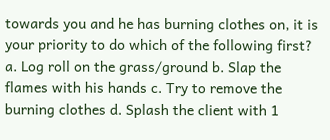towards you and he has burning clothes on, it is your priority to do which of the following first? a. Log roll on the grass/ground b. Slap the flames with his hands c. Try to remove the burning clothes d. Splash the client with 1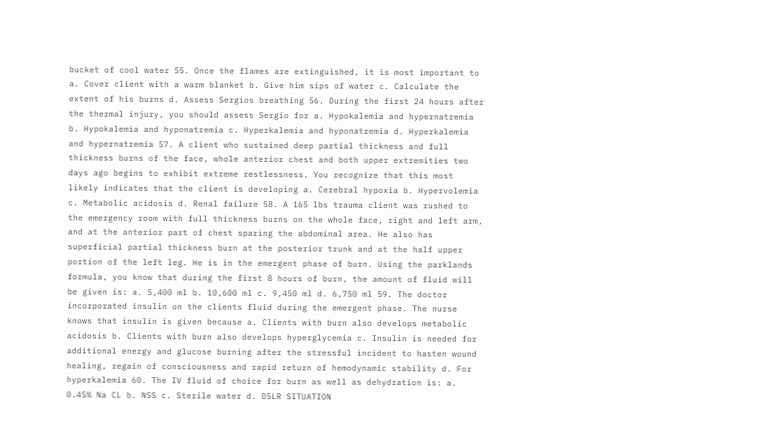bucket of cool water 55. Once the flames are extinguished, it is most important to a. Cover client with a warm blanket b. Give him sips of water c. Calculate the extent of his burns d. Assess Sergios breathing 56. During the first 24 hours after the thermal injury, you should assess Sergio for a. Hypokalemia and hypernatremia b. Hypokalemia and hyponatremia c. Hyperkalemia and hyponatremia d. Hyperkalemia and hypernatremia 57. A client who sustained deep partial thickness and full thickness burns of the face, whole anterior chest and both upper extremities two days ago begins to exhibit extreme restlessness. You recognize that this most likely indicates that the client is developing a. Cerebral hypoxia b. Hypervolemia c. Metabolic acidosis d. Renal failure 58. A 165 lbs trauma client was rushed to the emergency room with full thickness burns on the whole face, right and left arm, and at the anterior part of chest sparing the abdominal area. He also has superficial partial thickness burn at the posterior trunk and at the half upper portion of the left leg. He is in the emergent phase of burn. Using the parklands formula, you know that during the first 8 hours of burn, the amount of fluid will be given is: a. 5,400 ml b. 10,600 ml c. 9,450 ml d. 6,750 ml 59. The doctor incorporated insulin on the clients fluid during the emergent phase. The nurse knows that insulin is given because a. Clients with burn also develops metabolic acidosis b. Clients with burn also develops hyperglycemia c. Insulin is needed for additional energy and glucose burning after the stressful incident to hasten wound healing, regain of consciousness and rapid return of hemodynamic stability d. For hyperkalemia 60. The IV fluid of choice for burn as well as dehydration is: a. 0.45% Na CL b. NSS c. Sterile water d. D5LR SITUATION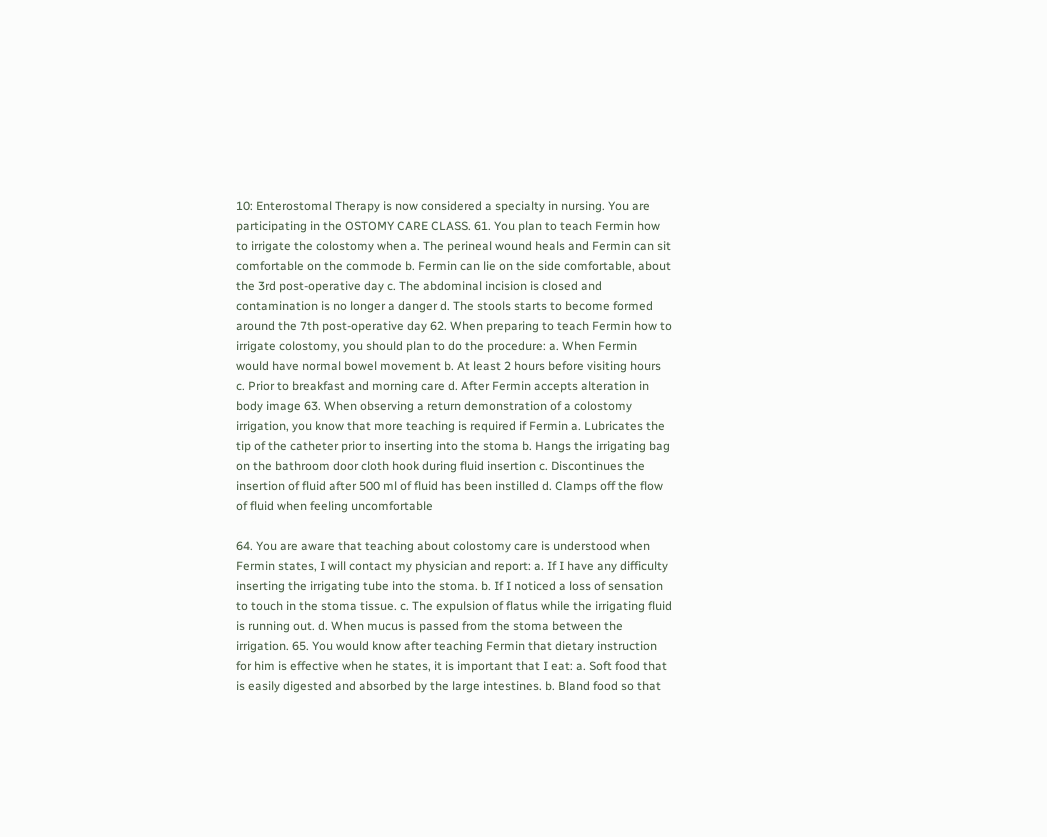10: Enterostomal Therapy is now considered a specialty in nursing. You are participating in the OSTOMY CARE CLASS. 61. You plan to teach Fermin how to irrigate the colostomy when a. The perineal wound heals and Fermin can sit comfortable on the commode b. Fermin can lie on the side comfortable, about the 3rd post-operative day c. The abdominal incision is closed and contamination is no longer a danger d. The stools starts to become formed around the 7th post-operative day 62. When preparing to teach Fermin how to irrigate colostomy, you should plan to do the procedure: a. When Fermin would have normal bowel movement b. At least 2 hours before visiting hours c. Prior to breakfast and morning care d. After Fermin accepts alteration in body image 63. When observing a return demonstration of a colostomy irrigation, you know that more teaching is required if Fermin a. Lubricates the tip of the catheter prior to inserting into the stoma b. Hangs the irrigating bag on the bathroom door cloth hook during fluid insertion c. Discontinues the insertion of fluid after 500 ml of fluid has been instilled d. Clamps off the flow of fluid when feeling uncomfortable

64. You are aware that teaching about colostomy care is understood when Fermin states, I will contact my physician and report: a. If I have any difficulty inserting the irrigating tube into the stoma. b. If I noticed a loss of sensation to touch in the stoma tissue. c. The expulsion of flatus while the irrigating fluid is running out. d. When mucus is passed from the stoma between the irrigation. 65. You would know after teaching Fermin that dietary instruction for him is effective when he states, it is important that I eat: a. Soft food that is easily digested and absorbed by the large intestines. b. Bland food so that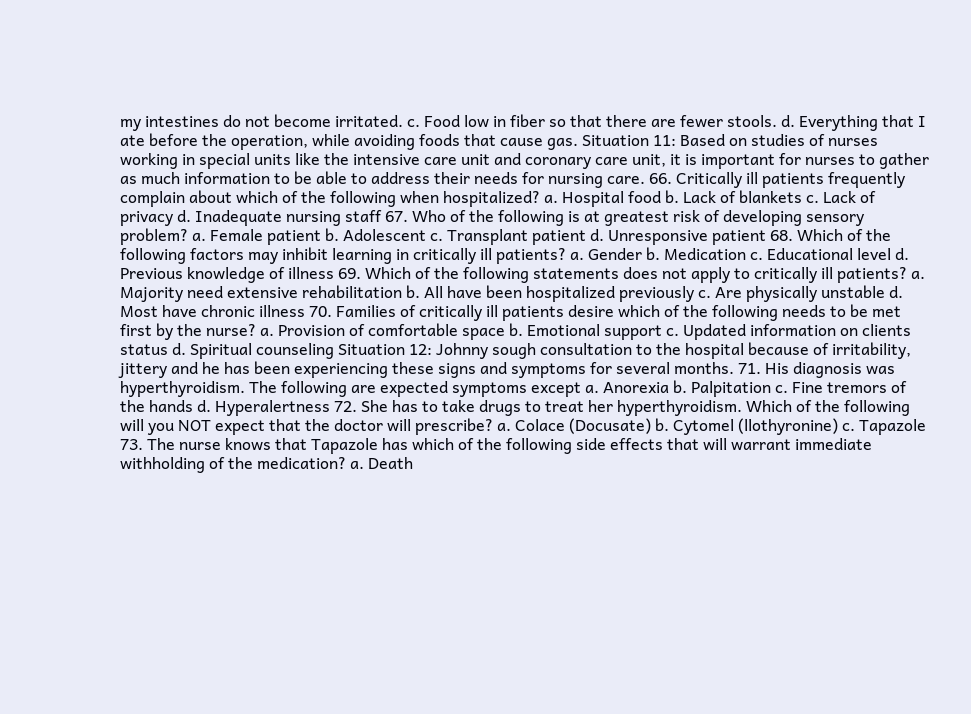my intestines do not become irritated. c. Food low in fiber so that there are fewer stools. d. Everything that I ate before the operation, while avoiding foods that cause gas. Situation 11: Based on studies of nurses working in special units like the intensive care unit and coronary care unit, it is important for nurses to gather as much information to be able to address their needs for nursing care. 66. Critically ill patients frequently complain about which of the following when hospitalized? a. Hospital food b. Lack of blankets c. Lack of privacy d. Inadequate nursing staff 67. Who of the following is at greatest risk of developing sensory problem? a. Female patient b. Adolescent c. Transplant patient d. Unresponsive patient 68. Which of the following factors may inhibit learning in critically ill patients? a. Gender b. Medication c. Educational level d. Previous knowledge of illness 69. Which of the following statements does not apply to critically ill patients? a. Majority need extensive rehabilitation b. All have been hospitalized previously c. Are physically unstable d. Most have chronic illness 70. Families of critically ill patients desire which of the following needs to be met first by the nurse? a. Provision of comfortable space b. Emotional support c. Updated information on clients status d. Spiritual counseling Situation 12: Johnny sough consultation to the hospital because of irritability, jittery and he has been experiencing these signs and symptoms for several months. 71. His diagnosis was hyperthyroidism. The following are expected symptoms except a. Anorexia b. Palpitation c. Fine tremors of the hands d. Hyperalertness 72. She has to take drugs to treat her hyperthyroidism. Which of the following will you NOT expect that the doctor will prescribe? a. Colace (Docusate) b. Cytomel (llothyronine) c. Tapazole 73. The nurse knows that Tapazole has which of the following side effects that will warrant immediate withholding of the medication? a. Death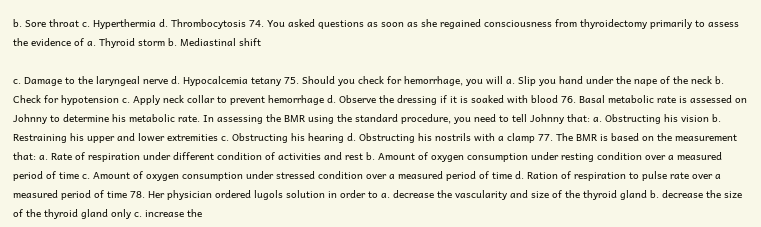b. Sore throat c. Hyperthermia d. Thrombocytosis 74. You asked questions as soon as she regained consciousness from thyroidectomy primarily to assess the evidence of a. Thyroid storm b. Mediastinal shift

c. Damage to the laryngeal nerve d. Hypocalcemia tetany 75. Should you check for hemorrhage, you will a. Slip you hand under the nape of the neck b. Check for hypotension c. Apply neck collar to prevent hemorrhage d. Observe the dressing if it is soaked with blood 76. Basal metabolic rate is assessed on Johnny to determine his metabolic rate. In assessing the BMR using the standard procedure, you need to tell Johnny that: a. Obstructing his vision b. Restraining his upper and lower extremities c. Obstructing his hearing d. Obstructing his nostrils with a clamp 77. The BMR is based on the measurement that: a. Rate of respiration under different condition of activities and rest b. Amount of oxygen consumption under resting condition over a measured period of time c. Amount of oxygen consumption under stressed condition over a measured period of time d. Ration of respiration to pulse rate over a measured period of time 78. Her physician ordered lugols solution in order to a. decrease the vascularity and size of the thyroid gland b. decrease the size of the thyroid gland only c. increase the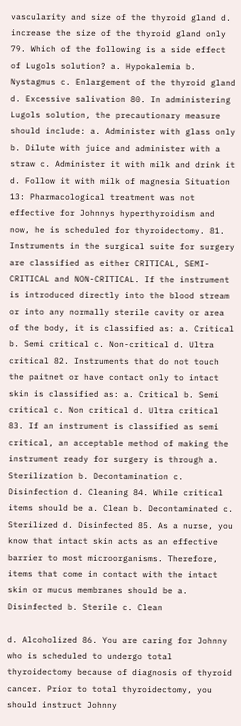vascularity and size of the thyroid gland d. increase the size of the thyroid gland only 79. Which of the following is a side effect of Lugols solution? a. Hypokalemia b. Nystagmus c. Enlargement of the thyroid gland d. Excessive salivation 80. In administering Lugols solution, the precautionary measure should include: a. Administer with glass only b. Dilute with juice and administer with a straw c. Administer it with milk and drink it d. Follow it with milk of magnesia Situation 13: Pharmacological treatment was not effective for Johnnys hyperthyroidism and now, he is scheduled for thyroidectomy. 81. Instruments in the surgical suite for surgery are classified as either CRITICAL, SEMI-CRITICAL and NON-CRITICAL. If the instrument is introduced directly into the blood stream or into any normally sterile cavity or area of the body, it is classified as: a. Critical b. Semi critical c. Non-critical d. Ultra critical 82. Instruments that do not touch the paitnet or have contact only to intact skin is classified as: a. Critical b. Semi critical c. Non critical d. Ultra critical 83. If an instrument is classified as semi critical, an acceptable method of making the instrument ready for surgery is through a. Sterilization b. Decontamination c. Disinfection d. Cleaning 84. While critical items should be a. Clean b. Decontaminated c. Sterilized d. Disinfected 85. As a nurse, you know that intact skin acts as an effective barrier to most microorganisms. Therefore, items that come in contact with the intact skin or mucus membranes should be a. Disinfected b. Sterile c. Clean

d. Alcoholized 86. You are caring for Johnny who is scheduled to undergo total thyroidectomy because of diagnosis of thyroid cancer. Prior to total thyroidectomy, you should instruct Johnny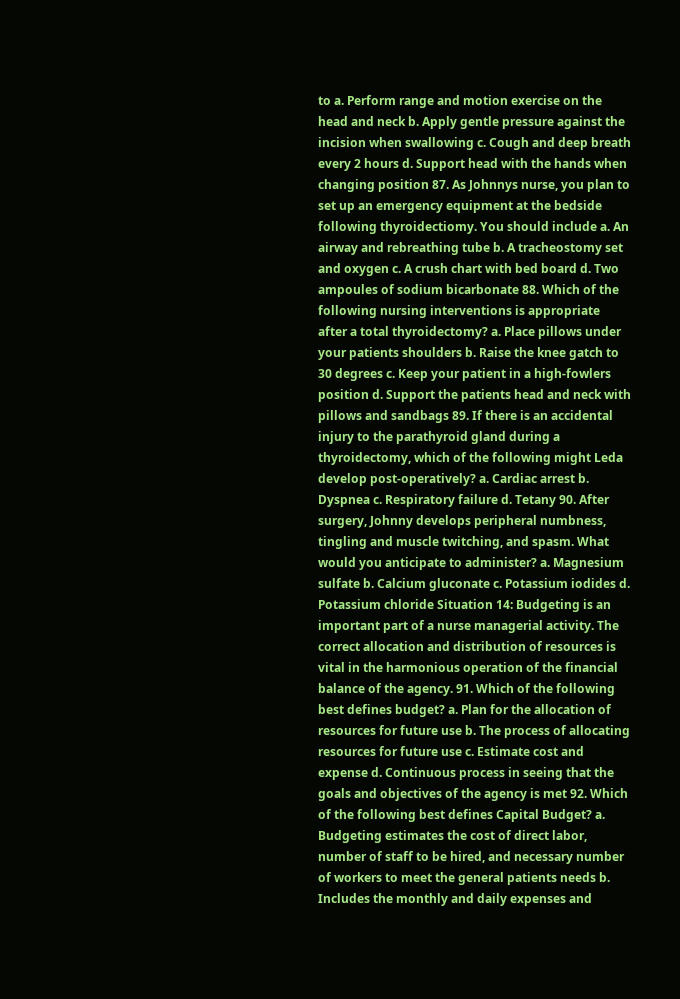to a. Perform range and motion exercise on the head and neck b. Apply gentle pressure against the incision when swallowing c. Cough and deep breath every 2 hours d. Support head with the hands when changing position 87. As Johnnys nurse, you plan to set up an emergency equipment at the bedside following thyroidectiomy. You should include a. An airway and rebreathing tube b. A tracheostomy set and oxygen c. A crush chart with bed board d. Two ampoules of sodium bicarbonate 88. Which of the following nursing interventions is appropriate after a total thyroidectomy? a. Place pillows under your patients shoulders b. Raise the knee gatch to 30 degrees c. Keep your patient in a high-fowlers position d. Support the patients head and neck with pillows and sandbags 89. If there is an accidental injury to the parathyroid gland during a thyroidectomy, which of the following might Leda develop post-operatively? a. Cardiac arrest b. Dyspnea c. Respiratory failure d. Tetany 90. After surgery, Johnny develops peripheral numbness, tingling and muscle twitching, and spasm. What would you anticipate to administer? a. Magnesium sulfate b. Calcium gluconate c. Potassium iodides d. Potassium chloride Situation 14: Budgeting is an important part of a nurse managerial activity. The correct allocation and distribution of resources is vital in the harmonious operation of the financial balance of the agency. 91. Which of the following best defines budget? a. Plan for the allocation of resources for future use b. The process of allocating resources for future use c. Estimate cost and expense d. Continuous process in seeing that the goals and objectives of the agency is met 92. Which of the following best defines Capital Budget? a. Budgeting estimates the cost of direct labor, number of staff to be hired, and necessary number of workers to meet the general patients needs b. Includes the monthly and daily expenses and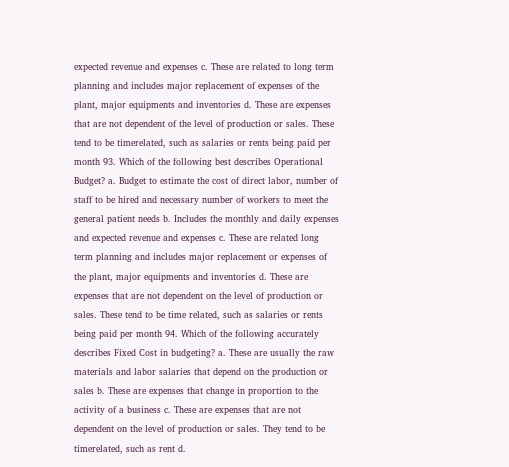expected revenue and expenses c. These are related to long term planning and includes major replacement of expenses of the plant, major equipments and inventories d. These are expenses that are not dependent of the level of production or sales. These tend to be timerelated, such as salaries or rents being paid per month 93. Which of the following best describes Operational Budget? a. Budget to estimate the cost of direct labor, number of staff to be hired and necessary number of workers to meet the general patient needs b. Includes the monthly and daily expenses and expected revenue and expenses c. These are related long term planning and includes major replacement or expenses of the plant, major equipments and inventories d. These are expenses that are not dependent on the level of production or sales. These tend to be time related, such as salaries or rents being paid per month 94. Which of the following accurately describes Fixed Cost in budgeting? a. These are usually the raw materials and labor salaries that depend on the production or sales b. These are expenses that change in proportion to the activity of a business c. These are expenses that are not dependent on the level of production or sales. They tend to be timerelated, such as rent d.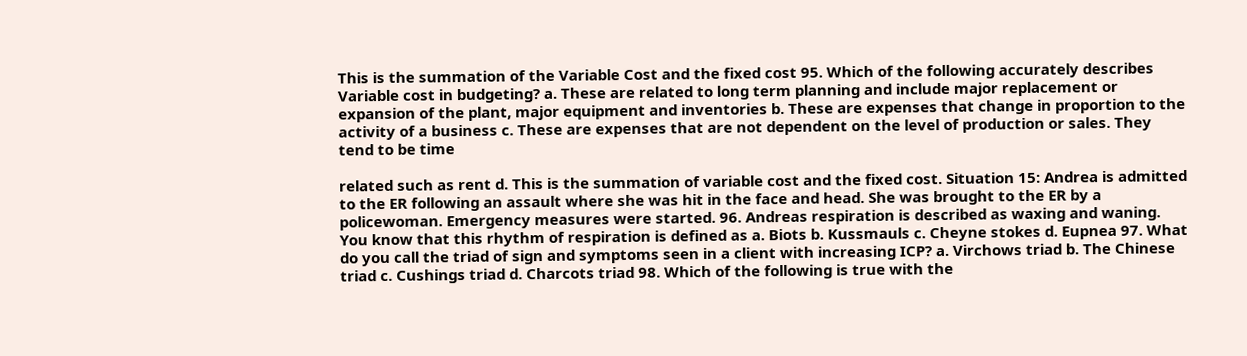This is the summation of the Variable Cost and the fixed cost 95. Which of the following accurately describes Variable cost in budgeting? a. These are related to long term planning and include major replacement or expansion of the plant, major equipment and inventories b. These are expenses that change in proportion to the activity of a business c. These are expenses that are not dependent on the level of production or sales. They tend to be time

related such as rent d. This is the summation of variable cost and the fixed cost. Situation 15: Andrea is admitted to the ER following an assault where she was hit in the face and head. She was brought to the ER by a policewoman. Emergency measures were started. 96. Andreas respiration is described as waxing and waning. You know that this rhythm of respiration is defined as a. Biots b. Kussmauls c. Cheyne stokes d. Eupnea 97. What do you call the triad of sign and symptoms seen in a client with increasing ICP? a. Virchows triad b. The Chinese triad c. Cushings triad d. Charcots triad 98. Which of the following is true with the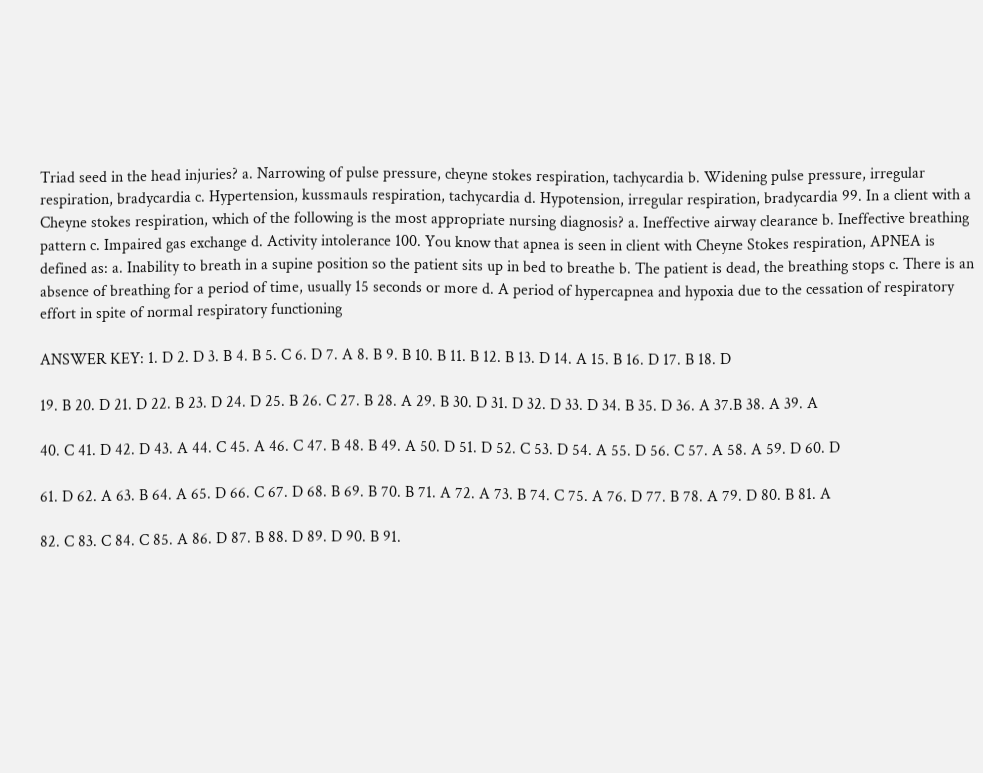Triad seed in the head injuries? a. Narrowing of pulse pressure, cheyne stokes respiration, tachycardia b. Widening pulse pressure, irregular respiration, bradycardia c. Hypertension, kussmauls respiration, tachycardia d. Hypotension, irregular respiration, bradycardia 99. In a client with a Cheyne stokes respiration, which of the following is the most appropriate nursing diagnosis? a. Ineffective airway clearance b. Ineffective breathing pattern c. Impaired gas exchange d. Activity intolerance 100. You know that apnea is seen in client with Cheyne Stokes respiration, APNEA is defined as: a. Inability to breath in a supine position so the patient sits up in bed to breathe b. The patient is dead, the breathing stops c. There is an absence of breathing for a period of time, usually 15 seconds or more d. A period of hypercapnea and hypoxia due to the cessation of respiratory effort in spite of normal respiratory functioning

ANSWER KEY: 1. D 2. D 3. B 4. B 5. C 6. D 7. A 8. B 9. B 10. B 11. B 12. B 13. D 14. A 15. B 16. D 17. B 18. D

19. B 20. D 21. D 22. B 23. D 24. D 25. B 26. C 27. B 28. A 29. B 30. D 31. D 32. D 33. D 34. B 35. D 36. A 37.B 38. A 39. A

40. C 41. D 42. D 43. A 44. C 45. A 46. C 47. B 48. B 49. A 50. D 51. D 52. C 53. D 54. A 55. D 56. C 57. A 58. A 59. D 60. D

61. D 62. A 63. B 64. A 65. D 66. C 67. D 68. B 69. B 70. B 71. A 72. A 73. B 74. C 75. A 76. D 77. B 78. A 79. D 80. B 81. A

82. C 83. C 84. C 85. A 86. D 87. B 88. D 89. D 90. B 91.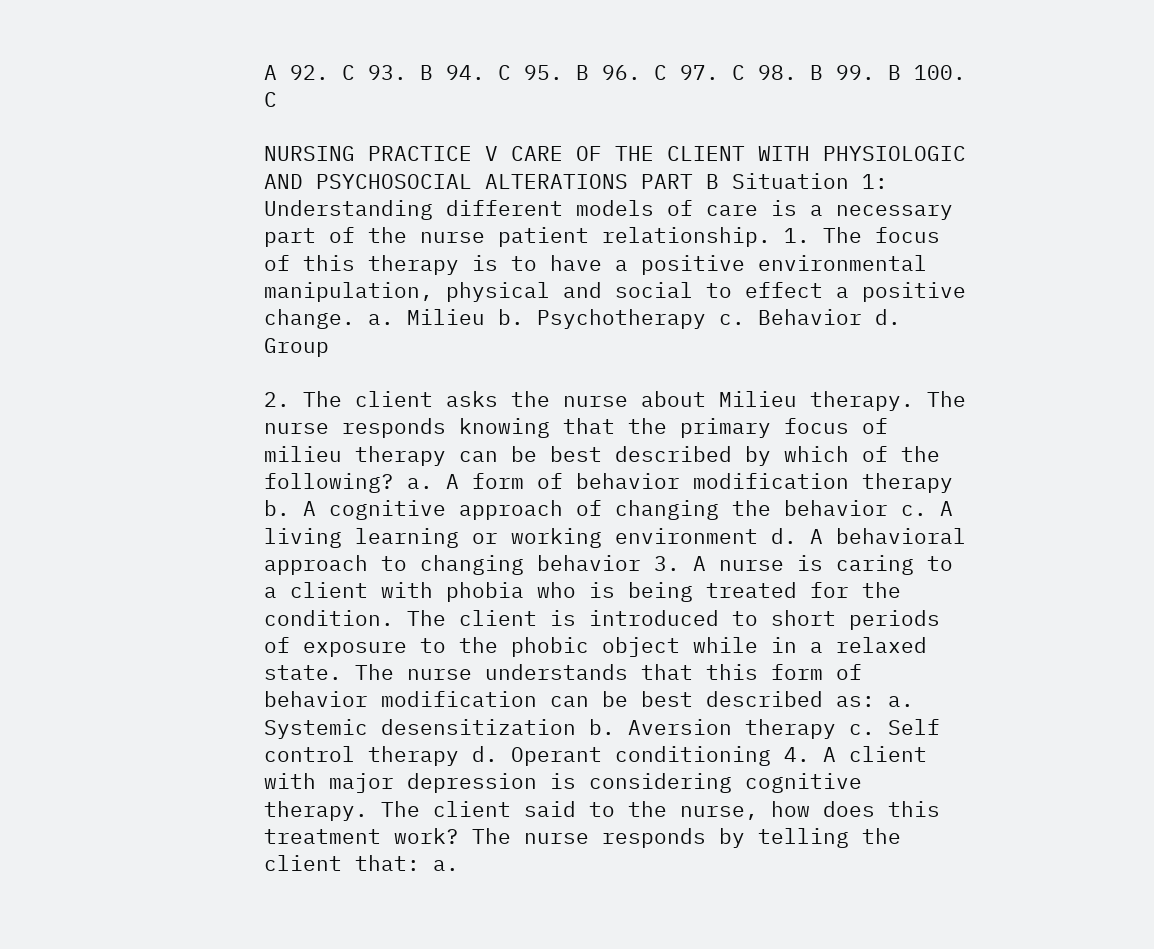A 92. C 93. B 94. C 95. B 96. C 97. C 98. B 99. B 100. C

NURSING PRACTICE V CARE OF THE CLIENT WITH PHYSIOLOGIC AND PSYCHOSOCIAL ALTERATIONS PART B Situation 1: Understanding different models of care is a necessary part of the nurse patient relationship. 1. The focus of this therapy is to have a positive environmental manipulation, physical and social to effect a positive change. a. Milieu b. Psychotherapy c. Behavior d. Group

2. The client asks the nurse about Milieu therapy. The nurse responds knowing that the primary focus of milieu therapy can be best described by which of the following? a. A form of behavior modification therapy b. A cognitive approach of changing the behavior c. A living learning or working environment d. A behavioral approach to changing behavior 3. A nurse is caring to a client with phobia who is being treated for the condition. The client is introduced to short periods of exposure to the phobic object while in a relaxed state. The nurse understands that this form of behavior modification can be best described as: a. Systemic desensitization b. Aversion therapy c. Self control therapy d. Operant conditioning 4. A client with major depression is considering cognitive therapy. The client said to the nurse, how does this treatment work? The nurse responds by telling the client that: a.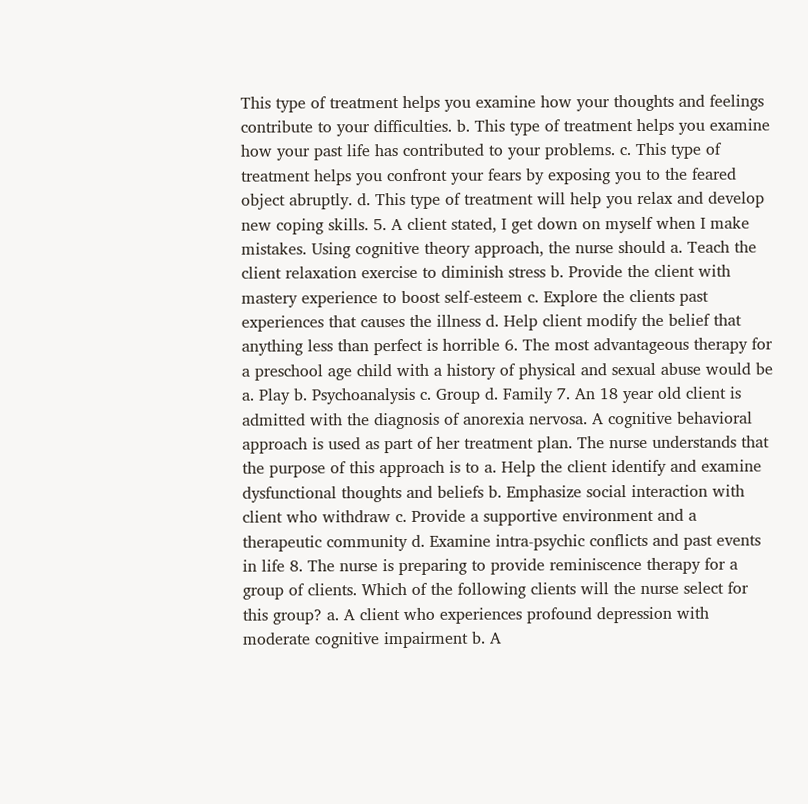This type of treatment helps you examine how your thoughts and feelings contribute to your difficulties. b. This type of treatment helps you examine how your past life has contributed to your problems. c. This type of treatment helps you confront your fears by exposing you to the feared object abruptly. d. This type of treatment will help you relax and develop new coping skills. 5. A client stated, I get down on myself when I make mistakes. Using cognitive theory approach, the nurse should a. Teach the client relaxation exercise to diminish stress b. Provide the client with mastery experience to boost self-esteem c. Explore the clients past experiences that causes the illness d. Help client modify the belief that anything less than perfect is horrible 6. The most advantageous therapy for a preschool age child with a history of physical and sexual abuse would be a. Play b. Psychoanalysis c. Group d. Family 7. An 18 year old client is admitted with the diagnosis of anorexia nervosa. A cognitive behavioral approach is used as part of her treatment plan. The nurse understands that the purpose of this approach is to a. Help the client identify and examine dysfunctional thoughts and beliefs b. Emphasize social interaction with client who withdraw c. Provide a supportive environment and a therapeutic community d. Examine intra-psychic conflicts and past events in life 8. The nurse is preparing to provide reminiscence therapy for a group of clients. Which of the following clients will the nurse select for this group? a. A client who experiences profound depression with moderate cognitive impairment b. A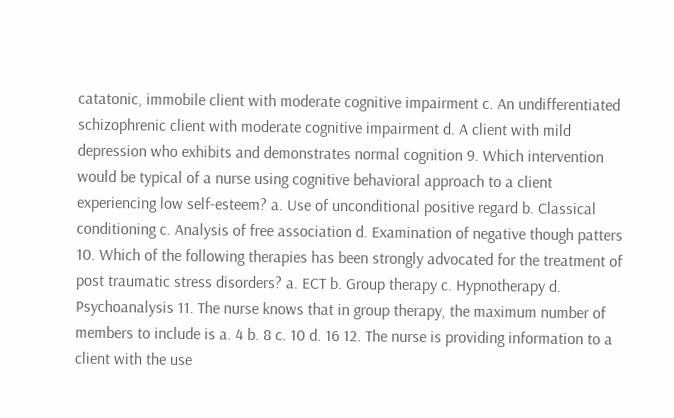catatonic, immobile client with moderate cognitive impairment c. An undifferentiated schizophrenic client with moderate cognitive impairment d. A client with mild depression who exhibits and demonstrates normal cognition 9. Which intervention would be typical of a nurse using cognitive behavioral approach to a client experiencing low self-esteem? a. Use of unconditional positive regard b. Classical conditioning c. Analysis of free association d. Examination of negative though patters 10. Which of the following therapies has been strongly advocated for the treatment of post traumatic stress disorders? a. ECT b. Group therapy c. Hypnotherapy d. Psychoanalysis 11. The nurse knows that in group therapy, the maximum number of members to include is a. 4 b. 8 c. 10 d. 16 12. The nurse is providing information to a client with the use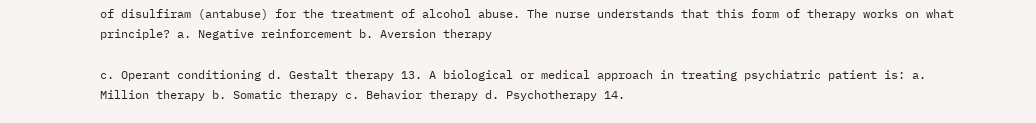of disulfiram (antabuse) for the treatment of alcohol abuse. The nurse understands that this form of therapy works on what principle? a. Negative reinforcement b. Aversion therapy

c. Operant conditioning d. Gestalt therapy 13. A biological or medical approach in treating psychiatric patient is: a. Million therapy b. Somatic therapy c. Behavior therapy d. Psychotherapy 14.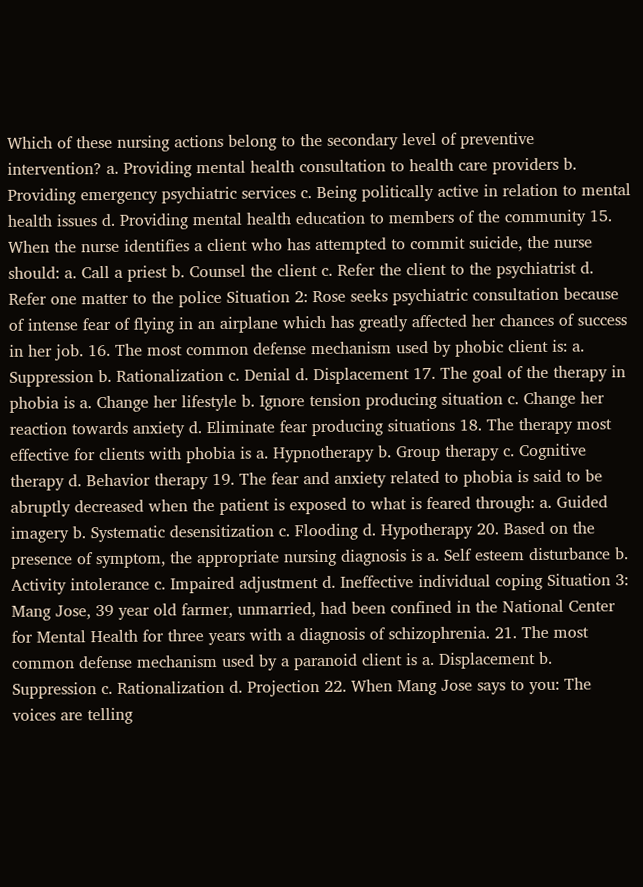Which of these nursing actions belong to the secondary level of preventive intervention? a. Providing mental health consultation to health care providers b. Providing emergency psychiatric services c. Being politically active in relation to mental health issues d. Providing mental health education to members of the community 15. When the nurse identifies a client who has attempted to commit suicide, the nurse should: a. Call a priest b. Counsel the client c. Refer the client to the psychiatrist d. Refer one matter to the police Situation 2: Rose seeks psychiatric consultation because of intense fear of flying in an airplane which has greatly affected her chances of success in her job. 16. The most common defense mechanism used by phobic client is: a. Suppression b. Rationalization c. Denial d. Displacement 17. The goal of the therapy in phobia is a. Change her lifestyle b. Ignore tension producing situation c. Change her reaction towards anxiety d. Eliminate fear producing situations 18. The therapy most effective for clients with phobia is a. Hypnotherapy b. Group therapy c. Cognitive therapy d. Behavior therapy 19. The fear and anxiety related to phobia is said to be abruptly decreased when the patient is exposed to what is feared through: a. Guided imagery b. Systematic desensitization c. Flooding d. Hypotherapy 20. Based on the presence of symptom, the appropriate nursing diagnosis is a. Self esteem disturbance b. Activity intolerance c. Impaired adjustment d. Ineffective individual coping Situation 3: Mang Jose, 39 year old farmer, unmarried, had been confined in the National Center for Mental Health for three years with a diagnosis of schizophrenia. 21. The most common defense mechanism used by a paranoid client is a. Displacement b. Suppression c. Rationalization d. Projection 22. When Mang Jose says to you: The voices are telling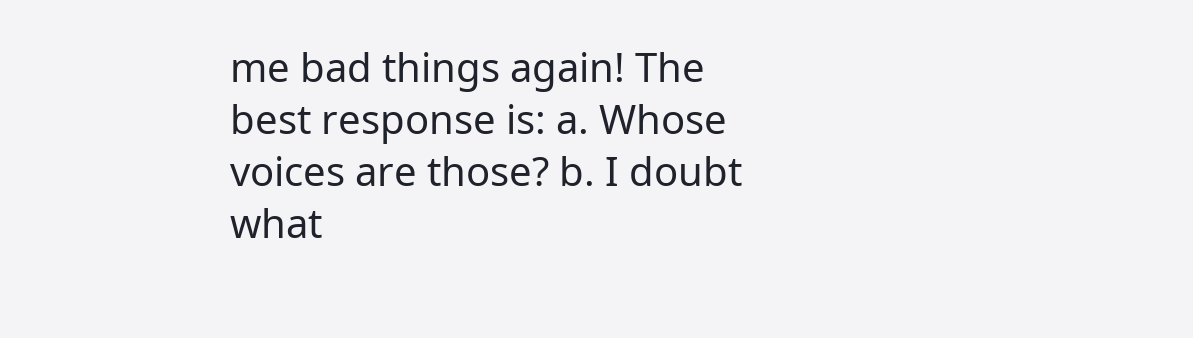me bad things again! The best response is: a. Whose voices are those? b. I doubt what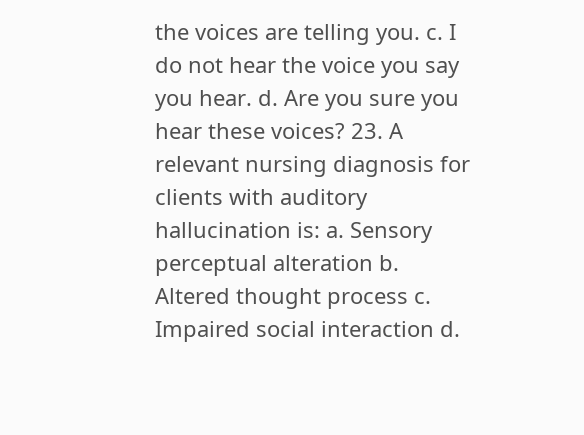the voices are telling you. c. I do not hear the voice you say you hear. d. Are you sure you hear these voices? 23. A relevant nursing diagnosis for clients with auditory hallucination is: a. Sensory perceptual alteration b. Altered thought process c. Impaired social interaction d.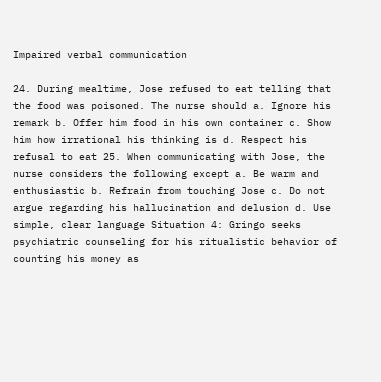Impaired verbal communication

24. During mealtime, Jose refused to eat telling that the food was poisoned. The nurse should a. Ignore his remark b. Offer him food in his own container c. Show him how irrational his thinking is d. Respect his refusal to eat 25. When communicating with Jose, the nurse considers the following except a. Be warm and enthusiastic b. Refrain from touching Jose c. Do not argue regarding his hallucination and delusion d. Use simple, clear language Situation 4: Gringo seeks psychiatric counseling for his ritualistic behavior of counting his money as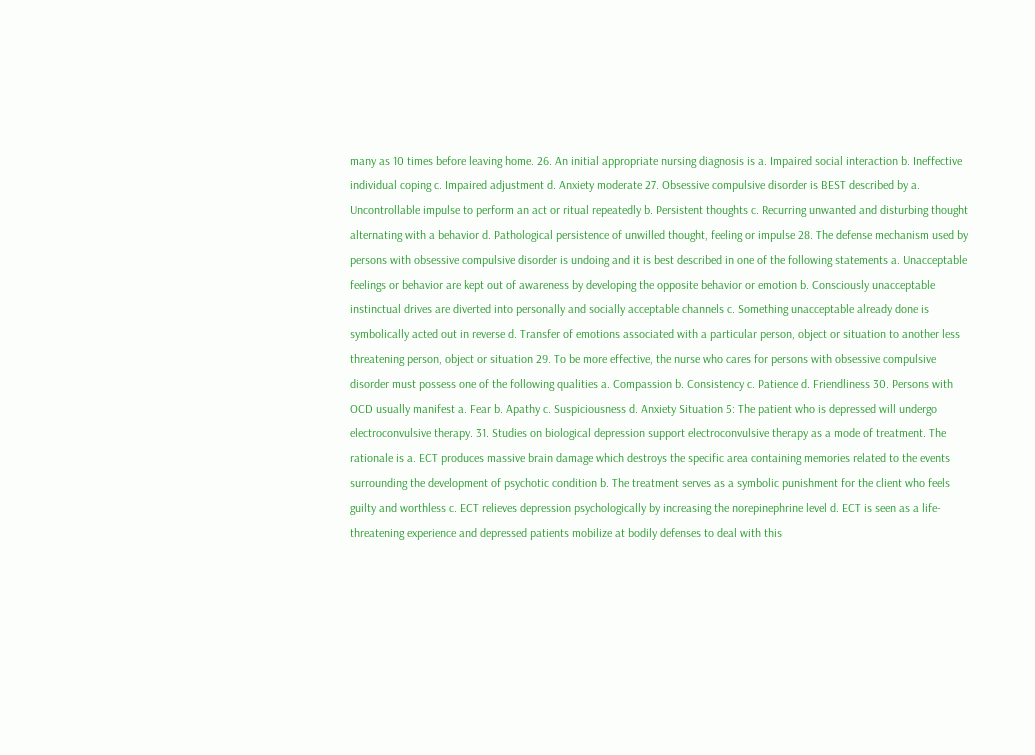many as 10 times before leaving home. 26. An initial appropriate nursing diagnosis is a. Impaired social interaction b. Ineffective individual coping c. Impaired adjustment d. Anxiety moderate 27. Obsessive compulsive disorder is BEST described by a. Uncontrollable impulse to perform an act or ritual repeatedly b. Persistent thoughts c. Recurring unwanted and disturbing thought alternating with a behavior d. Pathological persistence of unwilled thought, feeling or impulse 28. The defense mechanism used by persons with obsessive compulsive disorder is undoing and it is best described in one of the following statements a. Unacceptable feelings or behavior are kept out of awareness by developing the opposite behavior or emotion b. Consciously unacceptable instinctual drives are diverted into personally and socially acceptable channels c. Something unacceptable already done is symbolically acted out in reverse d. Transfer of emotions associated with a particular person, object or situation to another less threatening person, object or situation 29. To be more effective, the nurse who cares for persons with obsessive compulsive disorder must possess one of the following qualities a. Compassion b. Consistency c. Patience d. Friendliness 30. Persons with OCD usually manifest a. Fear b. Apathy c. Suspiciousness d. Anxiety Situation 5: The patient who is depressed will undergo electroconvulsive therapy. 31. Studies on biological depression support electroconvulsive therapy as a mode of treatment. The rationale is a. ECT produces massive brain damage which destroys the specific area containing memories related to the events surrounding the development of psychotic condition b. The treatment serves as a symbolic punishment for the client who feels guilty and worthless c. ECT relieves depression psychologically by increasing the norepinephrine level d. ECT is seen as a life-threatening experience and depressed patients mobilize at bodily defenses to deal with this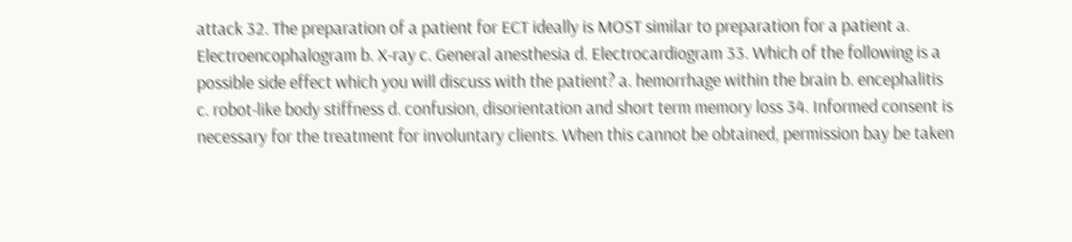attack 32. The preparation of a patient for ECT ideally is MOST similar to preparation for a patient a. Electroencophalogram b. X-ray c. General anesthesia d. Electrocardiogram 33. Which of the following is a possible side effect which you will discuss with the patient? a. hemorrhage within the brain b. encephalitis c. robot-like body stiffness d. confusion, disorientation and short term memory loss 34. Informed consent is necessary for the treatment for involuntary clients. When this cannot be obtained, permission bay be taken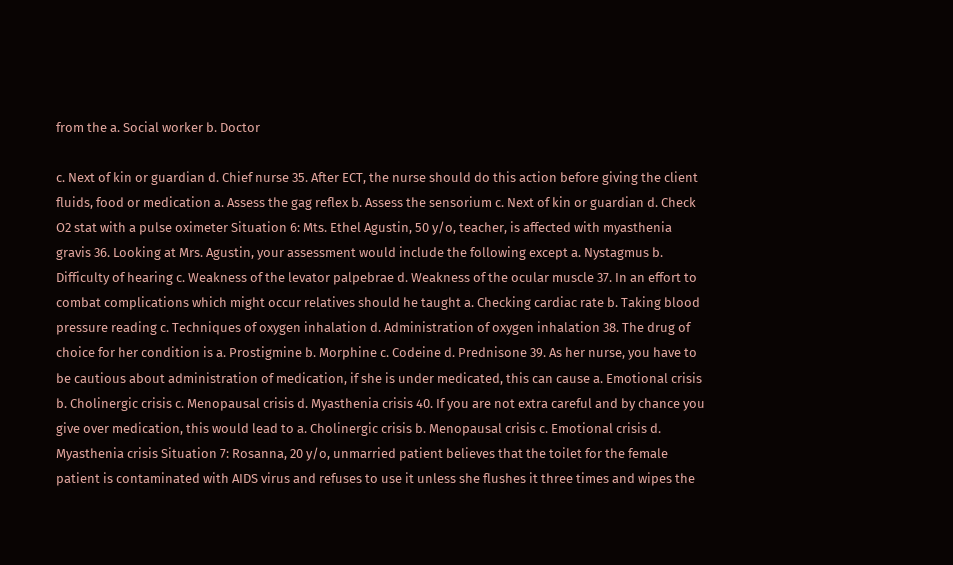from the a. Social worker b. Doctor

c. Next of kin or guardian d. Chief nurse 35. After ECT, the nurse should do this action before giving the client fluids, food or medication a. Assess the gag reflex b. Assess the sensorium c. Next of kin or guardian d. Check O2 stat with a pulse oximeter Situation 6: Mts. Ethel Agustin, 50 y/o, teacher, is affected with myasthenia gravis 36. Looking at Mrs. Agustin, your assessment would include the following except a. Nystagmus b. Difficulty of hearing c. Weakness of the levator palpebrae d. Weakness of the ocular muscle 37. In an effort to combat complications which might occur relatives should he taught a. Checking cardiac rate b. Taking blood pressure reading c. Techniques of oxygen inhalation d. Administration of oxygen inhalation 38. The drug of choice for her condition is a. Prostigmine b. Morphine c. Codeine d. Prednisone 39. As her nurse, you have to be cautious about administration of medication, if she is under medicated, this can cause a. Emotional crisis b. Cholinergic crisis c. Menopausal crisis d. Myasthenia crisis 40. If you are not extra careful and by chance you give over medication, this would lead to a. Cholinergic crisis b. Menopausal crisis c. Emotional crisis d. Myasthenia crisis Situation 7: Rosanna, 20 y/o, unmarried patient believes that the toilet for the female patient is contaminated with AIDS virus and refuses to use it unless she flushes it three times and wipes the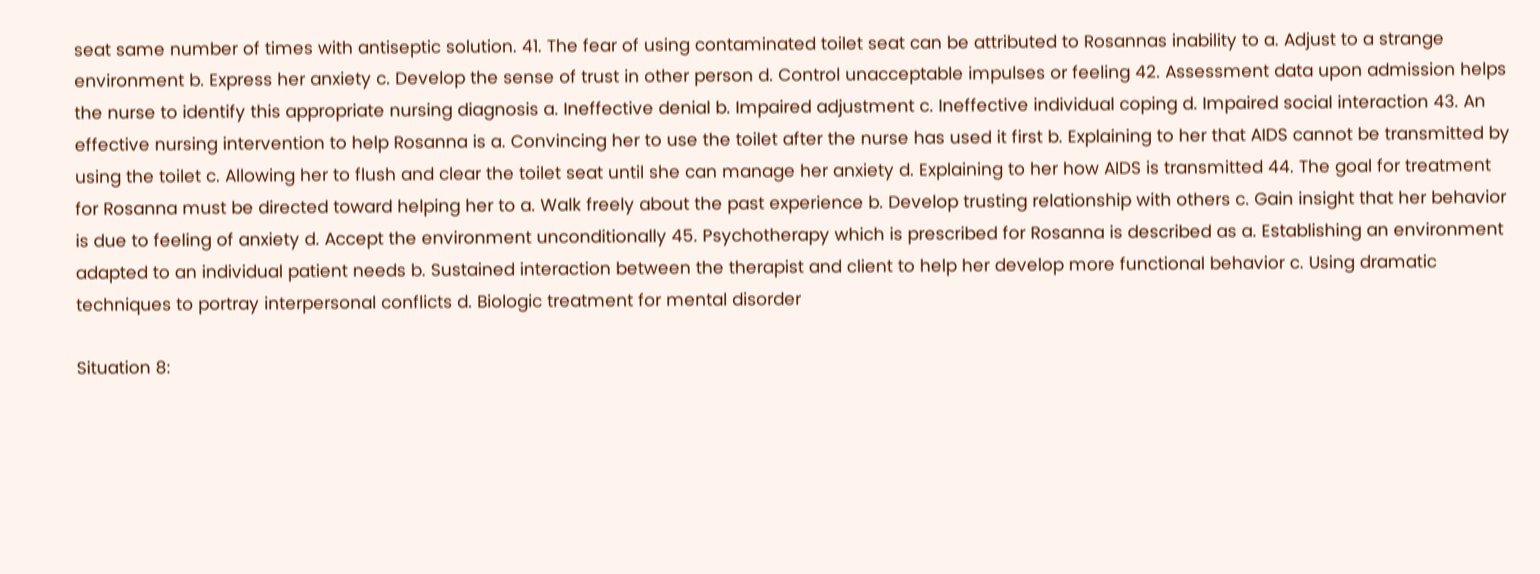seat same number of times with antiseptic solution. 41. The fear of using contaminated toilet seat can be attributed to Rosannas inability to a. Adjust to a strange environment b. Express her anxiety c. Develop the sense of trust in other person d. Control unacceptable impulses or feeling 42. Assessment data upon admission helps the nurse to identify this appropriate nursing diagnosis a. Ineffective denial b. Impaired adjustment c. Ineffective individual coping d. Impaired social interaction 43. An effective nursing intervention to help Rosanna is a. Convincing her to use the toilet after the nurse has used it first b. Explaining to her that AIDS cannot be transmitted by using the toilet c. Allowing her to flush and clear the toilet seat until she can manage her anxiety d. Explaining to her how AIDS is transmitted 44. The goal for treatment for Rosanna must be directed toward helping her to a. Walk freely about the past experience b. Develop trusting relationship with others c. Gain insight that her behavior is due to feeling of anxiety d. Accept the environment unconditionally 45. Psychotherapy which is prescribed for Rosanna is described as a. Establishing an environment adapted to an individual patient needs b. Sustained interaction between the therapist and client to help her develop more functional behavior c. Using dramatic techniques to portray interpersonal conflicts d. Biologic treatment for mental disorder

Situation 8: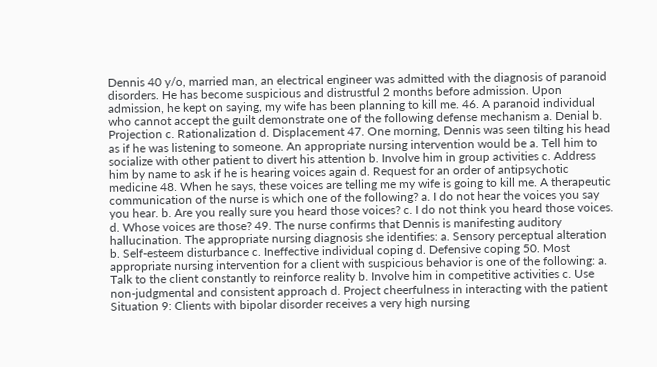Dennis 40 y/o, married man, an electrical engineer was admitted with the diagnosis of paranoid disorders. He has become suspicious and distrustful 2 months before admission. Upon admission, he kept on saying, my wife has been planning to kill me. 46. A paranoid individual who cannot accept the guilt demonstrate one of the following defense mechanism a. Denial b. Projection c. Rationalization d. Displacement 47. One morning, Dennis was seen tilting his head as if he was listening to someone. An appropriate nursing intervention would be a. Tell him to socialize with other patient to divert his attention b. Involve him in group activities c. Address him by name to ask if he is hearing voices again d. Request for an order of antipsychotic medicine 48. When he says, these voices are telling me my wife is going to kill me. A therapeutic communication of the nurse is which one of the following? a. I do not hear the voices you say you hear. b. Are you really sure you heard those voices? c. I do not think you heard those voices. d. Whose voices are those? 49. The nurse confirms that Dennis is manifesting auditory hallucination. The appropriate nursing diagnosis she identifies: a. Sensory perceptual alteration b. Self-esteem disturbance c. Ineffective individual coping d. Defensive coping 50. Most appropriate nursing intervention for a client with suspicious behavior is one of the following: a. Talk to the client constantly to reinforce reality b. Involve him in competitive activities c. Use non-judgmental and consistent approach d. Project cheerfulness in interacting with the patient Situation 9: Clients with bipolar disorder receives a very high nursing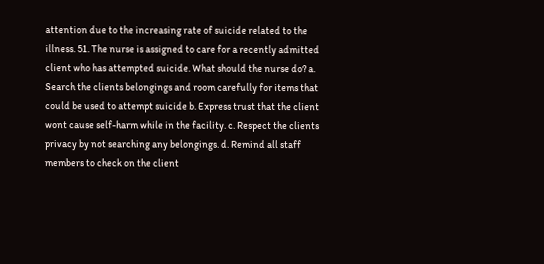attention due to the increasing rate of suicide related to the illness. 51. The nurse is assigned to care for a recently admitted client who has attempted suicide. What should the nurse do? a. Search the clients belongings and room carefully for items that could be used to attempt suicide b. Express trust that the client wont cause self-harm while in the facility. c. Respect the clients privacy by not searching any belongings. d. Remind all staff members to check on the client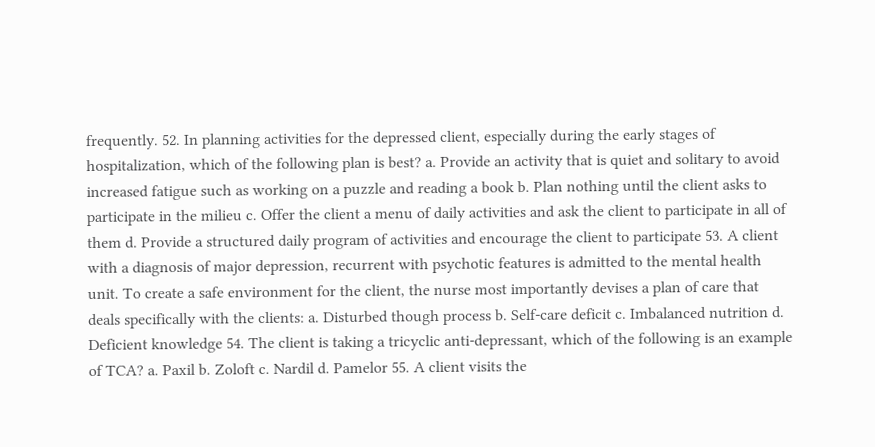frequently. 52. In planning activities for the depressed client, especially during the early stages of hospitalization, which of the following plan is best? a. Provide an activity that is quiet and solitary to avoid increased fatigue such as working on a puzzle and reading a book b. Plan nothing until the client asks to participate in the milieu c. Offer the client a menu of daily activities and ask the client to participate in all of them d. Provide a structured daily program of activities and encourage the client to participate 53. A client with a diagnosis of major depression, recurrent with psychotic features is admitted to the mental health unit. To create a safe environment for the client, the nurse most importantly devises a plan of care that deals specifically with the clients: a. Disturbed though process b. Self-care deficit c. Imbalanced nutrition d. Deficient knowledge 54. The client is taking a tricyclic anti-depressant, which of the following is an example of TCA? a. Paxil b. Zoloft c. Nardil d. Pamelor 55. A client visits the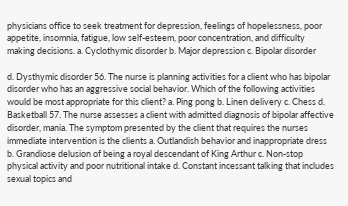physicians office to seek treatment for depression, feelings of hopelessness, poor appetite, insomnia, fatigue, low self-esteem, poor concentration, and difficulty making decisions. a. Cyclothymic disorder b. Major depression c. Bipolar disorder

d. Dysthymic disorder 56. The nurse is planning activities for a client who has bipolar disorder who has an aggressive social behavior. Which of the following activities would be most appropriate for this client? a. Ping pong b. Linen delivery c. Chess d. Basketball 57. The nurse assesses a client with admitted diagnosis of bipolar affective disorder, mania. The symptom presented by the client that requires the nurses immediate intervention is the clients a. Outlandish behavior and inappropriate dress b. Grandiose delusion of being a royal descendant of King Arthur c. Non-stop physical activity and poor nutritional intake d. Constant incessant talking that includes sexual topics and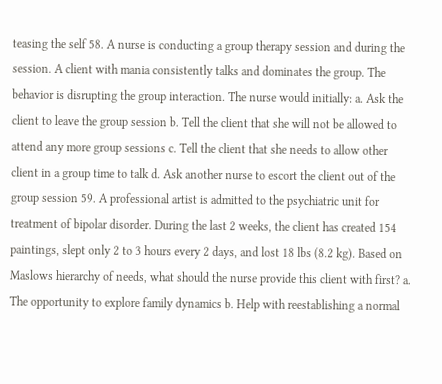teasing the self 58. A nurse is conducting a group therapy session and during the session. A client with mania consistently talks and dominates the group. The behavior is disrupting the group interaction. The nurse would initially: a. Ask the client to leave the group session b. Tell the client that she will not be allowed to attend any more group sessions c. Tell the client that she needs to allow other client in a group time to talk d. Ask another nurse to escort the client out of the group session 59. A professional artist is admitted to the psychiatric unit for treatment of bipolar disorder. During the last 2 weeks, the client has created 154 paintings, slept only 2 to 3 hours every 2 days, and lost 18 lbs (8.2 kg). Based on Maslows hierarchy of needs, what should the nurse provide this client with first? a. The opportunity to explore family dynamics b. Help with reestablishing a normal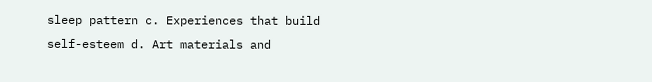sleep pattern c. Experiences that build self-esteem d. Art materials and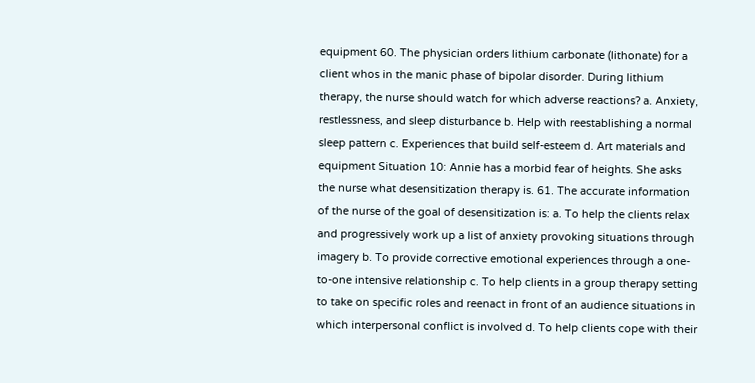equipment 60. The physician orders lithium carbonate (lithonate) for a client whos in the manic phase of bipolar disorder. During lithium therapy, the nurse should watch for which adverse reactions? a. Anxiety, restlessness, and sleep disturbance b. Help with reestablishing a normal sleep pattern c. Experiences that build self-esteem d. Art materials and equipment Situation 10: Annie has a morbid fear of heights. She asks the nurse what desensitization therapy is. 61. The accurate information of the nurse of the goal of desensitization is: a. To help the clients relax and progressively work up a list of anxiety provoking situations through imagery b. To provide corrective emotional experiences through a one-to-one intensive relationship c. To help clients in a group therapy setting to take on specific roles and reenact in front of an audience situations in which interpersonal conflict is involved d. To help clients cope with their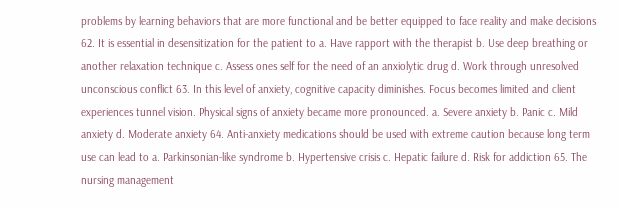problems by learning behaviors that are more functional and be better equipped to face reality and make decisions 62. It is essential in desensitization for the patient to a. Have rapport with the therapist b. Use deep breathing or another relaxation technique c. Assess ones self for the need of an anxiolytic drug d. Work through unresolved unconscious conflict 63. In this level of anxiety, cognitive capacity diminishes. Focus becomes limited and client experiences tunnel vision. Physical signs of anxiety became more pronounced. a. Severe anxiety b. Panic c. Mild anxiety d. Moderate anxiety 64. Anti-anxiety medications should be used with extreme caution because long term use can lead to a. Parkinsonian-like syndrome b. Hypertensive crisis c. Hepatic failure d. Risk for addiction 65. The nursing management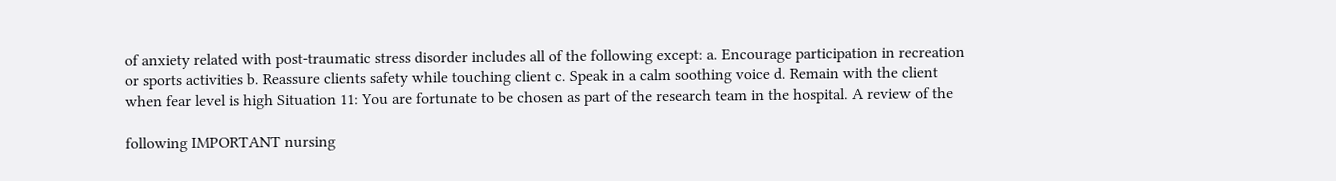of anxiety related with post-traumatic stress disorder includes all of the following except: a. Encourage participation in recreation or sports activities b. Reassure clients safety while touching client c. Speak in a calm soothing voice d. Remain with the client when fear level is high Situation 11: You are fortunate to be chosen as part of the research team in the hospital. A review of the

following IMPORTANT nursing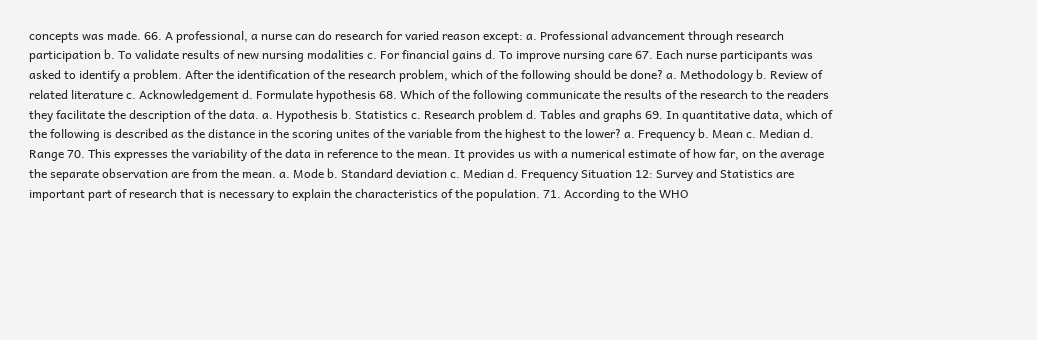concepts was made. 66. A professional, a nurse can do research for varied reason except: a. Professional advancement through research participation b. To validate results of new nursing modalities c. For financial gains d. To improve nursing care 67. Each nurse participants was asked to identify a problem. After the identification of the research problem, which of the following should be done? a. Methodology b. Review of related literature c. Acknowledgement d. Formulate hypothesis 68. Which of the following communicate the results of the research to the readers they facilitate the description of the data. a. Hypothesis b. Statistics c. Research problem d. Tables and graphs 69. In quantitative data, which of the following is described as the distance in the scoring unites of the variable from the highest to the lower? a. Frequency b. Mean c. Median d. Range 70. This expresses the variability of the data in reference to the mean. It provides us with a numerical estimate of how far, on the average the separate observation are from the mean. a. Mode b. Standard deviation c. Median d. Frequency Situation 12: Survey and Statistics are important part of research that is necessary to explain the characteristics of the population. 71. According to the WHO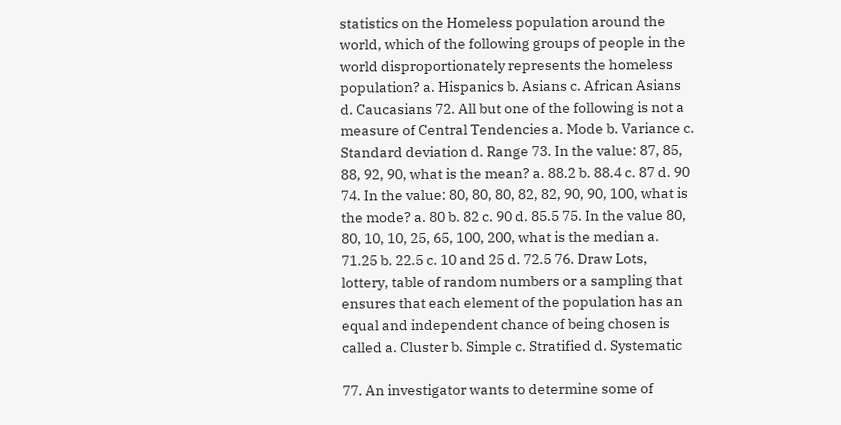statistics on the Homeless population around the world, which of the following groups of people in the world disproportionately represents the homeless population? a. Hispanics b. Asians c. African Asians d. Caucasians 72. All but one of the following is not a measure of Central Tendencies a. Mode b. Variance c. Standard deviation d. Range 73. In the value: 87, 85, 88, 92, 90, what is the mean? a. 88.2 b. 88.4 c. 87 d. 90 74. In the value: 80, 80, 80, 82, 82, 90, 90, 100, what is the mode? a. 80 b. 82 c. 90 d. 85.5 75. In the value 80, 80, 10, 10, 25, 65, 100, 200, what is the median a. 71.25 b. 22.5 c. 10 and 25 d. 72.5 76. Draw Lots, lottery, table of random numbers or a sampling that ensures that each element of the population has an equal and independent chance of being chosen is called a. Cluster b. Simple c. Stratified d. Systematic

77. An investigator wants to determine some of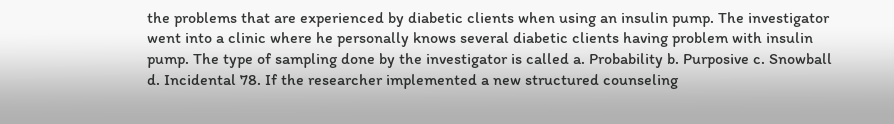the problems that are experienced by diabetic clients when using an insulin pump. The investigator went into a clinic where he personally knows several diabetic clients having problem with insulin pump. The type of sampling done by the investigator is called a. Probability b. Purposive c. Snowball d. Incidental 78. If the researcher implemented a new structured counseling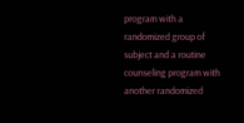program with a randomized group of subject and a routine counseling program with another randomized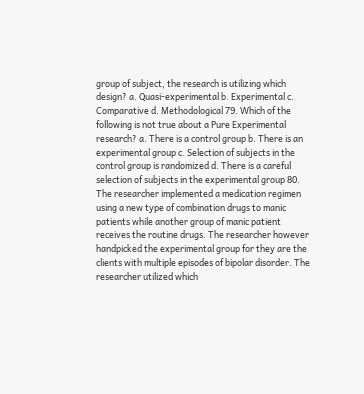group of subject, the research is utilizing which design? a. Quasi-experimental b. Experimental c. Comparative d. Methodological 79. Which of the following is not true about a Pure Experimental research? a. There is a control group b. There is an experimental group c. Selection of subjects in the control group is randomized d. There is a careful selection of subjects in the experimental group 80. The researcher implemented a medication regimen using a new type of combination drugs to manic patients while another group of manic patient receives the routine drugs. The researcher however handpicked the experimental group for they are the clients with multiple episodes of bipolar disorder. The researcher utilized which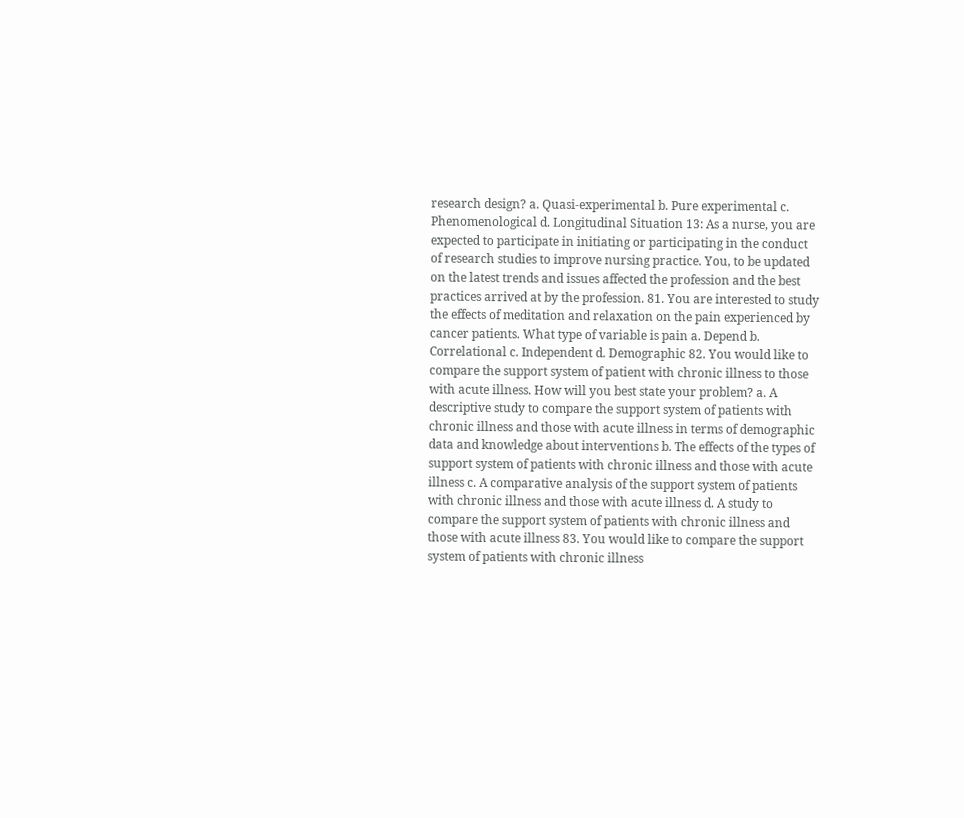research design? a. Quasi-experimental b. Pure experimental c. Phenomenological d. Longitudinal Situation 13: As a nurse, you are expected to participate in initiating or participating in the conduct of research studies to improve nursing practice. You, to be updated on the latest trends and issues affected the profession and the best practices arrived at by the profession. 81. You are interested to study the effects of meditation and relaxation on the pain experienced by cancer patients. What type of variable is pain a. Depend b. Correlational c. Independent d. Demographic 82. You would like to compare the support system of patient with chronic illness to those with acute illness. How will you best state your problem? a. A descriptive study to compare the support system of patients with chronic illness and those with acute illness in terms of demographic data and knowledge about interventions b. The effects of the types of support system of patients with chronic illness and those with acute illness c. A comparative analysis of the support system of patients with chronic illness and those with acute illness d. A study to compare the support system of patients with chronic illness and those with acute illness 83. You would like to compare the support system of patients with chronic illness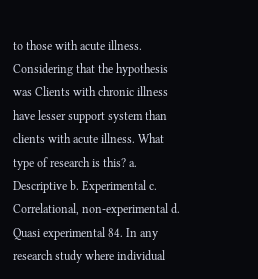to those with acute illness. Considering that the hypothesis was Clients with chronic illness have lesser support system than clients with acute illness. What type of research is this? a. Descriptive b. Experimental c. Correlational, non-experimental d. Quasi experimental 84. In any research study where individual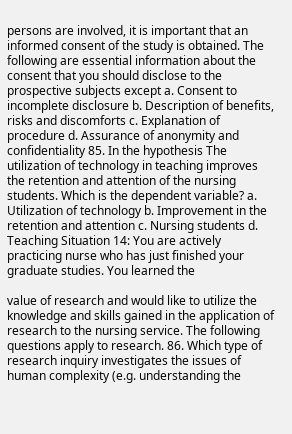persons are involved, it is important that an informed consent of the study is obtained. The following are essential information about the consent that you should disclose to the prospective subjects except a. Consent to incomplete disclosure b. Description of benefits, risks and discomforts c. Explanation of procedure d. Assurance of anonymity and confidentiality 85. In the hypothesis The utilization of technology in teaching improves the retention and attention of the nursing students. Which is the dependent variable? a. Utilization of technology b. Improvement in the retention and attention c. Nursing students d. Teaching Situation 14: You are actively practicing nurse who has just finished your graduate studies. You learned the

value of research and would like to utilize the knowledge and skills gained in the application of research to the nursing service. The following questions apply to research. 86. Which type of research inquiry investigates the issues of human complexity (e.g. understanding the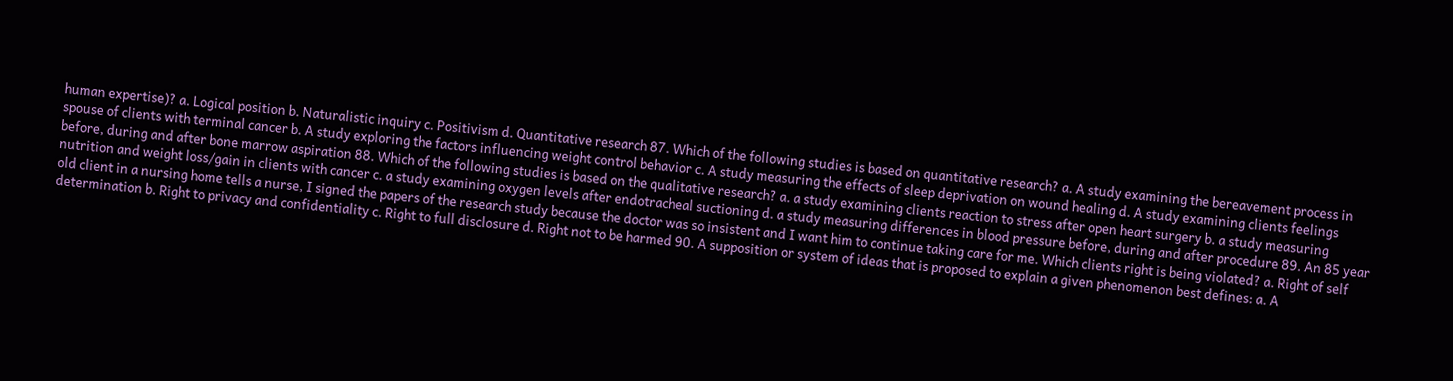human expertise)? a. Logical position b. Naturalistic inquiry c. Positivism d. Quantitative research 87. Which of the following studies is based on quantitative research? a. A study examining the bereavement process in spouse of clients with terminal cancer b. A study exploring the factors influencing weight control behavior c. A study measuring the effects of sleep deprivation on wound healing d. A study examining clients feelings before, during and after bone marrow aspiration 88. Which of the following studies is based on the qualitative research? a. a study examining clients reaction to stress after open heart surgery b. a study measuring nutrition and weight loss/gain in clients with cancer c. a study examining oxygen levels after endotracheal suctioning d. a study measuring differences in blood pressure before, during and after procedure 89. An 85 year old client in a nursing home tells a nurse, I signed the papers of the research study because the doctor was so insistent and I want him to continue taking care for me. Which clients right is being violated? a. Right of self determination b. Right to privacy and confidentiality c. Right to full disclosure d. Right not to be harmed 90. A supposition or system of ideas that is proposed to explain a given phenomenon best defines: a. A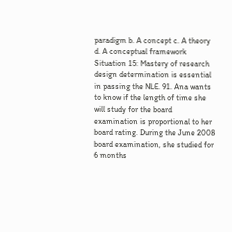paradigm b. A concept c. A theory d. A conceptual framework Situation 15: Mastery of research design determination is essential in passing the NLE. 91. Ana wants to know if the length of time she will study for the board examination is proportional to her board rating. During the June 2008 board examination, she studied for 6 months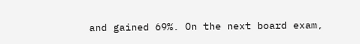and gained 69%. On the next board exam,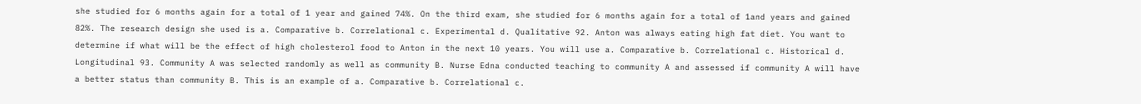she studied for 6 months again for a total of 1 year and gained 74%. On the third exam, she studied for 6 months again for a total of 1and years and gained 82%. The research design she used is a. Comparative b. Correlational c. Experimental d. Qualitative 92. Anton was always eating high fat diet. You want to determine if what will be the effect of high cholesterol food to Anton in the next 10 years. You will use a. Comparative b. Correlational c. Historical d. Longitudinal 93. Community A was selected randomly as well as community B. Nurse Edna conducted teaching to community A and assessed if community A will have a better status than community B. This is an example of a. Comparative b. Correlational c.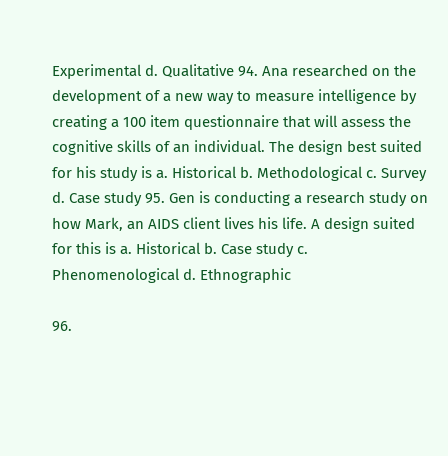Experimental d. Qualitative 94. Ana researched on the development of a new way to measure intelligence by creating a 100 item questionnaire that will assess the cognitive skills of an individual. The design best suited for his study is a. Historical b. Methodological c. Survey d. Case study 95. Gen is conducting a research study on how Mark, an AIDS client lives his life. A design suited for this is a. Historical b. Case study c. Phenomenological d. Ethnographic

96.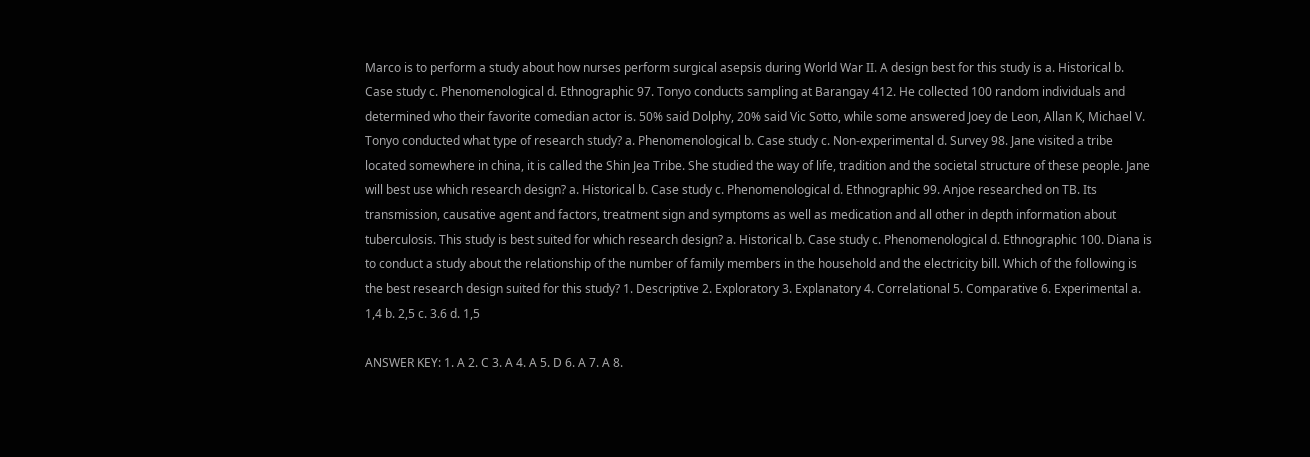Marco is to perform a study about how nurses perform surgical asepsis during World War II. A design best for this study is a. Historical b. Case study c. Phenomenological d. Ethnographic 97. Tonyo conducts sampling at Barangay 412. He collected 100 random individuals and determined who their favorite comedian actor is. 50% said Dolphy, 20% said Vic Sotto, while some answered Joey de Leon, Allan K, Michael V. Tonyo conducted what type of research study? a. Phenomenological b. Case study c. Non-experimental d. Survey 98. Jane visited a tribe located somewhere in china, it is called the Shin Jea Tribe. She studied the way of life, tradition and the societal structure of these people. Jane will best use which research design? a. Historical b. Case study c. Phenomenological d. Ethnographic 99. Anjoe researched on TB. Its transmission, causative agent and factors, treatment sign and symptoms as well as medication and all other in depth information about tuberculosis. This study is best suited for which research design? a. Historical b. Case study c. Phenomenological d. Ethnographic 100. Diana is to conduct a study about the relationship of the number of family members in the household and the electricity bill. Which of the following is the best research design suited for this study? 1. Descriptive 2. Exploratory 3. Explanatory 4. Correlational 5. Comparative 6. Experimental a. 1,4 b. 2,5 c. 3.6 d. 1,5

ANSWER KEY: 1. A 2. C 3. A 4. A 5. D 6. A 7. A 8.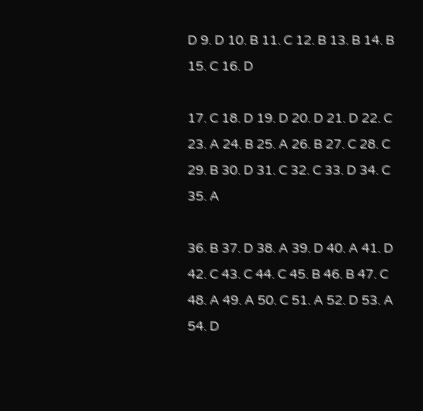D 9. D 10. B 11. C 12. B 13. B 14. B 15. C 16. D

17. C 18. D 19. D 20. D 21. D 22. C 23. A 24. B 25. A 26. B 27. C 28. C 29. B 30. D 31. C 32. C 33. D 34. C 35. A

36. B 37. D 38. A 39. D 40. A 41. D 42. C 43. C 44. C 45. B 46. B 47. C 48. A 49. A 50. C 51. A 52. D 53. A 54. D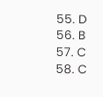55. D 56. B 57. C 58. C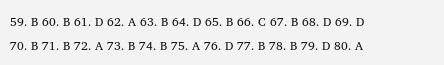59. B 60. B 61. D 62. A 63. B 64. D 65. B 66. C 67. B 68. D 69. D 70. B 71. B 72. A 73. B 74. B 75. A 76. D 77. B 78. B 79. D 80. A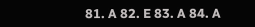81. A 82. E 83. A 84. A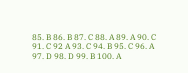85. B 86. B 87. C 88. A 89. A 90. C 91. C 92 A 93. C 94. B 95. C 96. A 97. D 98. D 99. B 100. A